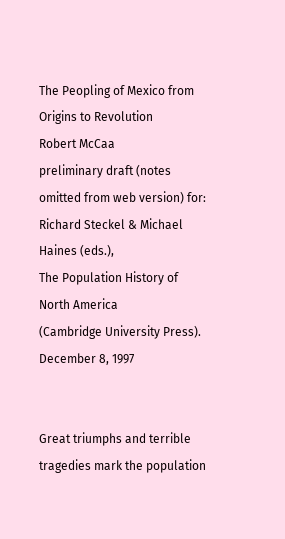The Peopling of Mexico from Origins to Revolution
Robert McCaa
preliminary draft (notes omitted from web version) for:
Richard Steckel & Michael Haines (eds.),
The Population History of North America
(Cambridge University Press).
December 8, 1997


Great triumphs and terrible tragedies mark the population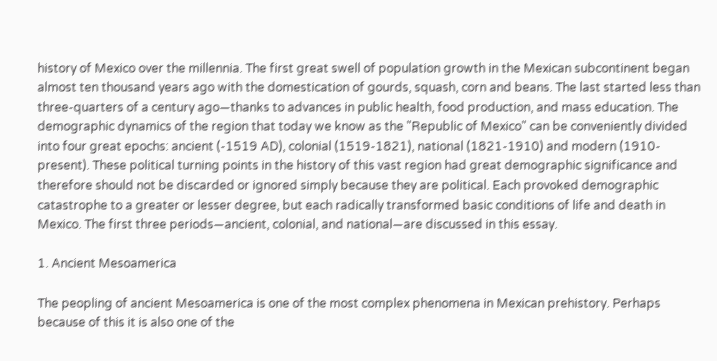history of Mexico over the millennia. The first great swell of population growth in the Mexican subcontinent began almost ten thousand years ago with the domestication of gourds, squash, corn and beans. The last started less than three-quarters of a century ago—thanks to advances in public health, food production, and mass education. The demographic dynamics of the region that today we know as the "Republic of Mexico" can be conveniently divided into four great epochs: ancient (-1519 AD), colonial (1519-1821), national (1821-1910) and modern (1910-present). These political turning points in the history of this vast region had great demographic significance and therefore should not be discarded or ignored simply because they are political. Each provoked demographic catastrophe to a greater or lesser degree, but each radically transformed basic conditions of life and death in Mexico. The first three periods—ancient, colonial, and national—are discussed in this essay.

1. Ancient Mesoamerica

The peopling of ancient Mesoamerica is one of the most complex phenomena in Mexican prehistory. Perhaps because of this it is also one of the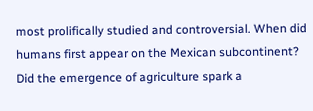most prolifically studied and controversial. When did humans first appear on the Mexican subcontinent? Did the emergence of agriculture spark a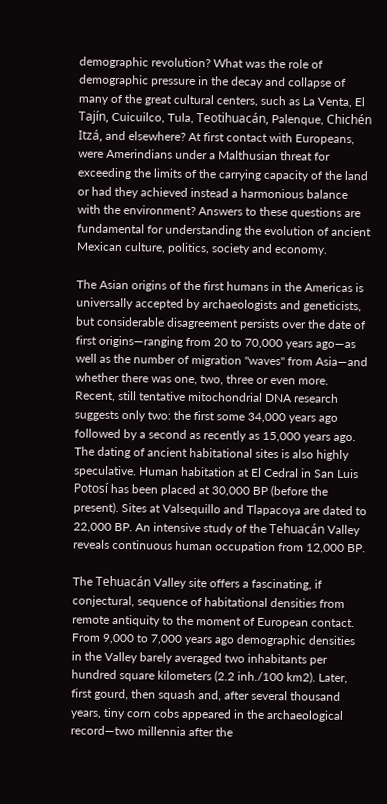demographic revolution? What was the role of demographic pressure in the decay and collapse of many of the great cultural centers, such as La Venta, El Tajín, Cuicuilco, Tula, Teotihuacán, Palenque, Chichén Itzá, and elsewhere? At first contact with Europeans, were Amerindians under a Malthusian threat for exceeding the limits of the carrying capacity of the land or had they achieved instead a harmonious balance with the environment? Answers to these questions are fundamental for understanding the evolution of ancient Mexican culture, politics, society and economy.

The Asian origins of the first humans in the Americas is universally accepted by archaeologists and geneticists, but considerable disagreement persists over the date of first origins—ranging from 20 to 70,000 years ago—as well as the number of migration "waves" from Asia—and whether there was one, two, three or even more. Recent, still tentative mitochondrial DNA research suggests only two: the first some 34,000 years ago followed by a second as recently as 15,000 years ago. The dating of ancient habitational sites is also highly speculative. Human habitation at El Cedral in San Luis Potosí has been placed at 30,000 BP (before the present). Sites at Valsequillo and Tlapacoya are dated to 22,000 BP. An intensive study of the Tehuacán Valley reveals continuous human occupation from 12,000 BP.

The Tehuacán Valley site offers a fascinating, if conjectural, sequence of habitational densities from remote antiquity to the moment of European contact. From 9,000 to 7,000 years ago demographic densities in the Valley barely averaged two inhabitants per hundred square kilometers (2.2 inh./100 km2). Later, first gourd, then squash and, after several thousand years, tiny corn cobs appeared in the archaeological record—two millennia after the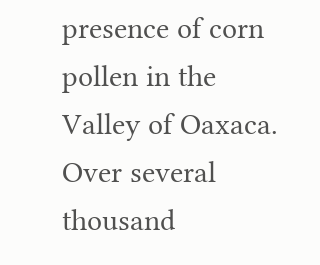presence of corn pollen in the Valley of Oaxaca. Over several thousand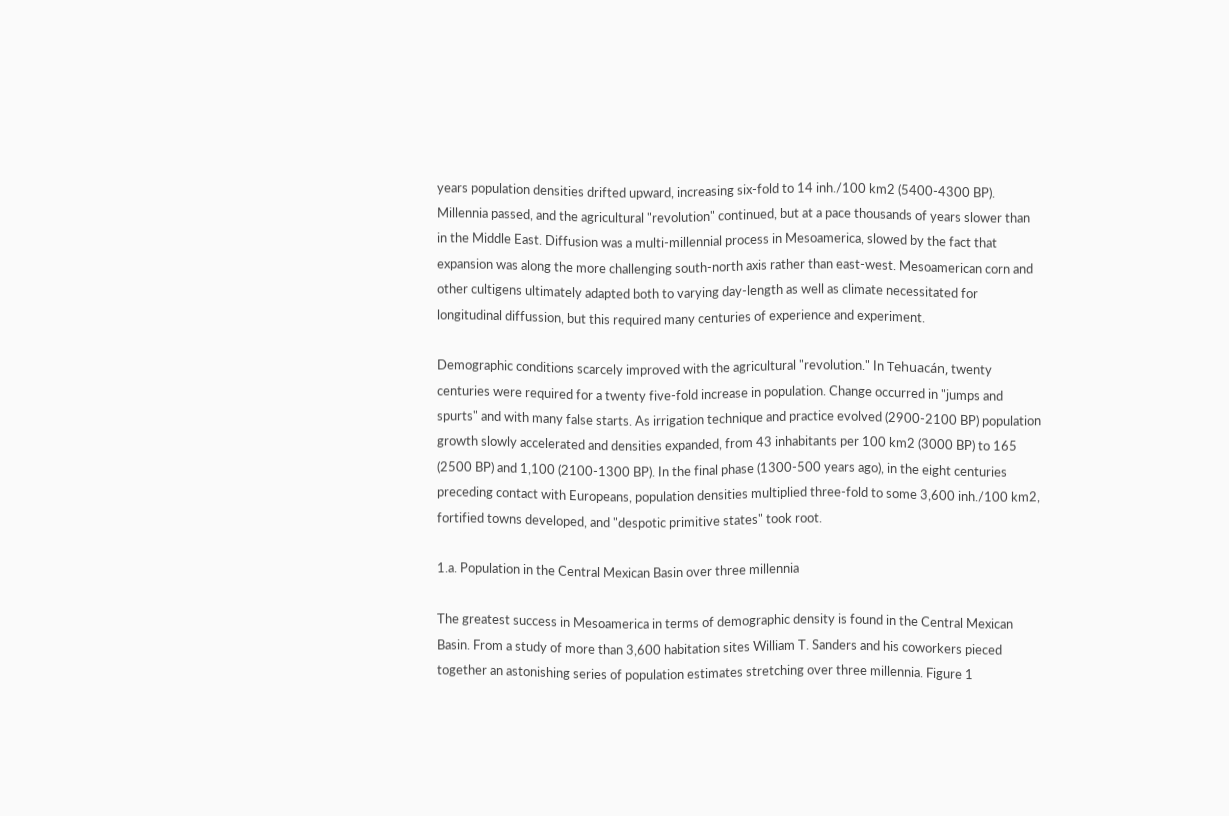years population densities drifted upward, increasing six-fold to 14 inh./100 km2 (5400-4300 BP). Millennia passed, and the agricultural "revolution" continued, but at a pace thousands of years slower than in the Middle East. Diffusion was a multi-millennial process in Mesoamerica, slowed by the fact that expansion was along the more challenging south-north axis rather than east-west. Mesoamerican corn and other cultigens ultimately adapted both to varying day-length as well as climate necessitated for longitudinal diffussion, but this required many centuries of experience and experiment.

Demographic conditions scarcely improved with the agricultural "revolution." In Tehuacán, twenty centuries were required for a twenty five-fold increase in population. Change occurred in "jumps and spurts" and with many false starts. As irrigation technique and practice evolved (2900-2100 BP) population growth slowly accelerated and densities expanded, from 43 inhabitants per 100 km2 (3000 BP) to 165 (2500 BP) and 1,100 (2100-1300 BP). In the final phase (1300-500 years ago), in the eight centuries preceding contact with Europeans, population densities multiplied three-fold to some 3,600 inh./100 km2, fortified towns developed, and "despotic primitive states" took root.

1.a. Population in the Central Mexican Basin over three millennia

The greatest success in Mesoamerica in terms of demographic density is found in the Central Mexican Basin. From a study of more than 3,600 habitation sites William T. Sanders and his coworkers pieced together an astonishing series of population estimates stretching over three millennia. Figure 1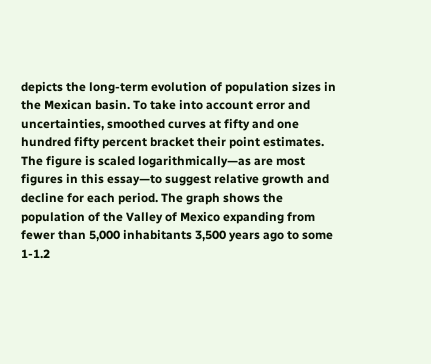depicts the long-term evolution of population sizes in the Mexican basin. To take into account error and uncertainties, smoothed curves at fifty and one hundred fifty percent bracket their point estimates. The figure is scaled logarithmically—as are most figures in this essay—to suggest relative growth and decline for each period. The graph shows the population of the Valley of Mexico expanding from fewer than 5,000 inhabitants 3,500 years ago to some 1-1.2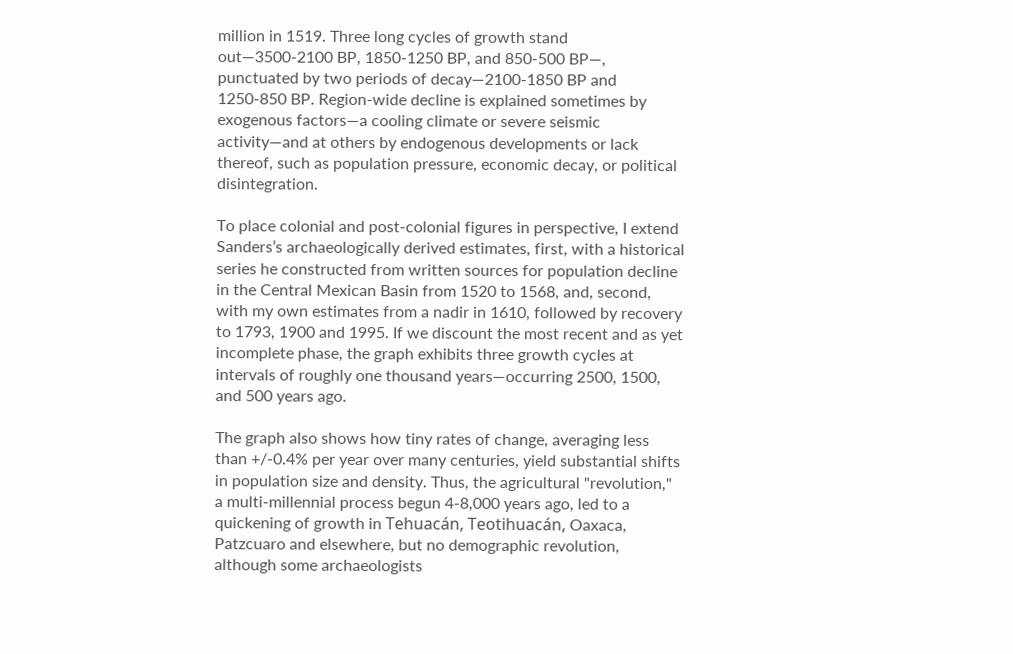million in 1519. Three long cycles of growth stand out—3500-2100 BP, 1850-1250 BP, and 850-500 BP—, punctuated by two periods of decay—2100-1850 BP and 1250-850 BP. Region-wide decline is explained sometimes by exogenous factors—a cooling climate or severe seismic activity—and at others by endogenous developments or lack thereof, such as population pressure, economic decay, or political disintegration.

To place colonial and post-colonial figures in perspective, I extend Sanders’s archaeologically derived estimates, first, with a historical series he constructed from written sources for population decline in the Central Mexican Basin from 1520 to 1568, and, second, with my own estimates from a nadir in 1610, followed by recovery to 1793, 1900 and 1995. If we discount the most recent and as yet incomplete phase, the graph exhibits three growth cycles at intervals of roughly one thousand years—occurring 2500, 1500, and 500 years ago.

The graph also shows how tiny rates of change, averaging less than +/-0.4% per year over many centuries, yield substantial shifts in population size and density. Thus, the agricultural "revolution," a multi-millennial process begun 4-8,000 years ago, led to a quickening of growth in Tehuacán, Teotihuacán, Oaxaca, Patzcuaro and elsewhere, but no demographic revolution, although some archaeologists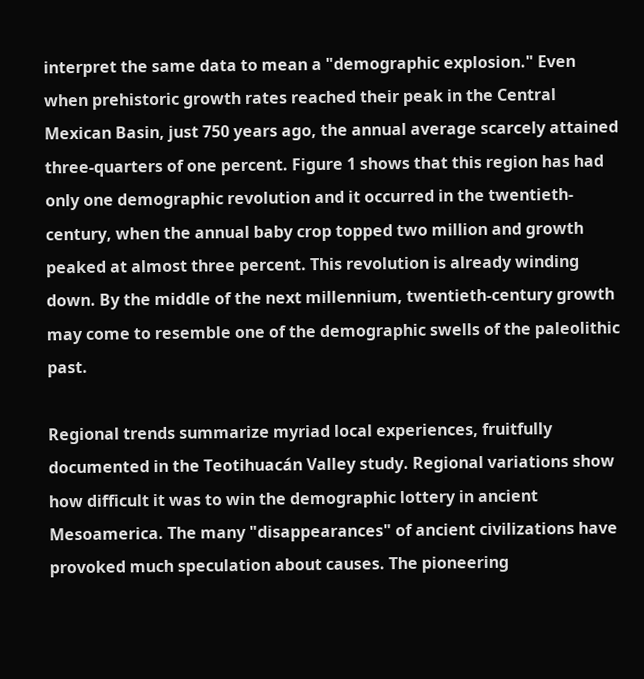interpret the same data to mean a "demographic explosion." Even when prehistoric growth rates reached their peak in the Central Mexican Basin, just 750 years ago, the annual average scarcely attained three-quarters of one percent. Figure 1 shows that this region has had only one demographic revolution and it occurred in the twentieth-century, when the annual baby crop topped two million and growth peaked at almost three percent. This revolution is already winding down. By the middle of the next millennium, twentieth-century growth may come to resemble one of the demographic swells of the paleolithic past.

Regional trends summarize myriad local experiences, fruitfully documented in the Teotihuacán Valley study. Regional variations show how difficult it was to win the demographic lottery in ancient Mesoamerica. The many "disappearances" of ancient civilizations have provoked much speculation about causes. The pioneering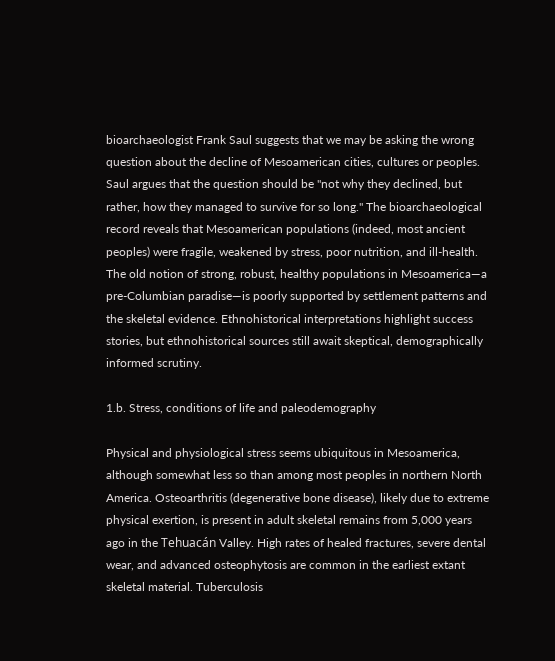bioarchaeologist Frank Saul suggests that we may be asking the wrong question about the decline of Mesoamerican cities, cultures or peoples. Saul argues that the question should be "not why they declined, but rather, how they managed to survive for so long." The bioarchaeological record reveals that Mesoamerican populations (indeed, most ancient peoples) were fragile, weakened by stress, poor nutrition, and ill-health. The old notion of strong, robust, healthy populations in Mesoamerica—a pre-Columbian paradise—is poorly supported by settlement patterns and the skeletal evidence. Ethnohistorical interpretations highlight success stories, but ethnohistorical sources still await skeptical, demographically informed scrutiny.

1.b. Stress, conditions of life and paleodemography

Physical and physiological stress seems ubiquitous in Mesoamerica, although somewhat less so than among most peoples in northern North America. Osteoarthritis (degenerative bone disease), likely due to extreme physical exertion, is present in adult skeletal remains from 5,000 years ago in the Tehuacán Valley. High rates of healed fractures, severe dental wear, and advanced osteophytosis are common in the earliest extant skeletal material. Tuberculosis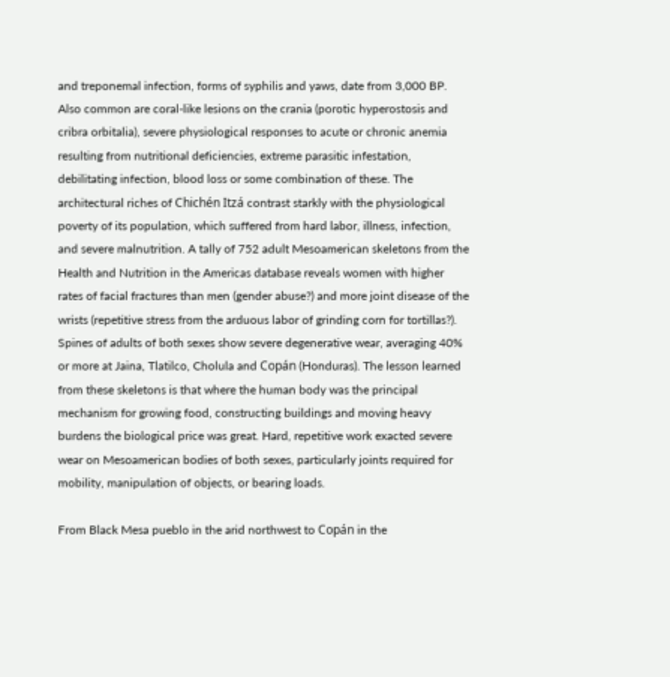and treponemal infection, forms of syphilis and yaws, date from 3,000 BP. Also common are coral-like lesions on the crania (porotic hyperostosis and cribra orbitalia), severe physiological responses to acute or chronic anemia resulting from nutritional deficiencies, extreme parasitic infestation, debilitating infection, blood loss or some combination of these. The architectural riches of Chichén Itzá contrast starkly with the physiological poverty of its population, which suffered from hard labor, illness, infection, and severe malnutrition. A tally of 752 adult Mesoamerican skeletons from the Health and Nutrition in the Americas database reveals women with higher rates of facial fractures than men (gender abuse?) and more joint disease of the wrists (repetitive stress from the arduous labor of grinding corn for tortillas?). Spines of adults of both sexes show severe degenerative wear, averaging 40% or more at Jaina, Tlatilco, Cholula and Copán (Honduras). The lesson learned from these skeletons is that where the human body was the principal mechanism for growing food, constructing buildings and moving heavy burdens the biological price was great. Hard, repetitive work exacted severe wear on Mesoamerican bodies of both sexes, particularly joints required for mobility, manipulation of objects, or bearing loads.

From Black Mesa pueblo in the arid northwest to Copán in the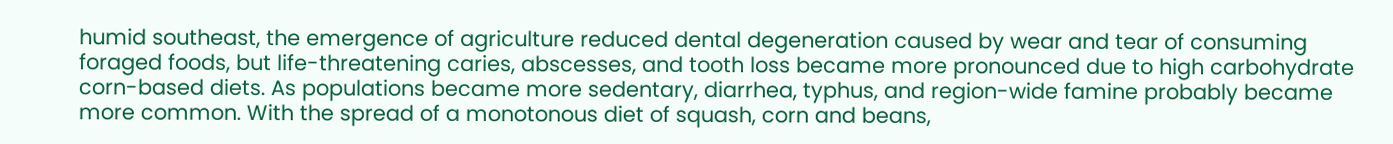humid southeast, the emergence of agriculture reduced dental degeneration caused by wear and tear of consuming foraged foods, but life-threatening caries, abscesses, and tooth loss became more pronounced due to high carbohydrate corn-based diets. As populations became more sedentary, diarrhea, typhus, and region-wide famine probably became more common. With the spread of a monotonous diet of squash, corn and beans,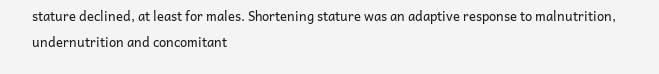stature declined, at least for males. Shortening stature was an adaptive response to malnutrition, undernutrition and concomitant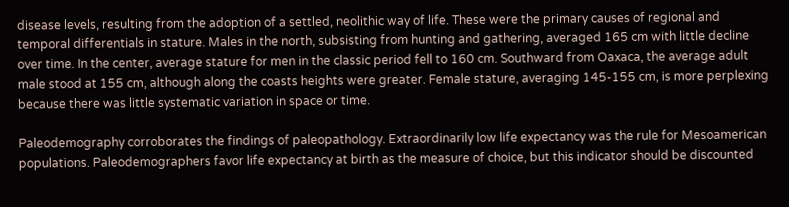disease levels, resulting from the adoption of a settled, neolithic way of life. These were the primary causes of regional and temporal differentials in stature. Males in the north, subsisting from hunting and gathering, averaged 165 cm with little decline over time. In the center, average stature for men in the classic period fell to 160 cm. Southward from Oaxaca, the average adult male stood at 155 cm, although along the coasts heights were greater. Female stature, averaging 145-155 cm, is more perplexing because there was little systematic variation in space or time.

Paleodemography corroborates the findings of paleopathology. Extraordinarily low life expectancy was the rule for Mesoamerican populations. Paleodemographers favor life expectancy at birth as the measure of choice, but this indicator should be discounted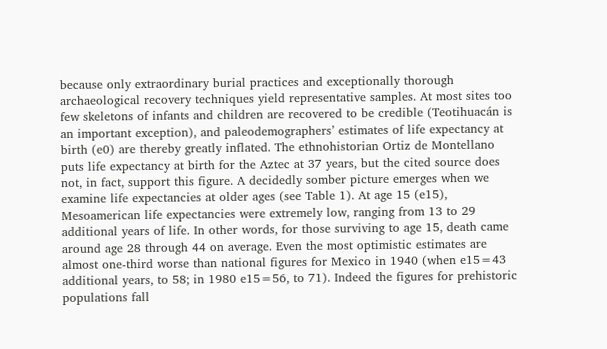because only extraordinary burial practices and exceptionally thorough archaeological recovery techniques yield representative samples. At most sites too few skeletons of infants and children are recovered to be credible (Teotihuacán is an important exception), and paleodemographers’ estimates of life expectancy at birth (e0) are thereby greatly inflated. The ethnohistorian Ortiz de Montellano puts life expectancy at birth for the Aztec at 37 years, but the cited source does not, in fact, support this figure. A decidedly somber picture emerges when we examine life expectancies at older ages (see Table 1). At age 15 (e15), Mesoamerican life expectancies were extremely low, ranging from 13 to 29 additional years of life. In other words, for those surviving to age 15, death came around age 28 through 44 on average. Even the most optimistic estimates are almost one-third worse than national figures for Mexico in 1940 (when e15=43 additional years, to 58; in 1980 e15=56, to 71). Indeed the figures for prehistoric populations fall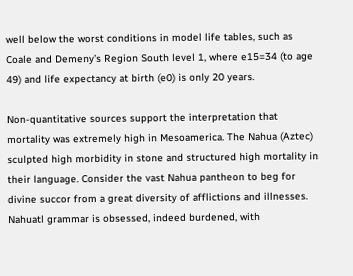well below the worst conditions in model life tables, such as Coale and Demeny’s Region South level 1, where e15=34 (to age 49) and life expectancy at birth (e0) is only 20 years.

Non-quantitative sources support the interpretation that mortality was extremely high in Mesoamerica. The Nahua (Aztec) sculpted high morbidity in stone and structured high mortality in their language. Consider the vast Nahua pantheon to beg for divine succor from a great diversity of afflictions and illnesses. Nahuatl grammar is obsessed, indeed burdened, with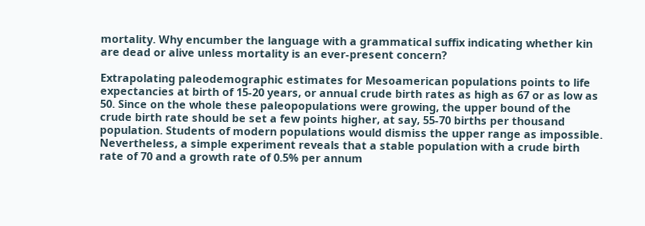mortality. Why encumber the language with a grammatical suffix indicating whether kin are dead or alive unless mortality is an ever-present concern?

Extrapolating paleodemographic estimates for Mesoamerican populations points to life expectancies at birth of 15-20 years, or annual crude birth rates as high as 67 or as low as 50. Since on the whole these paleopopulations were growing, the upper bound of the crude birth rate should be set a few points higher, at say, 55-70 births per thousand population. Students of modern populations would dismiss the upper range as impossible. Nevertheless, a simple experiment reveals that a stable population with a crude birth rate of 70 and a growth rate of 0.5% per annum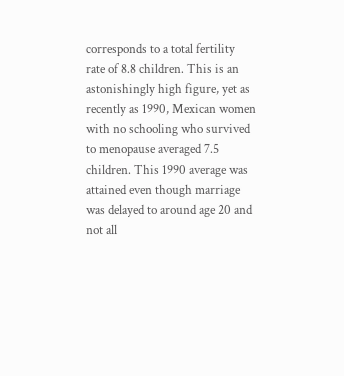corresponds to a total fertility rate of 8.8 children. This is an astonishingly high figure, yet as recently as 1990, Mexican women with no schooling who survived to menopause averaged 7.5 children. This 1990 average was attained even though marriage was delayed to around age 20 and not all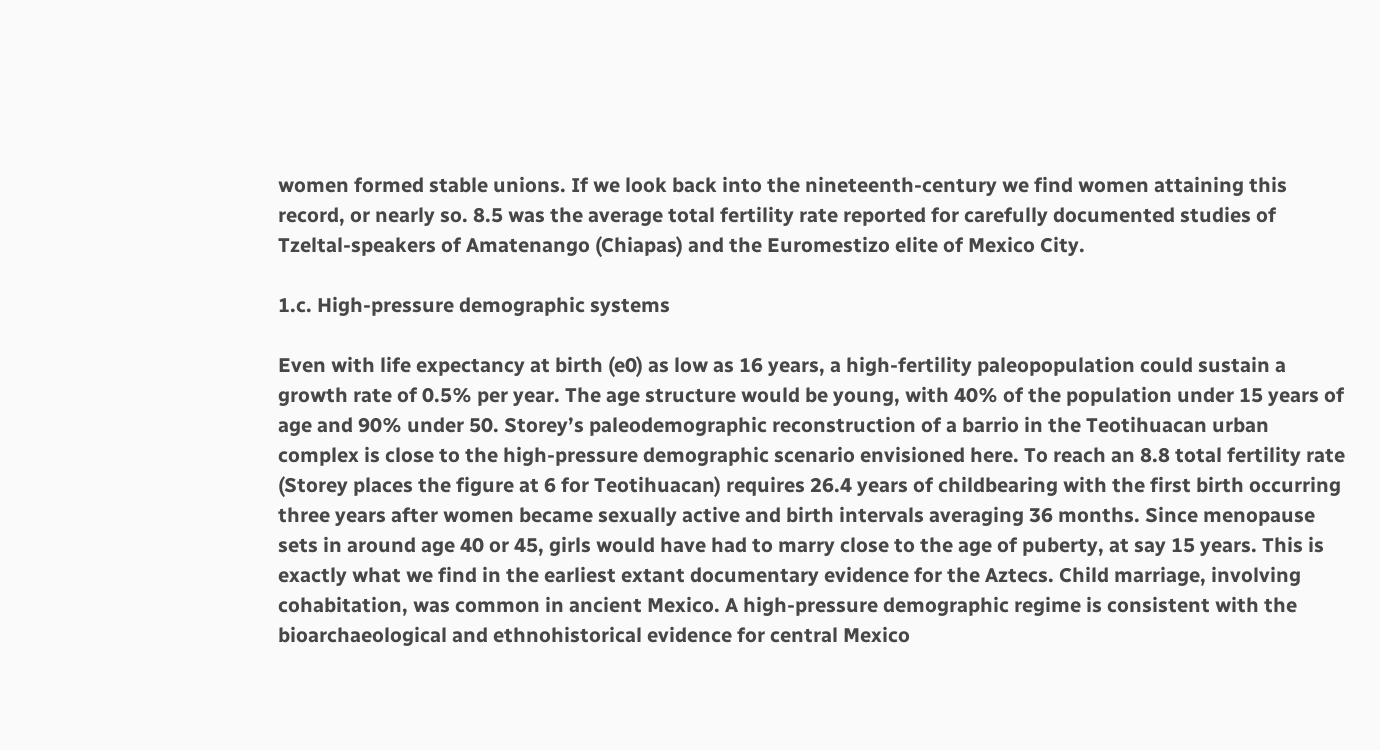women formed stable unions. If we look back into the nineteenth-century we find women attaining this record, or nearly so. 8.5 was the average total fertility rate reported for carefully documented studies of Tzeltal-speakers of Amatenango (Chiapas) and the Euromestizo elite of Mexico City.

1.c. High-pressure demographic systems

Even with life expectancy at birth (e0) as low as 16 years, a high-fertility paleopopulation could sustain a growth rate of 0.5% per year. The age structure would be young, with 40% of the population under 15 years of age and 90% under 50. Storey’s paleodemographic reconstruction of a barrio in the Teotihuacan urban complex is close to the high-pressure demographic scenario envisioned here. To reach an 8.8 total fertility rate (Storey places the figure at 6 for Teotihuacan) requires 26.4 years of childbearing with the first birth occurring three years after women became sexually active and birth intervals averaging 36 months. Since menopause sets in around age 40 or 45, girls would have had to marry close to the age of puberty, at say 15 years. This is exactly what we find in the earliest extant documentary evidence for the Aztecs. Child marriage, involving cohabitation, was common in ancient Mexico. A high-pressure demographic regime is consistent with the bioarchaeological and ethnohistorical evidence for central Mexico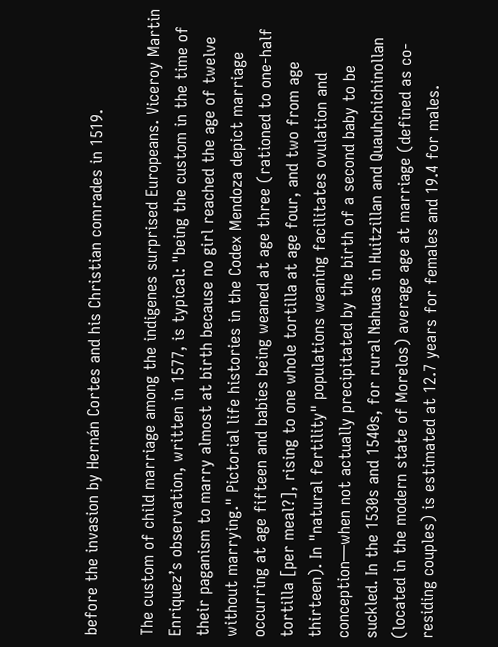before the invasion by Hernán Cortes and his Christian comrades in 1519.

The custom of child marriage among the indigenes surprised Europeans. Viceroy Martin Enriquez’s observation, written in 1577, is typical: "being the custom in the time of their paganism to marry almost at birth because no girl reached the age of twelve without marrying." Pictorial life histories in the Codex Mendoza depict marriage occurring at age fifteen and babies being weaned at age three (rationed to one-half tortilla [per meal?], rising to one whole tortilla at age four, and two from age thirteen). In "natural fertility" populations weaning facilitates ovulation and conception—when not actually precipitated by the birth of a second baby to be suckled. In the 1530s and 1540s, for rural Nahuas in Huitzillan and Quauhchichinollan (located in the modern state of Morelos) average age at marriage (defined as co-residing couples) is estimated at 12.7 years for females and 19.4 for males.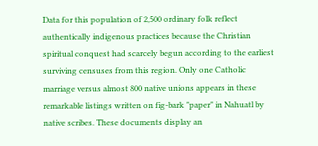Data for this population of 2,500 ordinary folk reflect authentically indigenous practices because the Christian spiritual conquest had scarcely begun according to the earliest surviving censuses from this region. Only one Catholic marriage versus almost 800 native unions appears in these remarkable listings written on fig-bark "paper" in Nahuatl by native scribes. These documents display an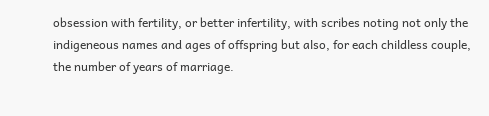obsession with fertility, or better infertility, with scribes noting not only the indigeneous names and ages of offspring but also, for each childless couple, the number of years of marriage.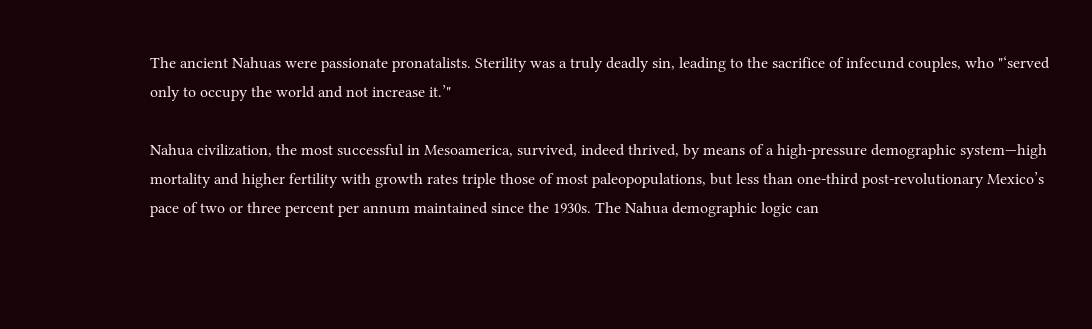The ancient Nahuas were passionate pronatalists. Sterility was a truly deadly sin, leading to the sacrifice of infecund couples, who "‘served only to occupy the world and not increase it.’"

Nahua civilization, the most successful in Mesoamerica, survived, indeed thrived, by means of a high-pressure demographic system—high mortality and higher fertility with growth rates triple those of most paleopopulations, but less than one-third post-revolutionary Mexico’s pace of two or three percent per annum maintained since the 1930s. The Nahua demographic logic can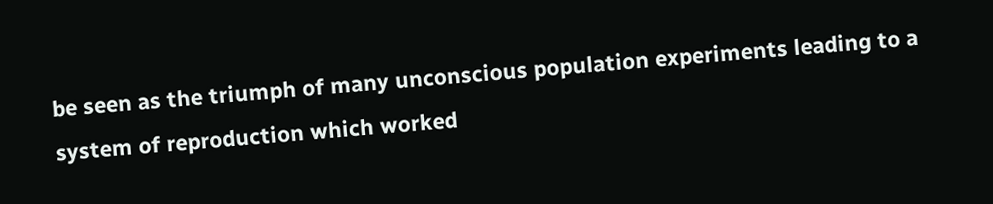be seen as the triumph of many unconscious population experiments leading to a system of reproduction which worked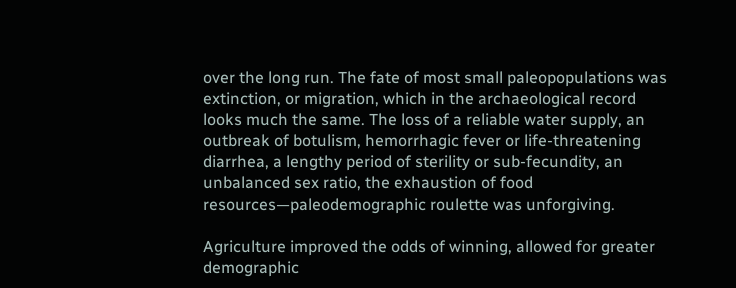over the long run. The fate of most small paleopopulations was extinction, or migration, which in the archaeological record looks much the same. The loss of a reliable water supply, an outbreak of botulism, hemorrhagic fever or life-threatening diarrhea, a lengthy period of sterility or sub-fecundity, an unbalanced sex ratio, the exhaustion of food resources—paleodemographic roulette was unforgiving.

Agriculture improved the odds of winning, allowed for greater demographic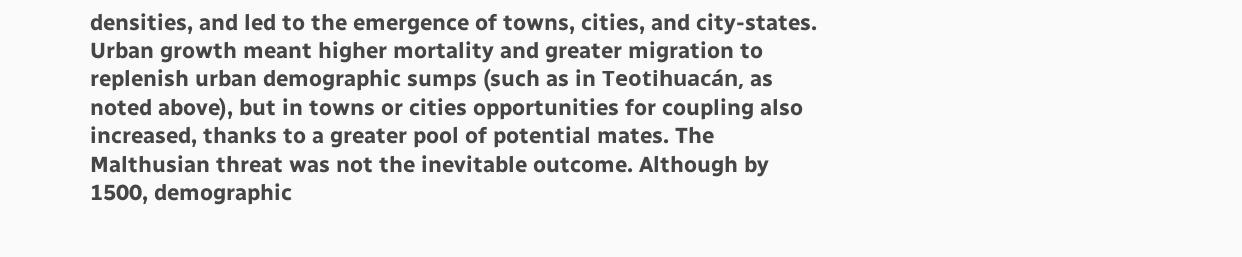densities, and led to the emergence of towns, cities, and city-states. Urban growth meant higher mortality and greater migration to replenish urban demographic sumps (such as in Teotihuacán, as noted above), but in towns or cities opportunities for coupling also increased, thanks to a greater pool of potential mates. The Malthusian threat was not the inevitable outcome. Although by 1500, demographic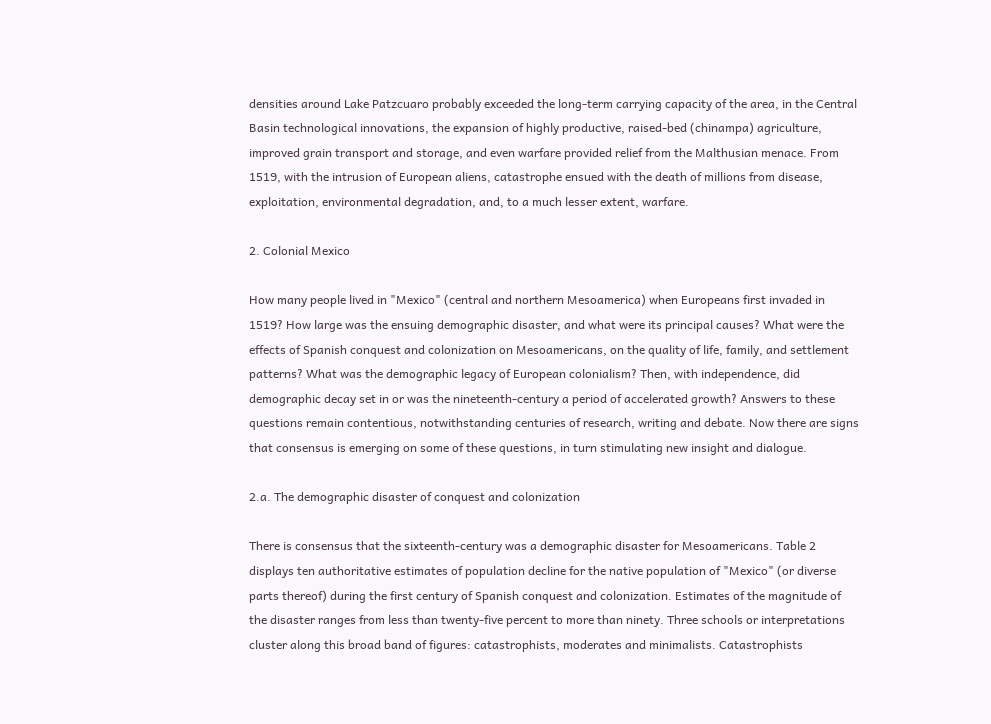densities around Lake Patzcuaro probably exceeded the long-term carrying capacity of the area, in the Central Basin technological innovations, the expansion of highly productive, raised-bed (chinampa) agriculture, improved grain transport and storage, and even warfare provided relief from the Malthusian menace. From 1519, with the intrusion of European aliens, catastrophe ensued with the death of millions from disease, exploitation, environmental degradation, and, to a much lesser extent, warfare.

2. Colonial Mexico

How many people lived in "Mexico" (central and northern Mesoamerica) when Europeans first invaded in 1519? How large was the ensuing demographic disaster, and what were its principal causes? What were the effects of Spanish conquest and colonization on Mesoamericans, on the quality of life, family, and settlement patterns? What was the demographic legacy of European colonialism? Then, with independence, did demographic decay set in or was the nineteenth-century a period of accelerated growth? Answers to these questions remain contentious, notwithstanding centuries of research, writing and debate. Now there are signs that consensus is emerging on some of these questions, in turn stimulating new insight and dialogue.

2.a. The demographic disaster of conquest and colonization

There is consensus that the sixteenth-century was a demographic disaster for Mesoamericans. Table 2 displays ten authoritative estimates of population decline for the native population of "Mexico" (or diverse parts thereof) during the first century of Spanish conquest and colonization. Estimates of the magnitude of the disaster ranges from less than twenty-five percent to more than ninety. Three schools or interpretations cluster along this broad band of figures: catastrophists, moderates and minimalists. Catastrophists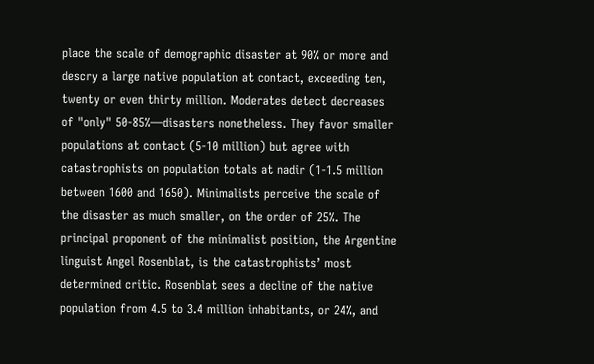place the scale of demographic disaster at 90% or more and descry a large native population at contact, exceeding ten, twenty or even thirty million. Moderates detect decreases of "only" 50-85%—disasters nonetheless. They favor smaller populations at contact (5-10 million) but agree with catastrophists on population totals at nadir (1-1.5 million between 1600 and 1650). Minimalists perceive the scale of the disaster as much smaller, on the order of 25%. The principal proponent of the minimalist position, the Argentine linguist Angel Rosenblat, is the catastrophists’ most determined critic. Rosenblat sees a decline of the native population from 4.5 to 3.4 million inhabitants, or 24%, and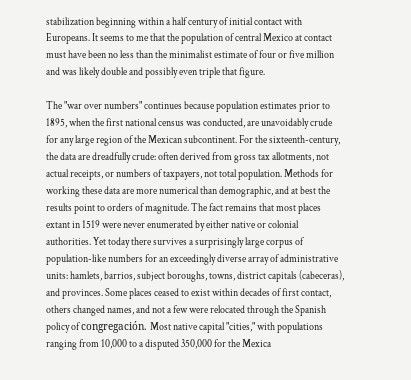stabilization beginning within a half century of initial contact with Europeans. It seems to me that the population of central Mexico at contact must have been no less than the minimalist estimate of four or five million and was likely double and possibly even triple that figure.

The "war over numbers" continues because population estimates prior to 1895, when the first national census was conducted, are unavoidably crude for any large region of the Mexican subcontinent. For the sixteenth-century, the data are dreadfully crude: often derived from gross tax allotments, not actual receipts, or numbers of taxpayers, not total population. Methods for working these data are more numerical than demographic, and at best the results point to orders of magnitude. The fact remains that most places extant in 1519 were never enumerated by either native or colonial authorities. Yet today there survives a surprisingly large corpus of population-like numbers for an exceedingly diverse array of administrative units: hamlets, barrios, subject boroughs, towns, district capitals (cabeceras), and provinces. Some places ceased to exist within decades of first contact, others changed names, and not a few were relocated through the Spanish policy of congregación. Most native capital "cities," with populations ranging from 10,000 to a disputed 350,000 for the Mexica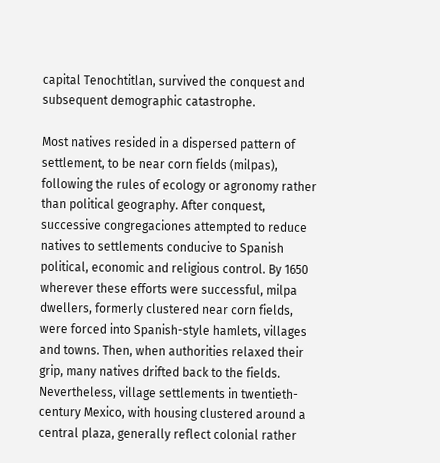capital Tenochtitlan, survived the conquest and subsequent demographic catastrophe.

Most natives resided in a dispersed pattern of settlement, to be near corn fields (milpas), following the rules of ecology or agronomy rather than political geography. After conquest, successive congregaciones attempted to reduce natives to settlements conducive to Spanish political, economic and religious control. By 1650 wherever these efforts were successful, milpa dwellers, formerly clustered near corn fields, were forced into Spanish-style hamlets, villages and towns. Then, when authorities relaxed their grip, many natives drifted back to the fields. Nevertheless, village settlements in twentieth-century Mexico, with housing clustered around a central plaza, generally reflect colonial rather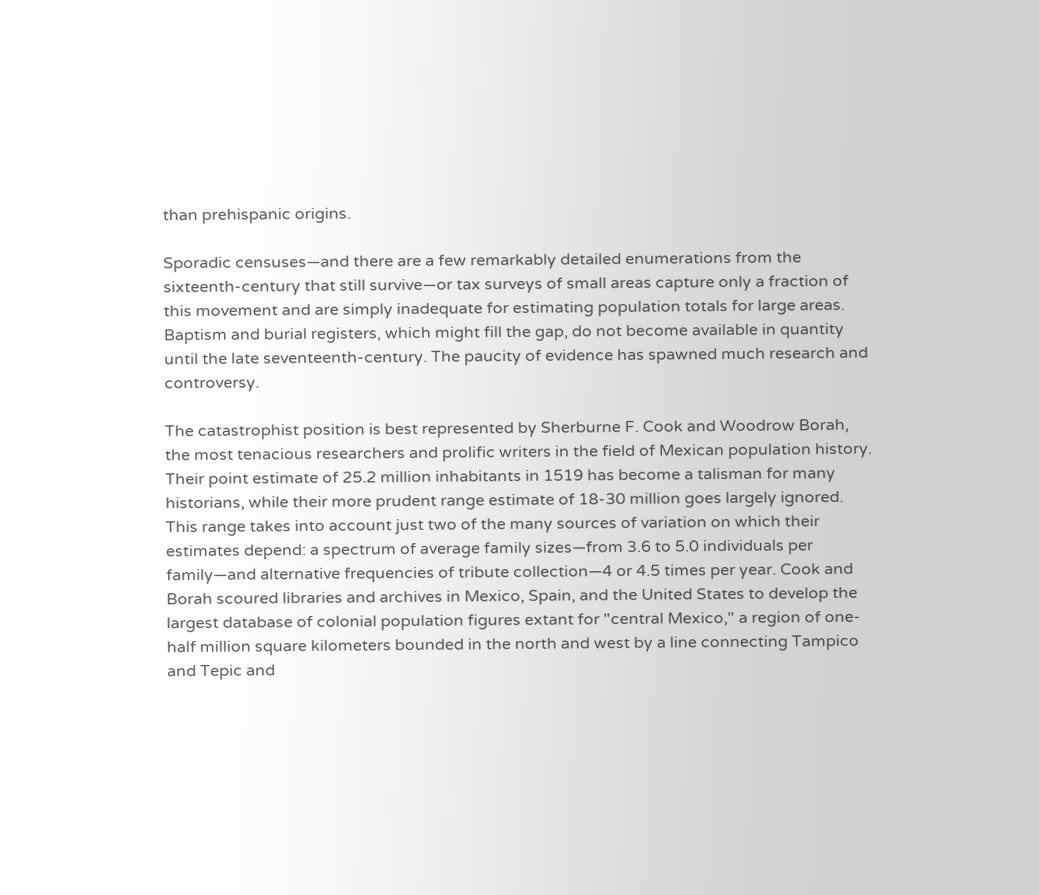than prehispanic origins.

Sporadic censuses—and there are a few remarkably detailed enumerations from the sixteenth-century that still survive—or tax surveys of small areas capture only a fraction of this movement and are simply inadequate for estimating population totals for large areas. Baptism and burial registers, which might fill the gap, do not become available in quantity until the late seventeenth-century. The paucity of evidence has spawned much research and controversy.

The catastrophist position is best represented by Sherburne F. Cook and Woodrow Borah, the most tenacious researchers and prolific writers in the field of Mexican population history. Their point estimate of 25.2 million inhabitants in 1519 has become a talisman for many historians, while their more prudent range estimate of 18-30 million goes largely ignored. This range takes into account just two of the many sources of variation on which their estimates depend: a spectrum of average family sizes—from 3.6 to 5.0 individuals per family—and alternative frequencies of tribute collection—4 or 4.5 times per year. Cook and Borah scoured libraries and archives in Mexico, Spain, and the United States to develop the largest database of colonial population figures extant for "central Mexico," a region of one-half million square kilometers bounded in the north and west by a line connecting Tampico and Tepic and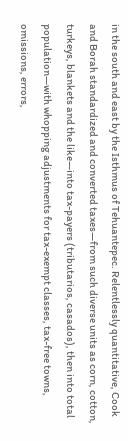in the south and east by the Isthmus of Tehuantepec. Relentlessly quantitative, Cook and Borah standardized and converted taxes—from such diverse units as corn, cotton, turkeys, blankets and the like—into tax-payers (tributarios, casados), then into total population—with whopping adjustments for tax-exempt classes, tax-free towns, omissions, errors,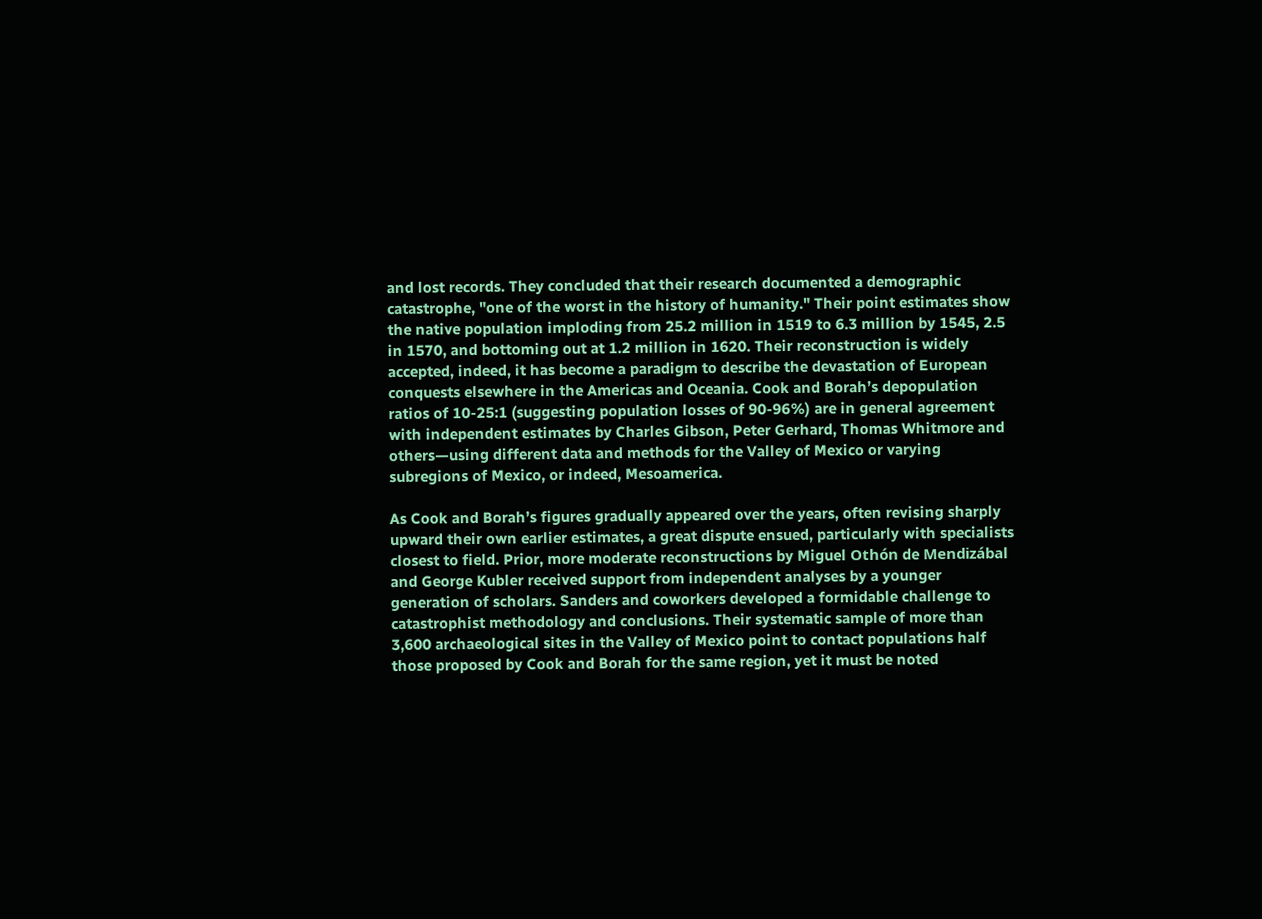and lost records. They concluded that their research documented a demographic catastrophe, "one of the worst in the history of humanity." Their point estimates show the native population imploding from 25.2 million in 1519 to 6.3 million by 1545, 2.5 in 1570, and bottoming out at 1.2 million in 1620. Their reconstruction is widely accepted, indeed, it has become a paradigm to describe the devastation of European conquests elsewhere in the Americas and Oceania. Cook and Borah’s depopulation ratios of 10-25:1 (suggesting population losses of 90-96%) are in general agreement with independent estimates by Charles Gibson, Peter Gerhard, Thomas Whitmore and others—using different data and methods for the Valley of Mexico or varying subregions of Mexico, or indeed, Mesoamerica.

As Cook and Borah’s figures gradually appeared over the years, often revising sharply upward their own earlier estimates, a great dispute ensued, particularly with specialists closest to field. Prior, more moderate reconstructions by Miguel Othón de Mendizábal and George Kubler received support from independent analyses by a younger generation of scholars. Sanders and coworkers developed a formidable challenge to catastrophist methodology and conclusions. Their systematic sample of more than 3,600 archaeological sites in the Valley of Mexico point to contact populations half those proposed by Cook and Borah for the same region, yet it must be noted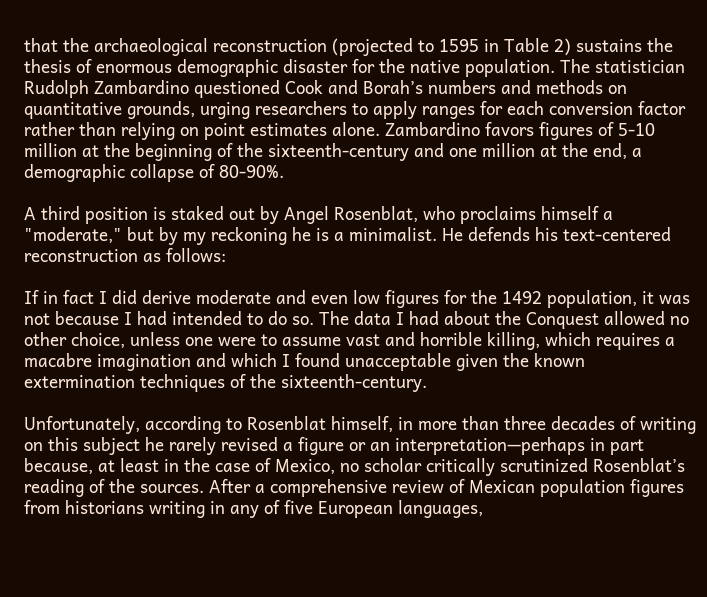that the archaeological reconstruction (projected to 1595 in Table 2) sustains the thesis of enormous demographic disaster for the native population. The statistician Rudolph Zambardino questioned Cook and Borah’s numbers and methods on quantitative grounds, urging researchers to apply ranges for each conversion factor rather than relying on point estimates alone. Zambardino favors figures of 5-10 million at the beginning of the sixteenth-century and one million at the end, a demographic collapse of 80-90%.

A third position is staked out by Angel Rosenblat, who proclaims himself a "moderate," but by my reckoning he is a minimalist. He defends his text-centered reconstruction as follows:

If in fact I did derive moderate and even low figures for the 1492 population, it was not because I had intended to do so. The data I had about the Conquest allowed no other choice, unless one were to assume vast and horrible killing, which requires a macabre imagination and which I found unacceptable given the known extermination techniques of the sixteenth-century.

Unfortunately, according to Rosenblat himself, in more than three decades of writing on this subject he rarely revised a figure or an interpretation—perhaps in part because, at least in the case of Mexico, no scholar critically scrutinized Rosenblat’s reading of the sources. After a comprehensive review of Mexican population figures from historians writing in any of five European languages,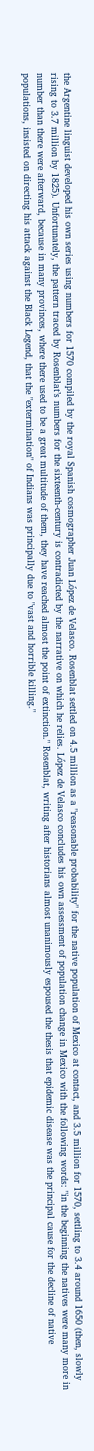the Argentine linguist developed his own series using numbers for 1570 compiled by the royal Spanish cosmographer Juan López de Velasco. Rosenblat settled on 4.5 million as a "reasonable probability" for the native population of Mexico at contact, and 3.5 million for 1570, settling to 3.4 around 1650 (then, slowly rising to 3.7 million by 1825). Unfortunately, the pattern traced by Rosenblat’s numbers for the sixteenth-century is contradicted by the narrative on which he relies. López de Velasco concludes his own assessment of population change in Mexico with the following words: "in the beginning the natives were many more in number than there were afterward, because in many provinces, where there used to be a great multitude of them, they have reached almost the point of extinction." Rosenblat, writing after historians almost unanimously espoused the thesis that epidemic disease was the principal cause for the decline of native populations, insisted on directing his attack against the Black Legend, that the "extermination" of Indians was principally due to "vast and horrible killing."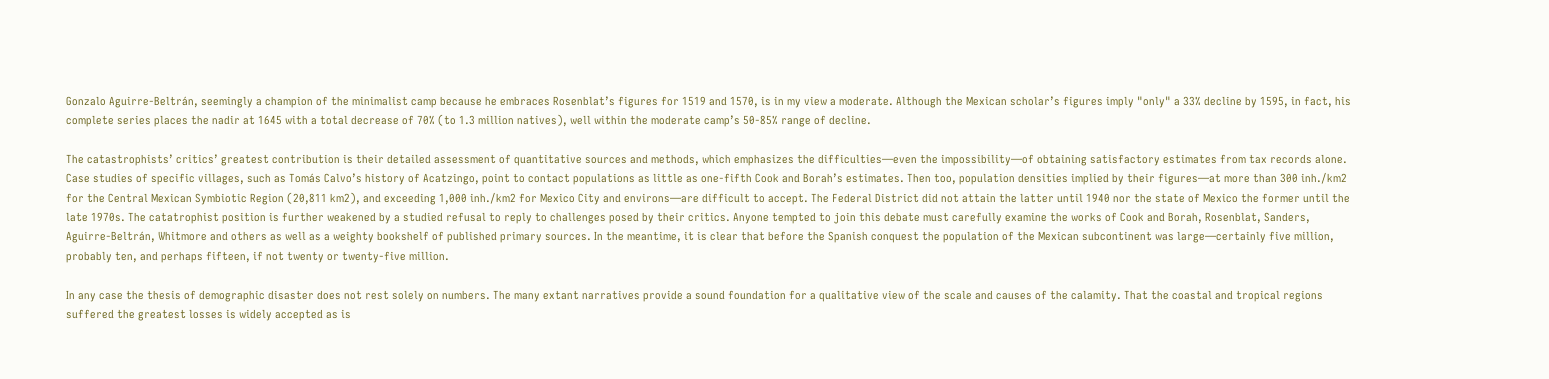Gonzalo Aguirre-Beltrán, seemingly a champion of the minimalist camp because he embraces Rosenblat’s figures for 1519 and 1570, is in my view a moderate. Although the Mexican scholar’s figures imply "only" a 33% decline by 1595, in fact, his complete series places the nadir at 1645 with a total decrease of 70% (to 1.3 million natives), well within the moderate camp’s 50-85% range of decline.

The catastrophists’ critics’ greatest contribution is their detailed assessment of quantitative sources and methods, which emphasizes the difficulties—even the impossibility—of obtaining satisfactory estimates from tax records alone. Case studies of specific villages, such as Tomás Calvo’s history of Acatzingo, point to contact populations as little as one-fifth Cook and Borah’s estimates. Then too, population densities implied by their figures—at more than 300 inh./km2 for the Central Mexican Symbiotic Region (20,811 km2), and exceeding 1,000 inh./km2 for Mexico City and environs—are difficult to accept. The Federal District did not attain the latter until 1940 nor the state of Mexico the former until the late 1970s. The catatrophist position is further weakened by a studied refusal to reply to challenges posed by their critics. Anyone tempted to join this debate must carefully examine the works of Cook and Borah, Rosenblat, Sanders, Aguirre-Beltrán, Whitmore and others as well as a weighty bookshelf of published primary sources. In the meantime, it is clear that before the Spanish conquest the population of the Mexican subcontinent was large—certainly five million, probably ten, and perhaps fifteen, if not twenty or twenty-five million.

In any case the thesis of demographic disaster does not rest solely on numbers. The many extant narratives provide a sound foundation for a qualitative view of the scale and causes of the calamity. That the coastal and tropical regions suffered the greatest losses is widely accepted as is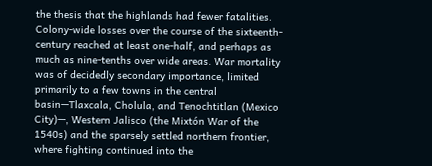the thesis that the highlands had fewer fatalities. Colony-wide losses over the course of the sixteenth-century reached at least one-half, and perhaps as much as nine-tenths over wide areas. War mortality was of decidedly secondary importance, limited primarily to a few towns in the central basin—Tlaxcala, Cholula, and Tenochtitlan (Mexico City)—, Western Jalisco (the Mixtón War of the 1540s) and the sparsely settled northern frontier, where fighting continued into the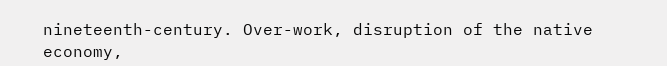nineteenth-century. Over-work, disruption of the native economy,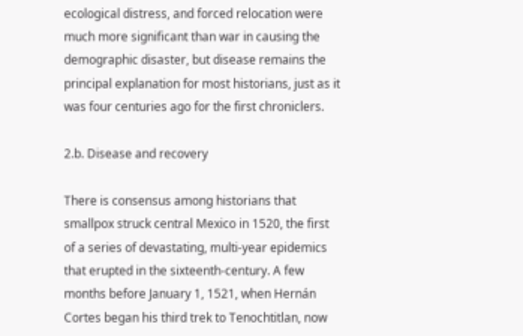ecological distress, and forced relocation were much more significant than war in causing the demographic disaster, but disease remains the principal explanation for most historians, just as it was four centuries ago for the first chroniclers.

2.b. Disease and recovery

There is consensus among historians that smallpox struck central Mexico in 1520, the first of a series of devastating, multi-year epidemics that erupted in the sixteenth-century. A few months before January 1, 1521, when Hernán Cortes began his third trek to Tenochtitlan, now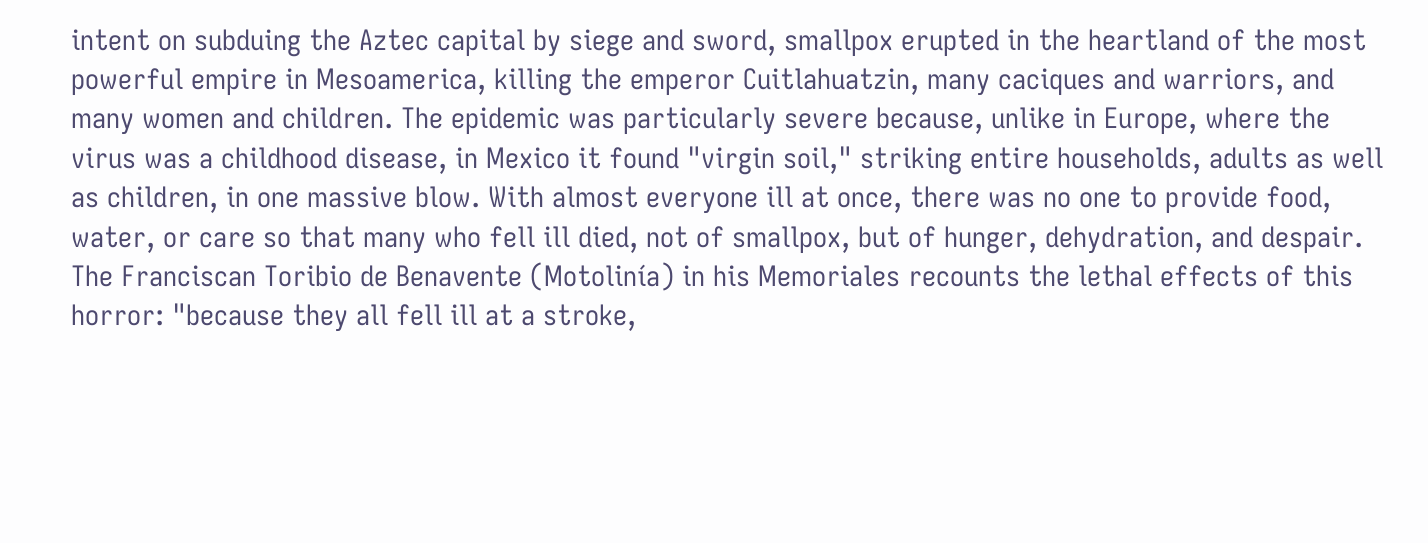intent on subduing the Aztec capital by siege and sword, smallpox erupted in the heartland of the most powerful empire in Mesoamerica, killing the emperor Cuitlahuatzin, many caciques and warriors, and many women and children. The epidemic was particularly severe because, unlike in Europe, where the virus was a childhood disease, in Mexico it found "virgin soil," striking entire households, adults as well as children, in one massive blow. With almost everyone ill at once, there was no one to provide food, water, or care so that many who fell ill died, not of smallpox, but of hunger, dehydration, and despair. The Franciscan Toribio de Benavente (Motolinía) in his Memoriales recounts the lethal effects of this horror: "because they all fell ill at a stroke,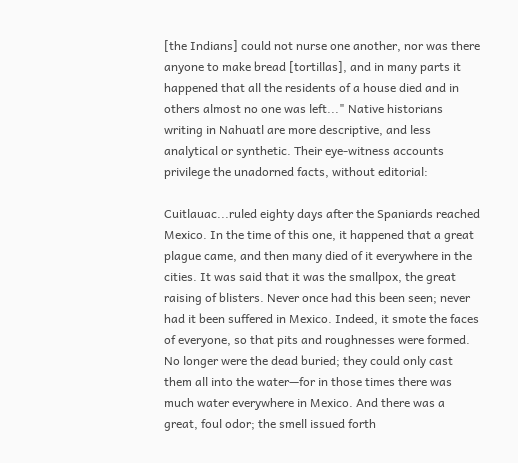[the Indians] could not nurse one another, nor was there anyone to make bread [tortillas], and in many parts it happened that all the residents of a house died and in others almost no one was left..." Native historians writing in Nahuatl are more descriptive, and less analytical or synthetic. Their eye-witness accounts privilege the unadorned facts, without editorial:

Cuitlauac...ruled eighty days after the Spaniards reached Mexico. In the time of this one, it happened that a great plague came, and then many died of it everywhere in the cities. It was said that it was the smallpox, the great raising of blisters. Never once had this been seen; never had it been suffered in Mexico. Indeed, it smote the faces of everyone, so that pits and roughnesses were formed. No longer were the dead buried; they could only cast them all into the water—for in those times there was much water everywhere in Mexico. And there was a great, foul odor; the smell issued forth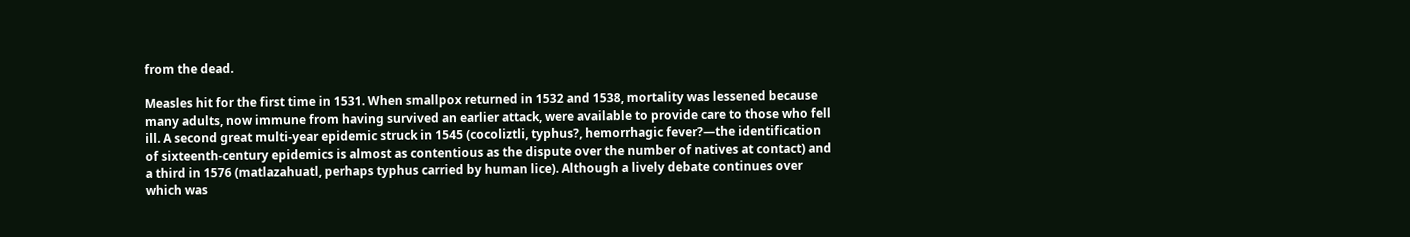from the dead.

Measles hit for the first time in 1531. When smallpox returned in 1532 and 1538, mortality was lessened because many adults, now immune from having survived an earlier attack, were available to provide care to those who fell ill. A second great multi-year epidemic struck in 1545 (cocoliztli, typhus?, hemorrhagic fever?—the identification of sixteenth-century epidemics is almost as contentious as the dispute over the number of natives at contact) and a third in 1576 (matlazahuatl, perhaps typhus carried by human lice). Although a lively debate continues over which was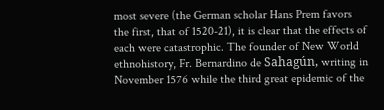most severe (the German scholar Hans Prem favors the first, that of 1520-21), it is clear that the effects of each were catastrophic. The founder of New World ethnohistory, Fr. Bernardino de Sahagún, writing in November 1576 while the third great epidemic of the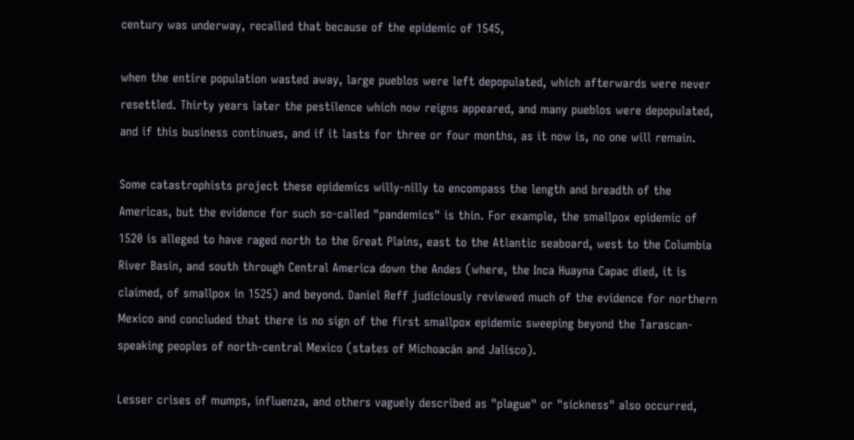century was underway, recalled that because of the epidemic of 1545,

when the entire population wasted away, large pueblos were left depopulated, which afterwards were never resettled. Thirty years later the pestilence which now reigns appeared, and many pueblos were depopulated, and if this business continues, and if it lasts for three or four months, as it now is, no one will remain.

Some catastrophists project these epidemics willy-nilly to encompass the length and breadth of the Americas, but the evidence for such so-called "pandemics" is thin. For example, the smallpox epidemic of 1520 is alleged to have raged north to the Great Plains, east to the Atlantic seaboard, west to the Columbia River Basin, and south through Central America down the Andes (where, the Inca Huayna Capac died, it is claimed, of smallpox in 1525) and beyond. Daniel Reff judiciously reviewed much of the evidence for northern Mexico and concluded that there is no sign of the first smallpox epidemic sweeping beyond the Tarascan-speaking peoples of north-central Mexico (states of Michoacán and Jalisco).

Lesser crises of mumps, influenza, and others vaguely described as "plague" or "sickness" also occurred,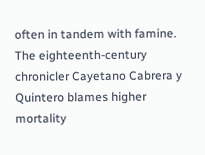often in tandem with famine. The eighteenth-century chronicler Cayetano Cabrera y Quintero blames higher mortality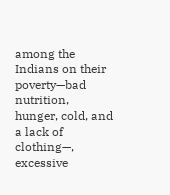among the Indians on their poverty—bad nutrition, hunger, cold, and a lack of clothing—, excessive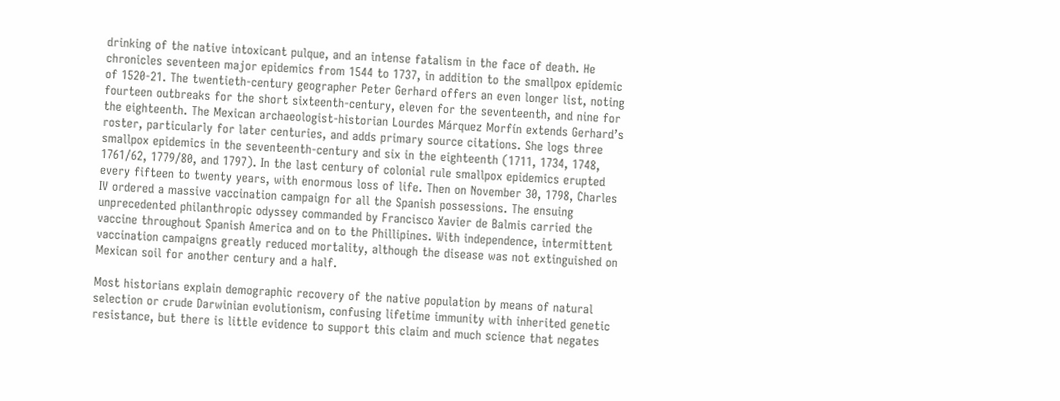drinking of the native intoxicant pulque, and an intense fatalism in the face of death. He chronicles seventeen major epidemics from 1544 to 1737, in addition to the smallpox epidemic of 1520-21. The twentieth-century geographer Peter Gerhard offers an even longer list, noting fourteen outbreaks for the short sixteenth-century, eleven for the seventeenth, and nine for the eighteenth. The Mexican archaeologist-historian Lourdes Márquez Morfín extends Gerhard’s roster, particularly for later centuries, and adds primary source citations. She logs three smallpox epidemics in the seventeenth-century and six in the eighteenth (1711, 1734, 1748, 1761/62, 1779/80, and 1797). In the last century of colonial rule smallpox epidemics erupted every fifteen to twenty years, with enormous loss of life. Then on November 30, 1798, Charles IV ordered a massive vaccination campaign for all the Spanish possessions. The ensuing unprecedented philanthropic odyssey commanded by Francisco Xavier de Balmis carried the vaccine throughout Spanish America and on to the Phillipines. With independence, intermittent vaccination campaigns greatly reduced mortality, although the disease was not extinguished on Mexican soil for another century and a half.

Most historians explain demographic recovery of the native population by means of natural selection or crude Darwinian evolutionism, confusing lifetime immunity with inherited genetic resistance, but there is little evidence to support this claim and much science that negates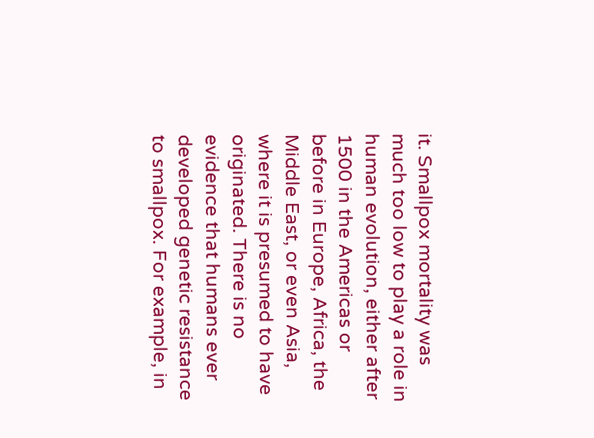it. Smallpox mortality was much too low to play a role in human evolution, either after 1500 in the Americas or before in Europe, Africa, the Middle East, or even Asia, where it is presumed to have originated. There is no evidence that humans ever developed genetic resistance to smallpox. For example, in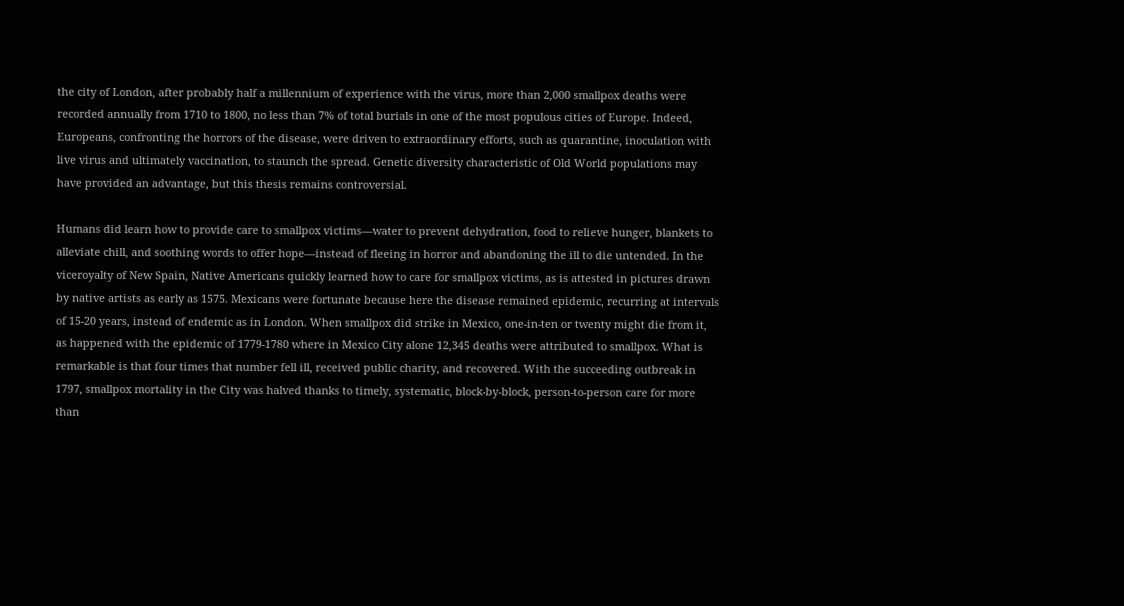the city of London, after probably half a millennium of experience with the virus, more than 2,000 smallpox deaths were recorded annually from 1710 to 1800, no less than 7% of total burials in one of the most populous cities of Europe. Indeed, Europeans, confronting the horrors of the disease, were driven to extraordinary efforts, such as quarantine, inoculation with live virus and ultimately vaccination, to staunch the spread. Genetic diversity characteristic of Old World populations may have provided an advantage, but this thesis remains controversial.

Humans did learn how to provide care to smallpox victims—water to prevent dehydration, food to relieve hunger, blankets to alleviate chill, and soothing words to offer hope—instead of fleeing in horror and abandoning the ill to die untended. In the viceroyalty of New Spain, Native Americans quickly learned how to care for smallpox victims, as is attested in pictures drawn by native artists as early as 1575. Mexicans were fortunate because here the disease remained epidemic, recurring at intervals of 15-20 years, instead of endemic as in London. When smallpox did strike in Mexico, one-in-ten or twenty might die from it, as happened with the epidemic of 1779-1780 where in Mexico City alone 12,345 deaths were attributed to smallpox. What is remarkable is that four times that number fell ill, received public charity, and recovered. With the succeeding outbreak in 1797, smallpox mortality in the City was halved thanks to timely, systematic, block-by-block, person-to-person care for more than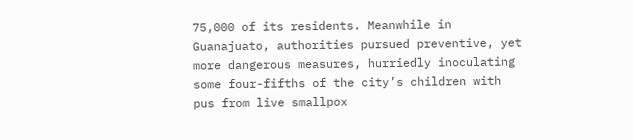75,000 of its residents. Meanwhile in Guanajuato, authorities pursued preventive, yet more dangerous measures, hurriedly inoculating some four-fifths of the city’s children with pus from live smallpox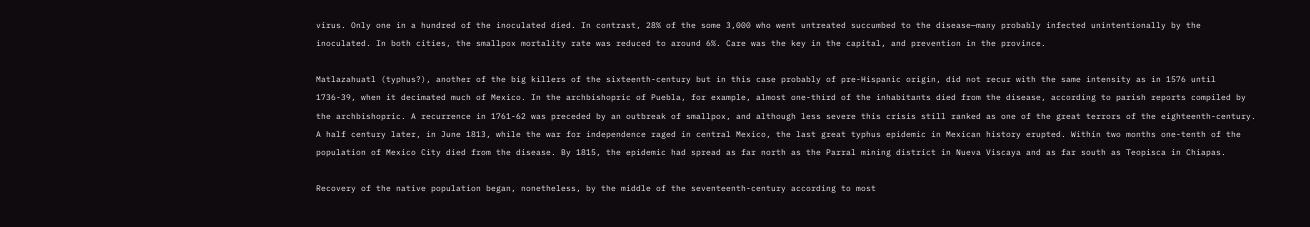virus. Only one in a hundred of the inoculated died. In contrast, 28% of the some 3,000 who went untreated succumbed to the disease—many probably infected unintentionally by the inoculated. In both cities, the smallpox mortality rate was reduced to around 6%. Care was the key in the capital, and prevention in the province.

Matlazahuatl (typhus?), another of the big killers of the sixteenth-century but in this case probably of pre-Hispanic origin, did not recur with the same intensity as in 1576 until 1736-39, when it decimated much of Mexico. In the archbishopric of Puebla, for example, almost one-third of the inhabitants died from the disease, according to parish reports compiled by the archbishopric. A recurrence in 1761-62 was preceded by an outbreak of smallpox, and although less severe this crisis still ranked as one of the great terrors of the eighteenth-century. A half century later, in June 1813, while the war for independence raged in central Mexico, the last great typhus epidemic in Mexican history erupted. Within two months one-tenth of the population of Mexico City died from the disease. By 1815, the epidemic had spread as far north as the Parral mining district in Nueva Viscaya and as far south as Teopisca in Chiapas.

Recovery of the native population began, nonetheless, by the middle of the seventeenth-century according to most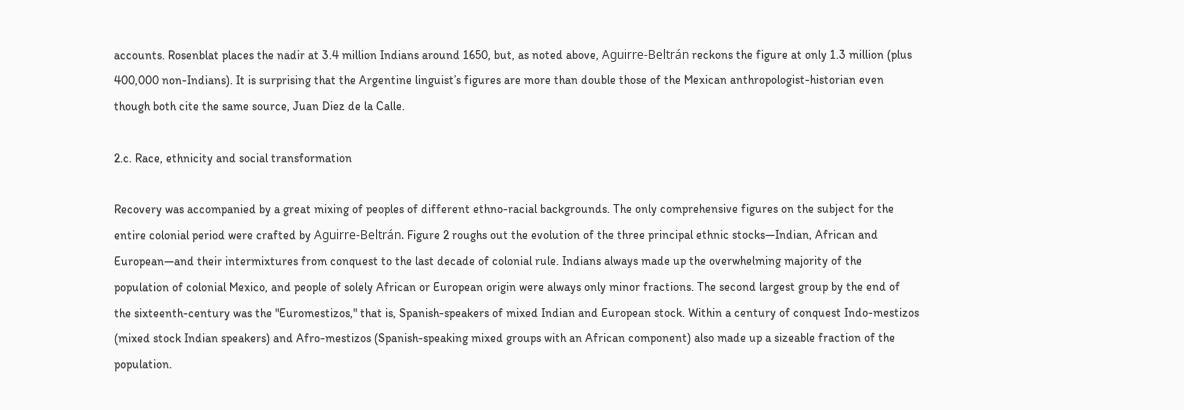accounts. Rosenblat places the nadir at 3.4 million Indians around 1650, but, as noted above, Aguirre-Beltrán reckons the figure at only 1.3 million (plus 400,000 non-Indians). It is surprising that the Argentine linguist’s figures are more than double those of the Mexican anthropologist-historian even though both cite the same source, Juan Diez de la Calle.

2.c. Race, ethnicity and social transformation

Recovery was accompanied by a great mixing of peoples of different ethno-racial backgrounds. The only comprehensive figures on the subject for the entire colonial period were crafted by Aguirre-Beltrán. Figure 2 roughs out the evolution of the three principal ethnic stocks—Indian, African and European—and their intermixtures from conquest to the last decade of colonial rule. Indians always made up the overwhelming majority of the population of colonial Mexico, and people of solely African or European origin were always only minor fractions. The second largest group by the end of the sixteenth-century was the "Euromestizos," that is, Spanish-speakers of mixed Indian and European stock. Within a century of conquest Indo-mestizos (mixed stock Indian speakers) and Afro-mestizos (Spanish-speaking mixed groups with an African component) also made up a sizeable fraction of the population.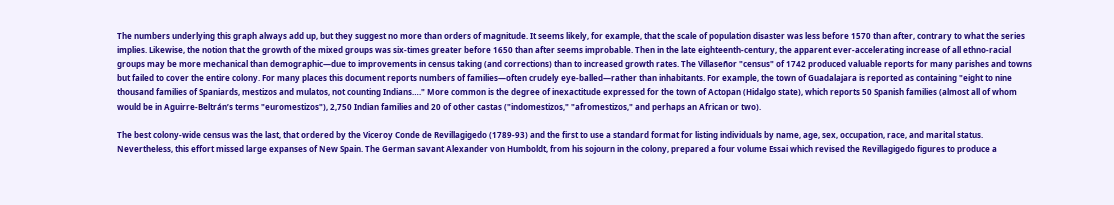The numbers underlying this graph always add up, but they suggest no more than orders of magnitude. It seems likely, for example, that the scale of population disaster was less before 1570 than after, contrary to what the series implies. Likewise, the notion that the growth of the mixed groups was six-times greater before 1650 than after seems improbable. Then in the late eighteenth-century, the apparent ever-accelerating increase of all ethno-racial groups may be more mechanical than demographic—due to improvements in census taking (and corrections) than to increased growth rates. The Villaseñor "census" of 1742 produced valuable reports for many parishes and towns but failed to cover the entire colony. For many places this document reports numbers of families—often crudely eye-balled—rather than inhabitants. For example, the town of Guadalajara is reported as containing "eight to nine thousand families of Spaniards, mestizos and mulatos, not counting Indians…." More common is the degree of inexactitude expressed for the town of Actopan (Hidalgo state), which reports 50 Spanish families (almost all of whom would be in Aguirre-Beltrán’s terms "euromestizos"), 2,750 Indian families and 20 of other castas ("indomestizos," "afromestizos," and perhaps an African or two).

The best colony-wide census was the last, that ordered by the Viceroy Conde de Revillagigedo (1789-93) and the first to use a standard format for listing individuals by name, age, sex, occupation, race, and marital status. Nevertheless, this effort missed large expanses of New Spain. The German savant Alexander von Humboldt, from his sojourn in the colony, prepared a four volume Essai which revised the Revillagigedo figures to produce a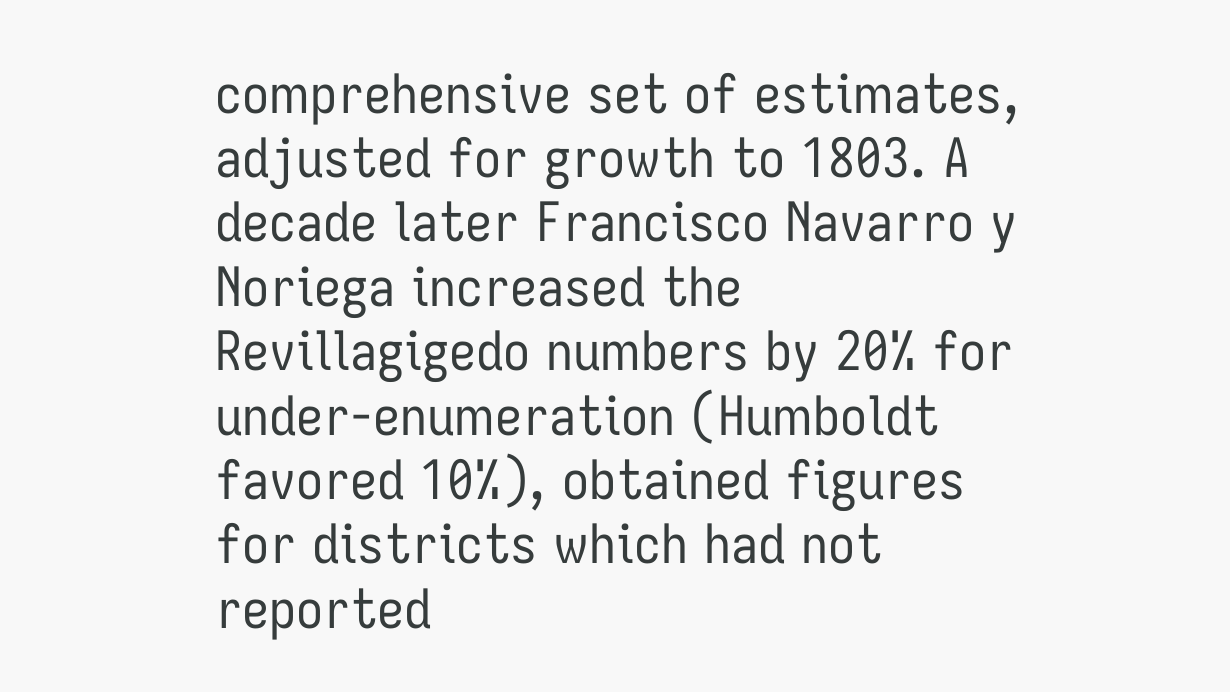comprehensive set of estimates, adjusted for growth to 1803. A decade later Francisco Navarro y Noriega increased the Revillagigedo numbers by 20% for under-enumeration (Humboldt favored 10%), obtained figures for districts which had not reported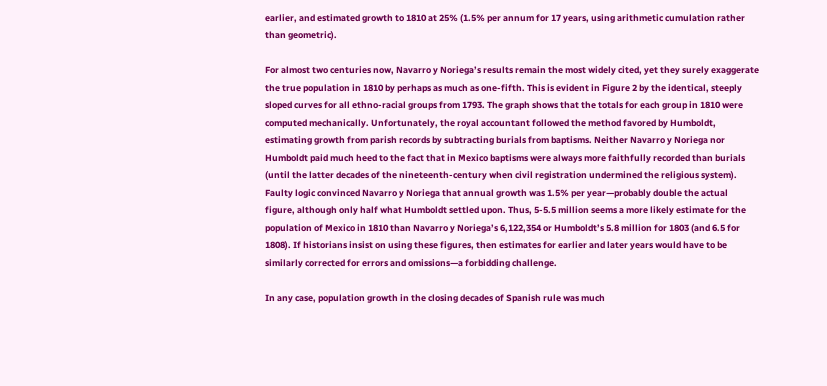earlier, and estimated growth to 1810 at 25% (1.5% per annum for 17 years, using arithmetic cumulation rather than geometric).

For almost two centuries now, Navarro y Noriega’s results remain the most widely cited, yet they surely exaggerate the true population in 1810 by perhaps as much as one-fifth. This is evident in Figure 2 by the identical, steeply sloped curves for all ethno-racial groups from 1793. The graph shows that the totals for each group in 1810 were computed mechanically. Unfortunately, the royal accountant followed the method favored by Humboldt, estimating growth from parish records by subtracting burials from baptisms. Neither Navarro y Noriega nor Humboldt paid much heed to the fact that in Mexico baptisms were always more faithfully recorded than burials (until the latter decades of the nineteenth-century when civil registration undermined the religious system). Faulty logic convinced Navarro y Noriega that annual growth was 1.5% per year—probably double the actual figure, although only half what Humboldt settled upon. Thus, 5-5.5 million seems a more likely estimate for the population of Mexico in 1810 than Navarro y Noriega’s 6,122,354 or Humboldt’s 5.8 million for 1803 (and 6.5 for 1808). If historians insist on using these figures, then estimates for earlier and later years would have to be similarly corrected for errors and omissions—a forbidding challenge.

In any case, population growth in the closing decades of Spanish rule was much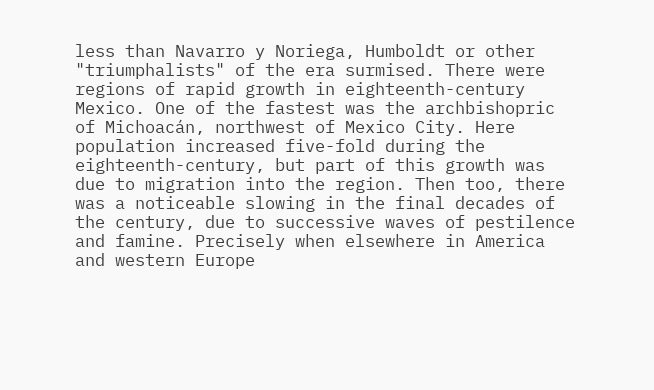less than Navarro y Noriega, Humboldt or other "triumphalists" of the era surmised. There were regions of rapid growth in eighteenth-century Mexico. One of the fastest was the archbishopric of Michoacán, northwest of Mexico City. Here population increased five-fold during the eighteenth-century, but part of this growth was due to migration into the region. Then too, there was a noticeable slowing in the final decades of the century, due to successive waves of pestilence and famine. Precisely when elsewhere in America and western Europe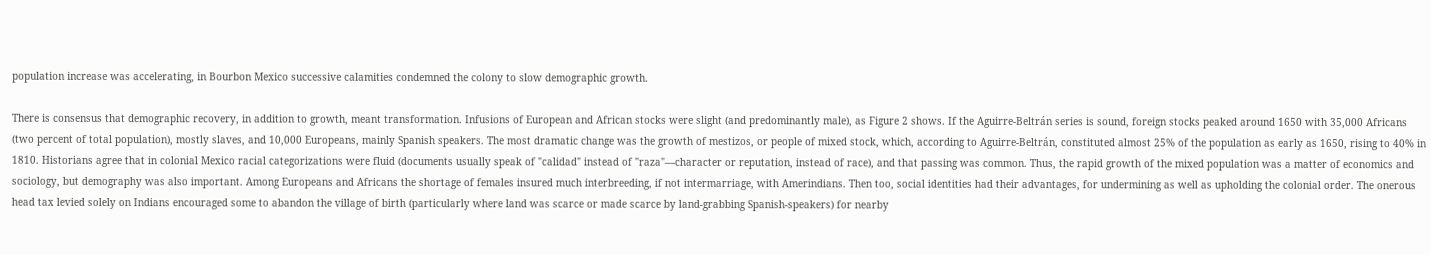population increase was accelerating, in Bourbon Mexico successive calamities condemned the colony to slow demographic growth.

There is consensus that demographic recovery, in addition to growth, meant transformation. Infusions of European and African stocks were slight (and predominantly male), as Figure 2 shows. If the Aguirre-Beltrán series is sound, foreign stocks peaked around 1650 with 35,000 Africans (two percent of total population), mostly slaves, and 10,000 Europeans, mainly Spanish speakers. The most dramatic change was the growth of mestizos, or people of mixed stock, which, according to Aguirre-Beltrán, constituted almost 25% of the population as early as 1650, rising to 40% in 1810. Historians agree that in colonial Mexico racial categorizations were fluid (documents usually speak of "calidad" instead of "raza"—character or reputation, instead of race), and that passing was common. Thus, the rapid growth of the mixed population was a matter of economics and sociology, but demography was also important. Among Europeans and Africans the shortage of females insured much interbreeding, if not intermarriage, with Amerindians. Then too, social identities had their advantages, for undermining as well as upholding the colonial order. The onerous head tax levied solely on Indians encouraged some to abandon the village of birth (particularly where land was scarce or made scarce by land-grabbing Spanish-speakers) for nearby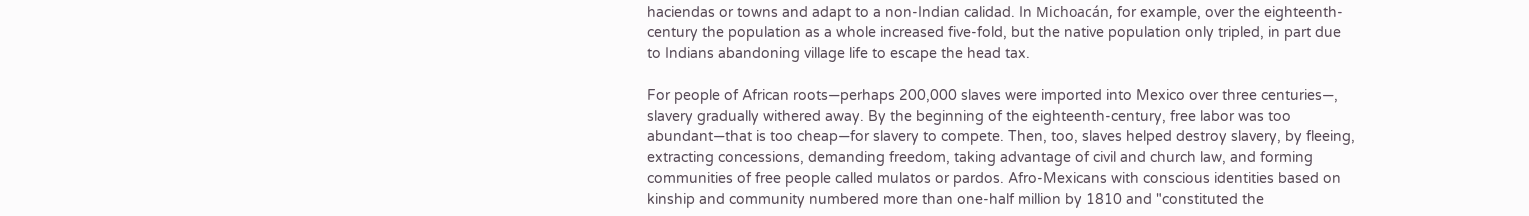haciendas or towns and adapt to a non-Indian calidad. In Michoacán, for example, over the eighteenth-century the population as a whole increased five-fold, but the native population only tripled, in part due to Indians abandoning village life to escape the head tax.

For people of African roots—perhaps 200,000 slaves were imported into Mexico over three centuries—, slavery gradually withered away. By the beginning of the eighteenth-century, free labor was too abundant—that is too cheap—for slavery to compete. Then, too, slaves helped destroy slavery, by fleeing, extracting concessions, demanding freedom, taking advantage of civil and church law, and forming communities of free people called mulatos or pardos. Afro-Mexicans with conscious identities based on kinship and community numbered more than one-half million by 1810 and "constituted the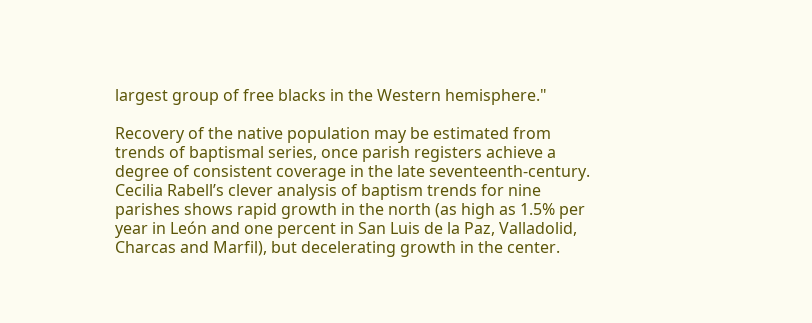largest group of free blacks in the Western hemisphere."

Recovery of the native population may be estimated from trends of baptismal series, once parish registers achieve a degree of consistent coverage in the late seventeenth-century. Cecilia Rabell’s clever analysis of baptism trends for nine parishes shows rapid growth in the north (as high as 1.5% per year in León and one percent in San Luis de la Paz, Valladolid, Charcas and Marfil), but decelerating growth in the center.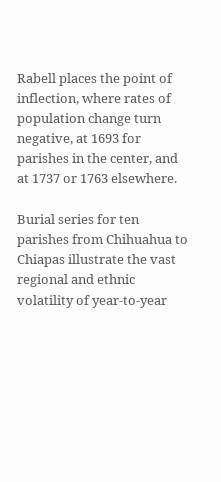Rabell places the point of inflection, where rates of population change turn negative, at 1693 for parishes in the center, and at 1737 or 1763 elsewhere.

Burial series for ten parishes from Chihuahua to Chiapas illustrate the vast regional and ethnic volatility of year-to-year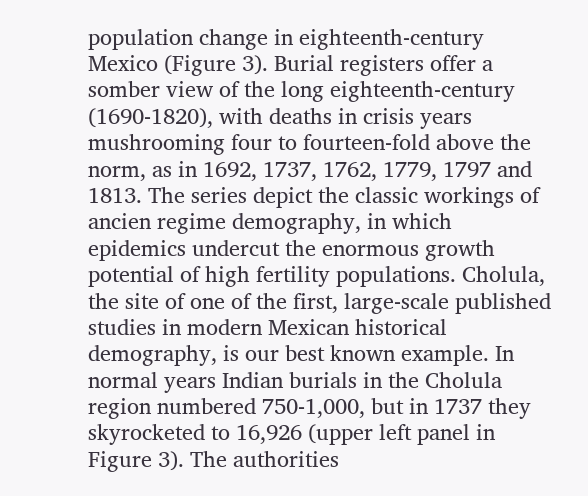population change in eighteenth-century Mexico (Figure 3). Burial registers offer a somber view of the long eighteenth-century (1690-1820), with deaths in crisis years mushrooming four to fourteen-fold above the norm, as in 1692, 1737, 1762, 1779, 1797 and 1813. The series depict the classic workings of ancien regime demography, in which epidemics undercut the enormous growth potential of high fertility populations. Cholula, the site of one of the first, large-scale published studies in modern Mexican historical demography, is our best known example. In normal years Indian burials in the Cholula region numbered 750-1,000, but in 1737 they skyrocketed to 16,926 (upper left panel in Figure 3). The authorities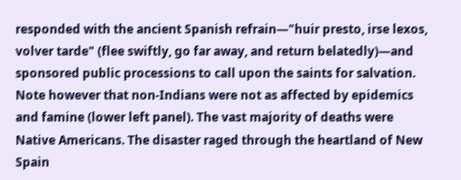responded with the ancient Spanish refrain—"huir presto, irse lexos, volver tarde" (flee swiftly, go far away, and return belatedly)—and sponsored public processions to call upon the saints for salvation. Note however that non-Indians were not as affected by epidemics and famine (lower left panel). The vast majority of deaths were Native Americans. The disaster raged through the heartland of New Spain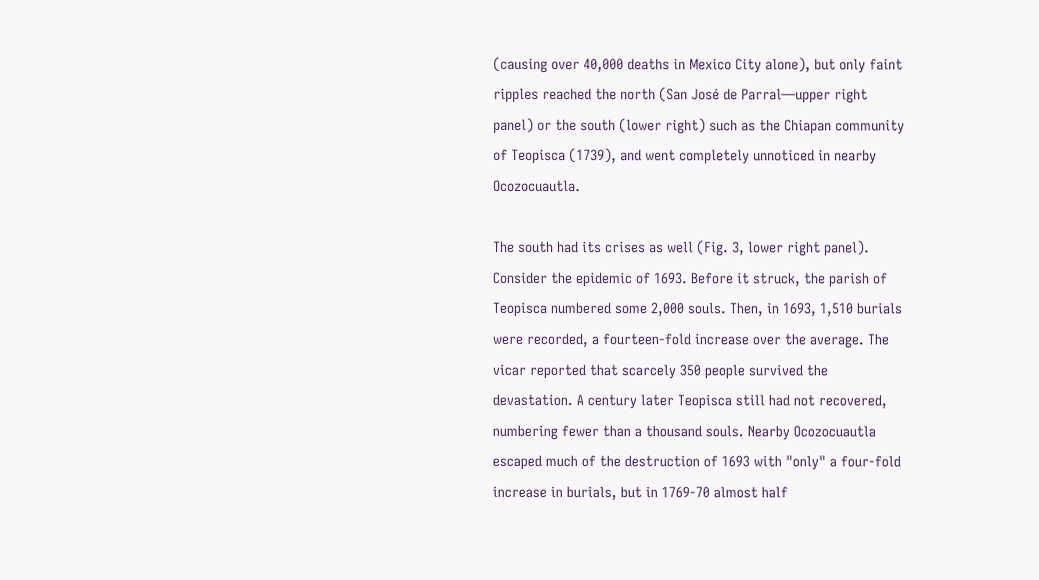(causing over 40,000 deaths in Mexico City alone), but only faint ripples reached the north (San José de Parral—upper right panel) or the south (lower right) such as the Chiapan community of Teopisca (1739), and went completely unnoticed in nearby Ocozocuautla.

The south had its crises as well (Fig. 3, lower right panel). Consider the epidemic of 1693. Before it struck, the parish of Teopisca numbered some 2,000 souls. Then, in 1693, 1,510 burials were recorded, a fourteen-fold increase over the average. The vicar reported that scarcely 350 people survived the devastation. A century later Teopisca still had not recovered, numbering fewer than a thousand souls. Nearby Ocozocuautla escaped much of the destruction of 1693 with "only" a four-fold increase in burials, but in 1769-70 almost half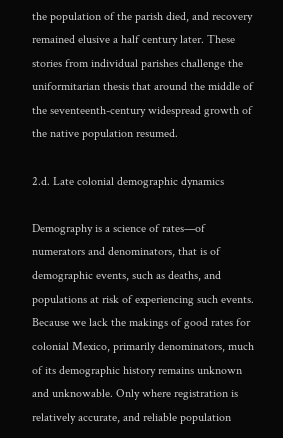the population of the parish died, and recovery remained elusive a half century later. These stories from individual parishes challenge the uniformitarian thesis that around the middle of the seventeenth-century widespread growth of the native population resumed.

2.d. Late colonial demographic dynamics

Demography is a science of rates—of numerators and denominators, that is of demographic events, such as deaths, and populations at risk of experiencing such events. Because we lack the makings of good rates for colonial Mexico, primarily denominators, much of its demographic history remains unknown and unknowable. Only where registration is relatively accurate, and reliable population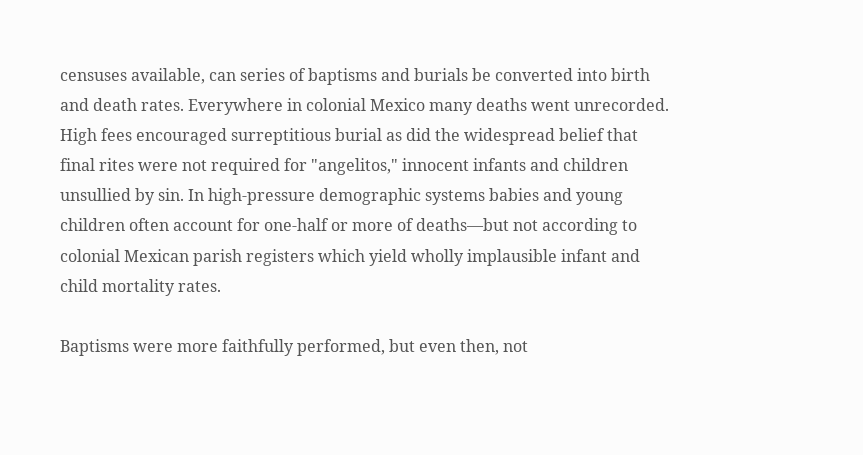censuses available, can series of baptisms and burials be converted into birth and death rates. Everywhere in colonial Mexico many deaths went unrecorded. High fees encouraged surreptitious burial as did the widespread belief that final rites were not required for "angelitos," innocent infants and children unsullied by sin. In high-pressure demographic systems babies and young children often account for one-half or more of deaths—but not according to colonial Mexican parish registers which yield wholly implausible infant and child mortality rates.

Baptisms were more faithfully performed, but even then, not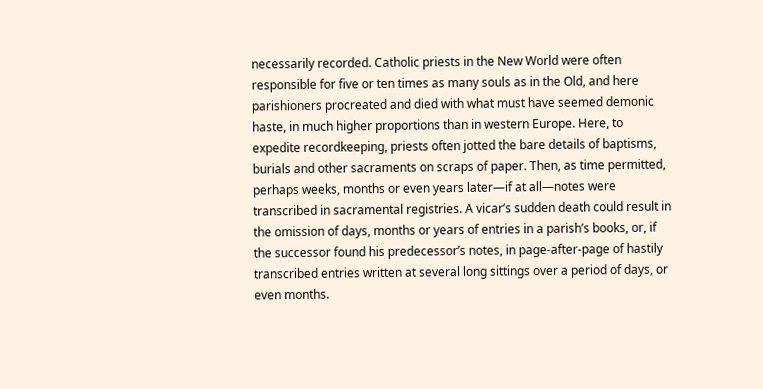necessarily recorded. Catholic priests in the New World were often responsible for five or ten times as many souls as in the Old, and here parishioners procreated and died with what must have seemed demonic haste, in much higher proportions than in western Europe. Here, to expedite recordkeeping, priests often jotted the bare details of baptisms, burials and other sacraments on scraps of paper. Then, as time permitted, perhaps weeks, months or even years later—if at all—notes were transcribed in sacramental registries. A vicar’s sudden death could result in the omission of days, months or years of entries in a parish’s books, or, if the successor found his predecessor’s notes, in page-after-page of hastily transcribed entries written at several long sittings over a period of days, or even months.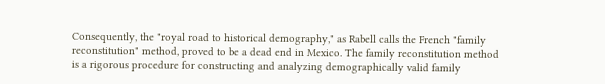Consequently, the "royal road to historical demography," as Rabell calls the French "family reconstitution" method, proved to be a dead end in Mexico. The family reconstitution method is a rigorous procedure for constructing and analyzing demographically valid family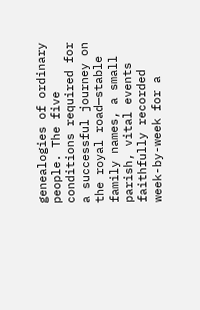genealogies of ordinary people. The five conditions required for a successful journey on the royal road—stable family names, a small parish, vital events faithfully recorded week-by-week for a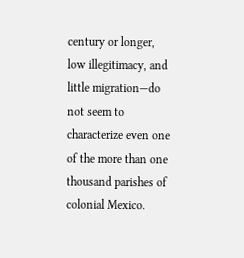century or longer, low illegitimacy, and little migration—do not seem to characterize even one of the more than one thousand parishes of colonial Mexico.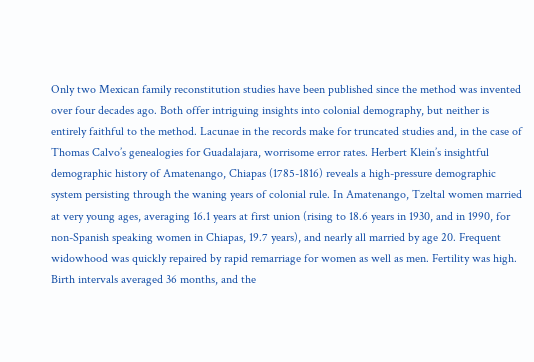Only two Mexican family reconstitution studies have been published since the method was invented over four decades ago. Both offer intriguing insights into colonial demography, but neither is entirely faithful to the method. Lacunae in the records make for truncated studies and, in the case of Thomas Calvo’s genealogies for Guadalajara, worrisome error rates. Herbert Klein’s insightful demographic history of Amatenango, Chiapas (1785-1816) reveals a high-pressure demographic system persisting through the waning years of colonial rule. In Amatenango, Tzeltal women married at very young ages, averaging 16.1 years at first union (rising to 18.6 years in 1930, and in 1990, for non-Spanish speaking women in Chiapas, 19.7 years), and nearly all married by age 20. Frequent widowhood was quickly repaired by rapid remarriage for women as well as men. Fertility was high. Birth intervals averaged 36 months, and the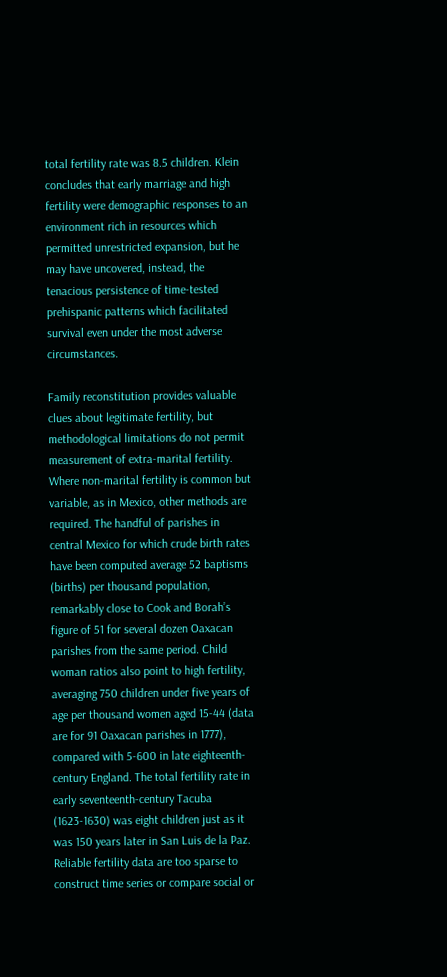total fertility rate was 8.5 children. Klein concludes that early marriage and high fertility were demographic responses to an environment rich in resources which permitted unrestricted expansion, but he may have uncovered, instead, the tenacious persistence of time-tested prehispanic patterns which facilitated survival even under the most adverse circumstances.

Family reconstitution provides valuable clues about legitimate fertility, but methodological limitations do not permit measurement of extra-marital fertility. Where non-marital fertility is common but variable, as in Mexico, other methods are required. The handful of parishes in central Mexico for which crude birth rates have been computed average 52 baptisms (births) per thousand population, remarkably close to Cook and Borah’s figure of 51 for several dozen Oaxacan parishes from the same period. Child woman ratios also point to high fertility, averaging 750 children under five years of age per thousand women aged 15-44 (data are for 91 Oaxacan parishes in 1777), compared with 5-600 in late eighteenth-century England. The total fertility rate in early seventeenth-century Tacuba (1623-1630) was eight children just as it was 150 years later in San Luis de la Paz. Reliable fertility data are too sparse to construct time series or compare social or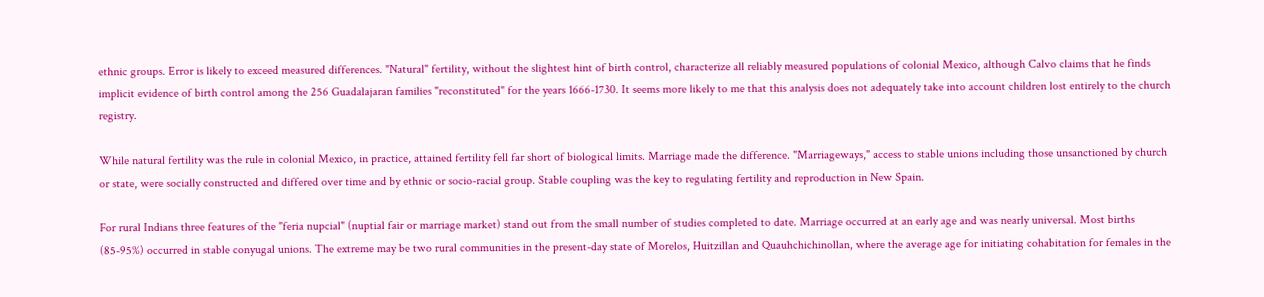ethnic groups. Error is likely to exceed measured differences. "Natural" fertility, without the slightest hint of birth control, characterize all reliably measured populations of colonial Mexico, although Calvo claims that he finds implicit evidence of birth control among the 256 Guadalajaran families "reconstituted" for the years 1666-1730. It seems more likely to me that this analysis does not adequately take into account children lost entirely to the church registry.

While natural fertility was the rule in colonial Mexico, in practice, attained fertility fell far short of biological limits. Marriage made the difference. "Marriageways," access to stable unions including those unsanctioned by church or state, were socially constructed and differed over time and by ethnic or socio-racial group. Stable coupling was the key to regulating fertility and reproduction in New Spain.

For rural Indians three features of the "feria nupcial" (nuptial fair or marriage market) stand out from the small number of studies completed to date. Marriage occurred at an early age and was nearly universal. Most births (85-95%) occurred in stable conyugal unions. The extreme may be two rural communities in the present-day state of Morelos, Huitzillan and Quauhchichinollan, where the average age for initiating cohabitation for females in the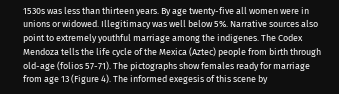1530s was less than thirteen years. By age twenty-five all women were in unions or widowed. Illegitimacy was well below 5%. Narrative sources also point to extremely youthful marriage among the indigenes. The Codex Mendoza tells the life cycle of the Mexica (Aztec) people from birth through old-age (folios 57-71). The pictographs show females ready for marriage from age 13 (Figure 4). The informed exegesis of this scene by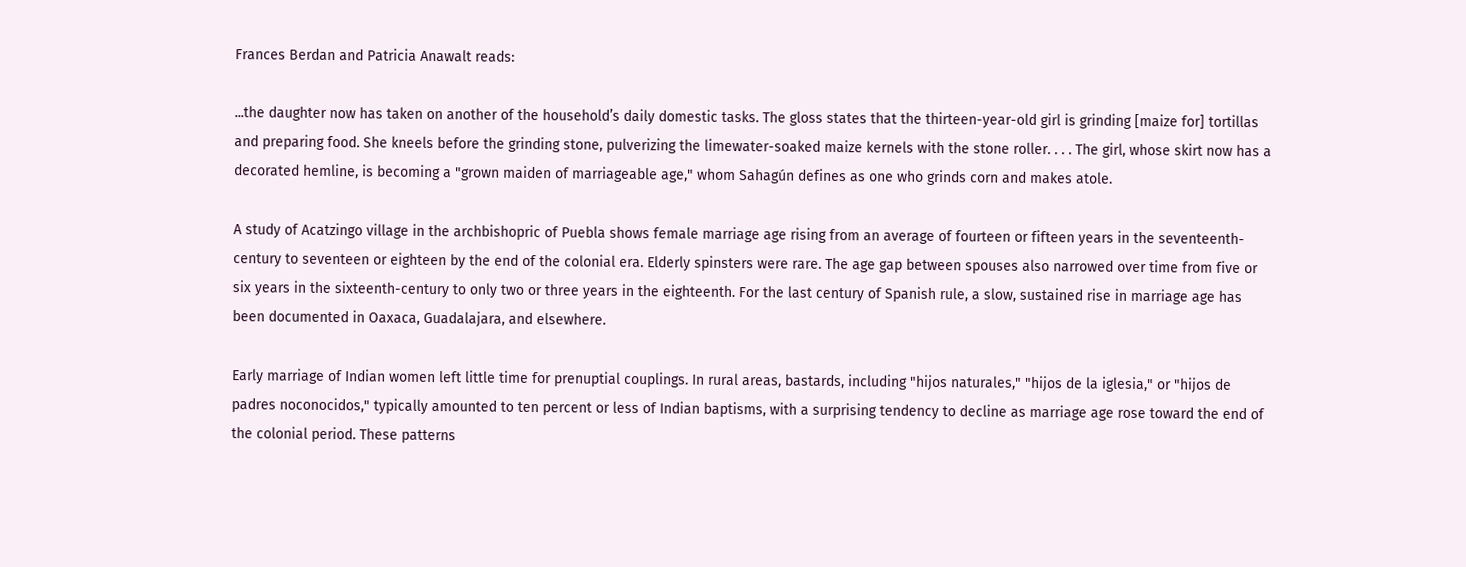Frances Berdan and Patricia Anawalt reads:

...the daughter now has taken on another of the household’s daily domestic tasks. The gloss states that the thirteen-year-old girl is grinding [maize for] tortillas and preparing food. She kneels before the grinding stone, pulverizing the limewater-soaked maize kernels with the stone roller. . . . The girl, whose skirt now has a decorated hemline, is becoming a "grown maiden of marriageable age," whom Sahagún defines as one who grinds corn and makes atole.

A study of Acatzingo village in the archbishopric of Puebla shows female marriage age rising from an average of fourteen or fifteen years in the seventeenth-century to seventeen or eighteen by the end of the colonial era. Elderly spinsters were rare. The age gap between spouses also narrowed over time from five or six years in the sixteenth-century to only two or three years in the eighteenth. For the last century of Spanish rule, a slow, sustained rise in marriage age has been documented in Oaxaca, Guadalajara, and elsewhere.

Early marriage of Indian women left little time for prenuptial couplings. In rural areas, bastards, including "hijos naturales," "hijos de la iglesia," or "hijos de padres noconocidos," typically amounted to ten percent or less of Indian baptisms, with a surprising tendency to decline as marriage age rose toward the end of the colonial period. These patterns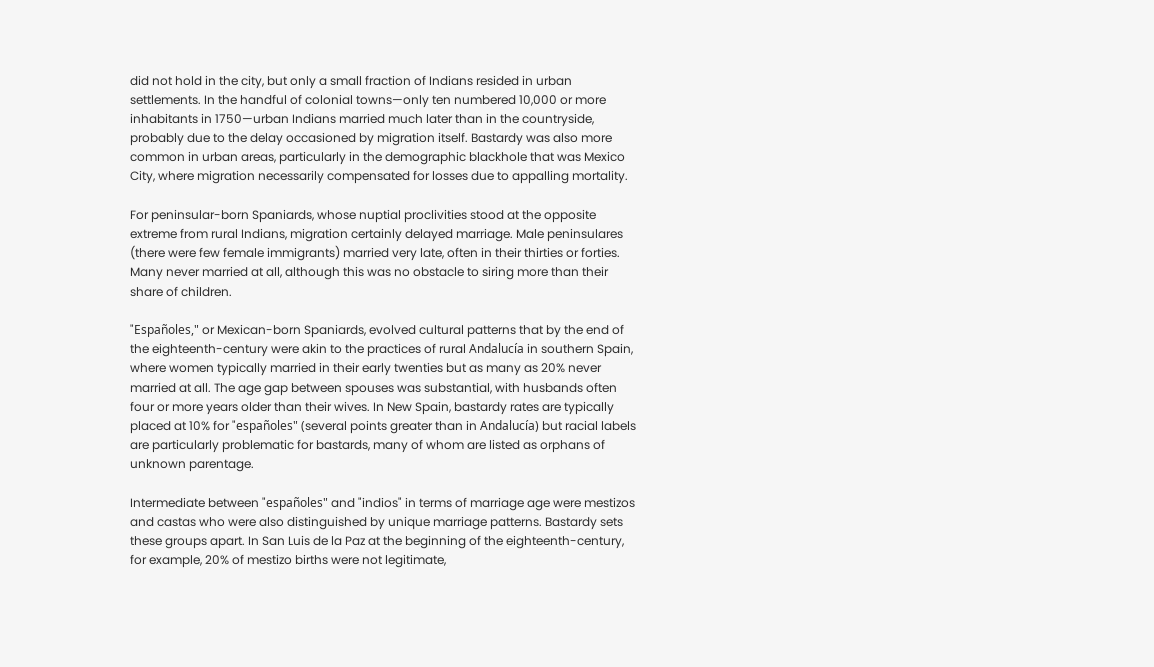did not hold in the city, but only a small fraction of Indians resided in urban settlements. In the handful of colonial towns—only ten numbered 10,000 or more inhabitants in 1750—urban Indians married much later than in the countryside, probably due to the delay occasioned by migration itself. Bastardy was also more common in urban areas, particularly in the demographic blackhole that was Mexico City, where migration necessarily compensated for losses due to appalling mortality.

For peninsular-born Spaniards, whose nuptial proclivities stood at the opposite extreme from rural Indians, migration certainly delayed marriage. Male peninsulares (there were few female immigrants) married very late, often in their thirties or forties. Many never married at all, although this was no obstacle to siring more than their share of children.

"Españoles," or Mexican-born Spaniards, evolved cultural patterns that by the end of the eighteenth-century were akin to the practices of rural Andalucía in southern Spain, where women typically married in their early twenties but as many as 20% never married at all. The age gap between spouses was substantial, with husbands often four or more years older than their wives. In New Spain, bastardy rates are typically placed at 10% for "españoles" (several points greater than in Andalucía) but racial labels are particularly problematic for bastards, many of whom are listed as orphans of unknown parentage.

Intermediate between "españoles" and "indios" in terms of marriage age were mestizos and castas who were also distinguished by unique marriage patterns. Bastardy sets these groups apart. In San Luis de la Paz at the beginning of the eighteenth-century, for example, 20% of mestizo births were not legitimate,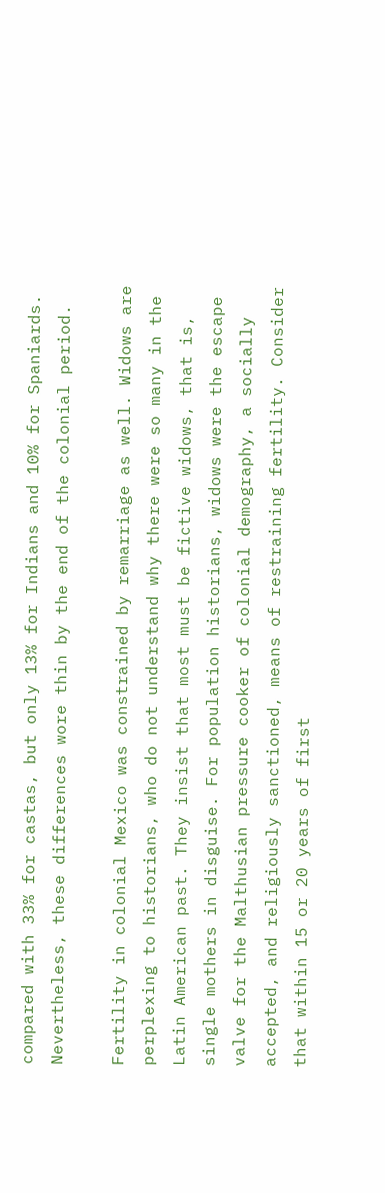compared with 33% for castas, but only 13% for Indians and 10% for Spaniards. Nevertheless, these differences wore thin by the end of the colonial period.

Fertility in colonial Mexico was constrained by remarriage as well. Widows are perplexing to historians, who do not understand why there were so many in the Latin American past. They insist that most must be fictive widows, that is, single mothers in disguise. For population historians, widows were the escape valve for the Malthusian pressure cooker of colonial demography, a socially accepted, and religiously sanctioned, means of restraining fertility. Consider that within 15 or 20 years of first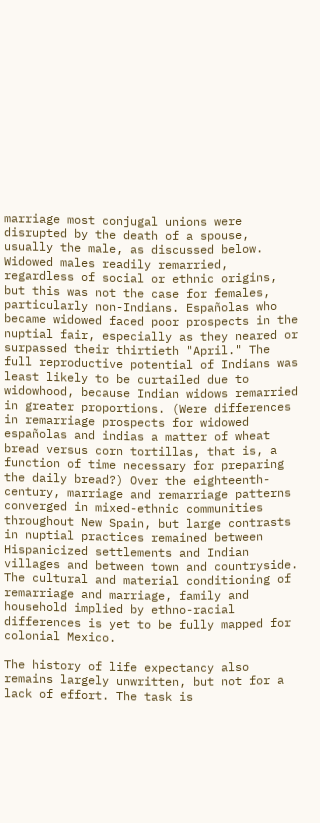marriage most conjugal unions were disrupted by the death of a spouse, usually the male, as discussed below. Widowed males readily remarried, regardless of social or ethnic origins, but this was not the case for females, particularly non-Indians. Españolas who became widowed faced poor prospects in the nuptial fair, especially as they neared or surpassed their thirtieth "April." The full reproductive potential of Indians was least likely to be curtailed due to widowhood, because Indian widows remarried in greater proportions. (Were differences in remarriage prospects for widowed españolas and indias a matter of wheat bread versus corn tortillas, that is, a function of time necessary for preparing the daily bread?) Over the eighteenth-century, marriage and remarriage patterns converged in mixed-ethnic communities throughout New Spain, but large contrasts in nuptial practices remained between Hispanicized settlements and Indian villages and between town and countryside. The cultural and material conditioning of remarriage and marriage, family and household implied by ethno-racial differences is yet to be fully mapped for colonial Mexico.

The history of life expectancy also remains largely unwritten, but not for a lack of effort. The task is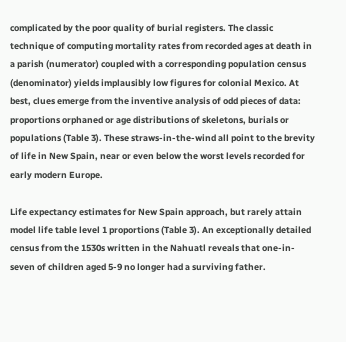complicated by the poor quality of burial registers. The classic technique of computing mortality rates from recorded ages at death in a parish (numerator) coupled with a corresponding population census (denominator) yields implausibly low figures for colonial Mexico. At best, clues emerge from the inventive analysis of odd pieces of data: proportions orphaned or age distributions of skeletons, burials or populations (Table 3). These straws-in-the-wind all point to the brevity of life in New Spain, near or even below the worst levels recorded for early modern Europe.

Life expectancy estimates for New Spain approach, but rarely attain model life table level 1 proportions (Table 3). An exceptionally detailed census from the 1530s written in the Nahuatl reveals that one-in-seven of children aged 5-9 no longer had a surviving father.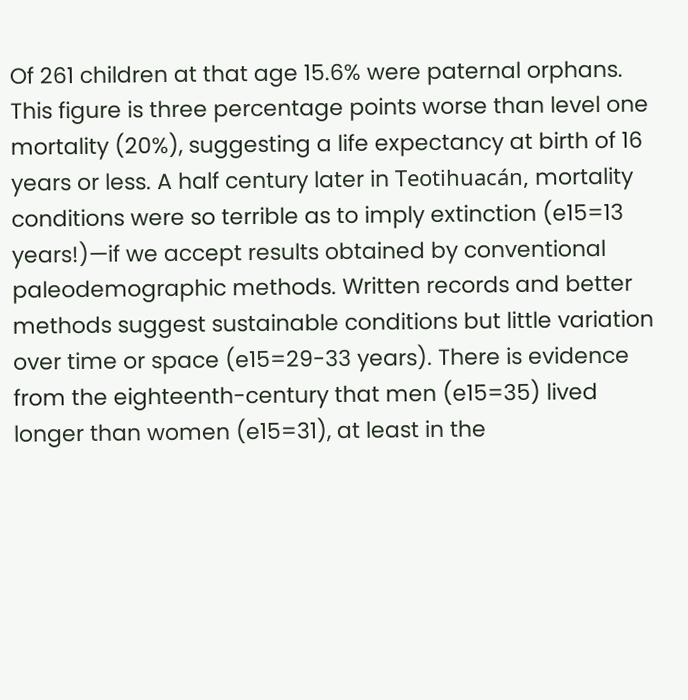Of 261 children at that age 15.6% were paternal orphans. This figure is three percentage points worse than level one mortality (20%), suggesting a life expectancy at birth of 16 years or less. A half century later in Teotihuacán, mortality conditions were so terrible as to imply extinction (e15=13 years!)—if we accept results obtained by conventional paleodemographic methods. Written records and better methods suggest sustainable conditions but little variation over time or space (e15=29-33 years). There is evidence from the eighteenth-century that men (e15=35) lived longer than women (e15=31), at least in the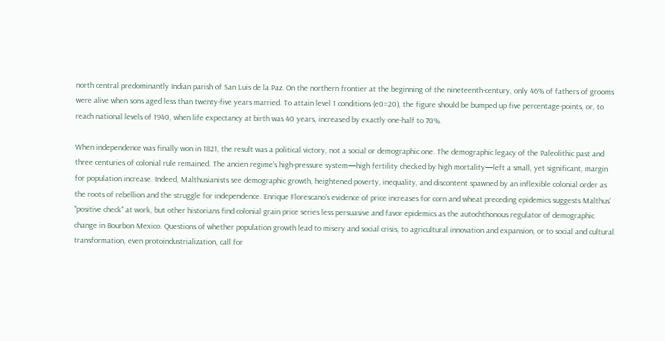north central predominantly Indian parish of San Luis de la Paz. On the northern frontier at the beginning of the nineteenth-century, only 46% of fathers of grooms were alive when sons aged less than twenty-five years married. To attain level 1 conditions (e0=20), the figure should be bumped up five percentage-points, or, to reach national levels of 1940, when life expectancy at birth was 40 years, increased by exactly one-half to 70%.

When independence was finally won in 1821, the result was a political victory, not a social or demographic one. The demographic legacy of the Paleolithic past and three centuries of colonial rule remained. The ancien regime’s high-pressure system—high fertility checked by high mortality—left a small, yet significant, margin for population increase. Indeed, Malthusianists see demographic growth, heightened poverty, inequality, and discontent spawned by an inflexible colonial order as the roots of rebellion and the struggle for independence. Enrique Florescano’s evidence of price increases for corn and wheat preceding epidemics suggests Malthus’ "positive check" at work, but other historians find colonial grain price series less persuasive and favor epidemics as the autochthonous regulator of demographic change in Bourbon Mexico. Questions of whether population growth lead to misery and social crisis, to agricultural innovation and expansion, or to social and cultural transformation, even protoindustrialization, call for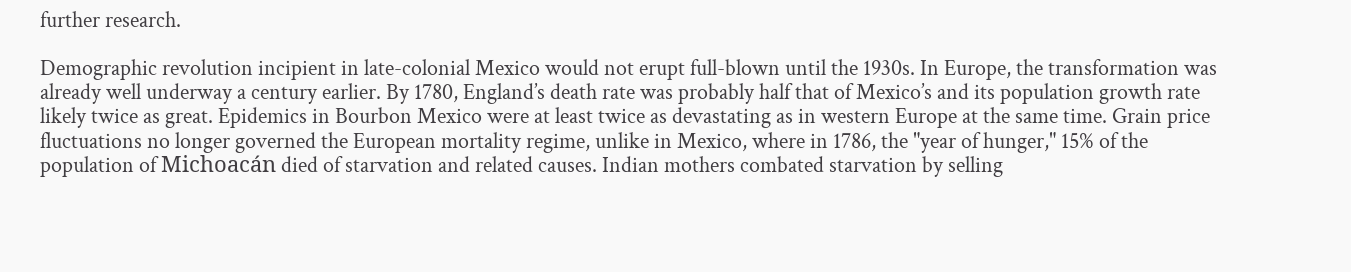further research.

Demographic revolution incipient in late-colonial Mexico would not erupt full-blown until the 1930s. In Europe, the transformation was already well underway a century earlier. By 1780, England’s death rate was probably half that of Mexico’s and its population growth rate likely twice as great. Epidemics in Bourbon Mexico were at least twice as devastating as in western Europe at the same time. Grain price fluctuations no longer governed the European mortality regime, unlike in Mexico, where in 1786, the "year of hunger," 15% of the population of Michoacán died of starvation and related causes. Indian mothers combated starvation by selling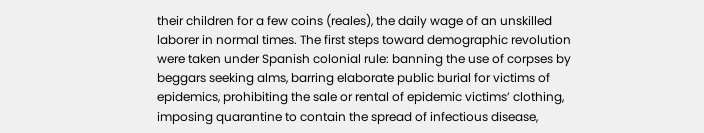their children for a few coins (reales), the daily wage of an unskilled laborer in normal times. The first steps toward demographic revolution were taken under Spanish colonial rule: banning the use of corpses by beggars seeking alms, barring elaborate public burial for victims of epidemics, prohibiting the sale or rental of epidemic victims’ clothing, imposing quarantine to contain the spread of infectious disease,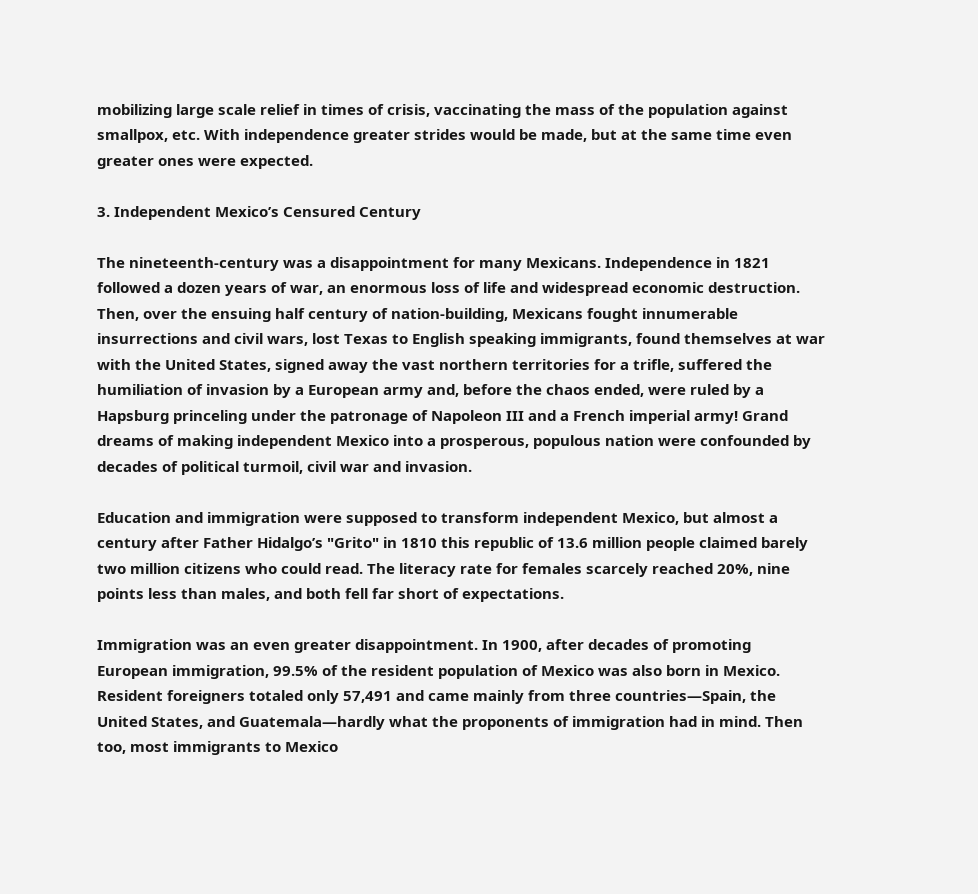mobilizing large scale relief in times of crisis, vaccinating the mass of the population against smallpox, etc. With independence greater strides would be made, but at the same time even greater ones were expected.

3. Independent Mexico’s Censured Century

The nineteenth-century was a disappointment for many Mexicans. Independence in 1821 followed a dozen years of war, an enormous loss of life and widespread economic destruction. Then, over the ensuing half century of nation-building, Mexicans fought innumerable insurrections and civil wars, lost Texas to English speaking immigrants, found themselves at war with the United States, signed away the vast northern territories for a trifle, suffered the humiliation of invasion by a European army and, before the chaos ended, were ruled by a Hapsburg princeling under the patronage of Napoleon III and a French imperial army! Grand dreams of making independent Mexico into a prosperous, populous nation were confounded by decades of political turmoil, civil war and invasion.

Education and immigration were supposed to transform independent Mexico, but almost a century after Father Hidalgo’s "Grito" in 1810 this republic of 13.6 million people claimed barely two million citizens who could read. The literacy rate for females scarcely reached 20%, nine points less than males, and both fell far short of expectations.

Immigration was an even greater disappointment. In 1900, after decades of promoting European immigration, 99.5% of the resident population of Mexico was also born in Mexico. Resident foreigners totaled only 57,491 and came mainly from three countries—Spain, the United States, and Guatemala—hardly what the proponents of immigration had in mind. Then too, most immigrants to Mexico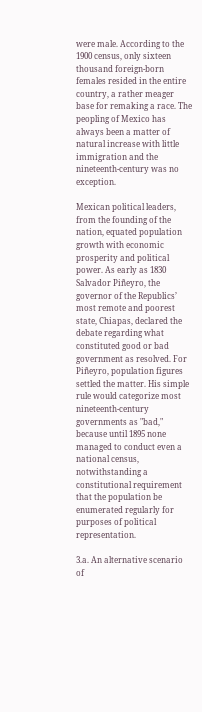were male. According to the 1900 census, only sixteen thousand foreign-born females resided in the entire country, a rather meager base for remaking a race. The peopling of Mexico has always been a matter of natural increase with little immigration and the nineteenth-century was no exception.

Mexican political leaders, from the founding of the nation, equated population growth with economic prosperity and political power. As early as 1830 Salvador Piñeyro, the governor of the Republics’ most remote and poorest state, Chiapas, declared the debate regarding what constituted good or bad government as resolved. For Piñeyro, population figures settled the matter. His simple rule would categorize most nineteenth-century governments as "bad," because until 1895 none managed to conduct even a national census, notwithstanding a constitutional requirement that the population be enumerated regularly for purposes of political representation.

3.a. An alternative scenario of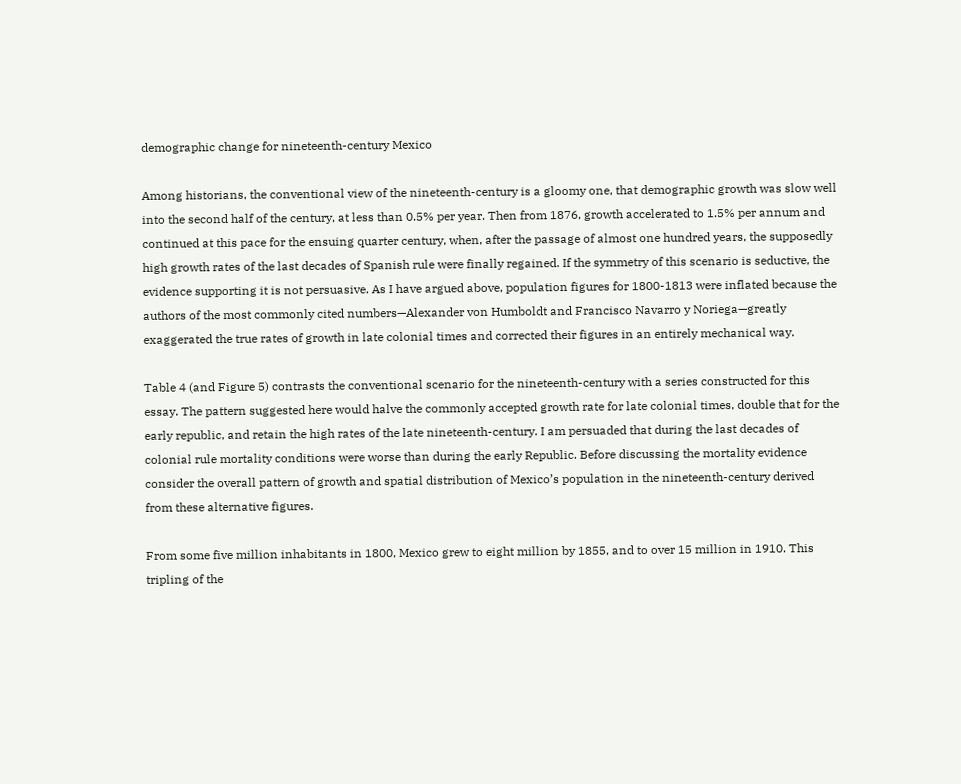demographic change for nineteenth-century Mexico

Among historians, the conventional view of the nineteenth-century is a gloomy one, that demographic growth was slow well into the second half of the century, at less than 0.5% per year. Then from 1876, growth accelerated to 1.5% per annum and continued at this pace for the ensuing quarter century, when, after the passage of almost one hundred years, the supposedly high growth rates of the last decades of Spanish rule were finally regained. If the symmetry of this scenario is seductive, the evidence supporting it is not persuasive. As I have argued above, population figures for 1800-1813 were inflated because the authors of the most commonly cited numbers—Alexander von Humboldt and Francisco Navarro y Noriega—greatly exaggerated the true rates of growth in late colonial times and corrected their figures in an entirely mechanical way.

Table 4 (and Figure 5) contrasts the conventional scenario for the nineteenth-century with a series constructed for this essay. The pattern suggested here would halve the commonly accepted growth rate for late colonial times, double that for the early republic, and retain the high rates of the late nineteenth-century. I am persuaded that during the last decades of colonial rule mortality conditions were worse than during the early Republic. Before discussing the mortality evidence consider the overall pattern of growth and spatial distribution of Mexico’s population in the nineteenth-century derived from these alternative figures.

From some five million inhabitants in 1800, Mexico grew to eight million by 1855, and to over 15 million in 1910. This tripling of the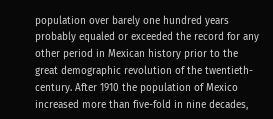population over barely one hundred years probably equaled or exceeded the record for any other period in Mexican history prior to the great demographic revolution of the twentieth-century. After 1910 the population of Mexico increased more than five-fold in nine decades,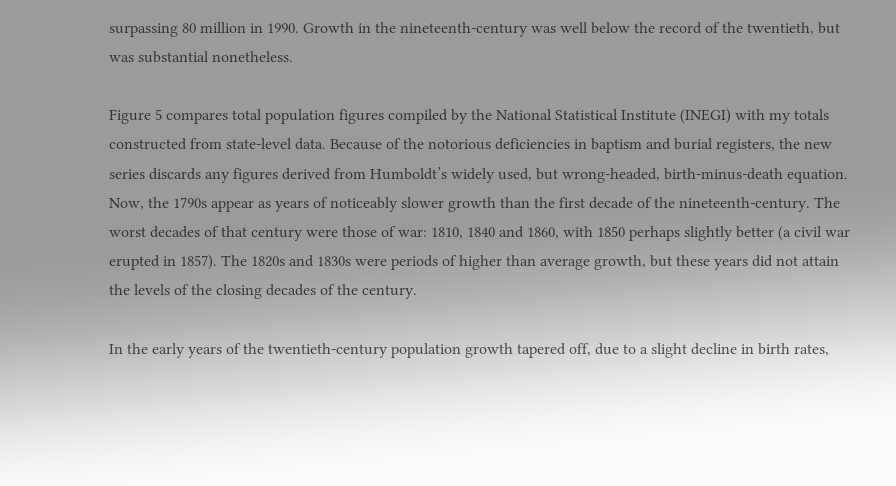surpassing 80 million in 1990. Growth in the nineteenth-century was well below the record of the twentieth, but was substantial nonetheless.

Figure 5 compares total population figures compiled by the National Statistical Institute (INEGI) with my totals constructed from state-level data. Because of the notorious deficiencies in baptism and burial registers, the new series discards any figures derived from Humboldt’s widely used, but wrong-headed, birth-minus-death equation. Now, the 1790s appear as years of noticeably slower growth than the first decade of the nineteenth-century. The worst decades of that century were those of war: 1810, 1840 and 1860, with 1850 perhaps slightly better (a civil war erupted in 1857). The 1820s and 1830s were periods of higher than average growth, but these years did not attain the levels of the closing decades of the century.

In the early years of the twentieth-century population growth tapered off, due to a slight decline in birth rates,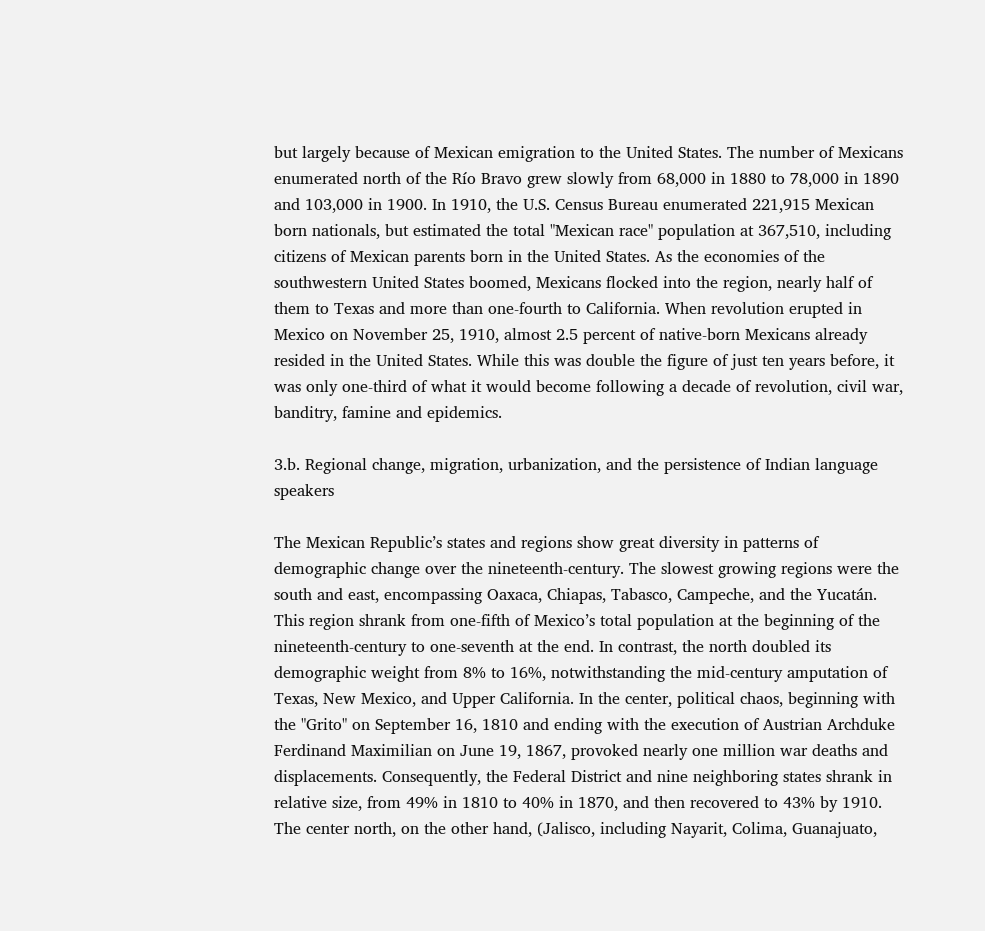but largely because of Mexican emigration to the United States. The number of Mexicans enumerated north of the Río Bravo grew slowly from 68,000 in 1880 to 78,000 in 1890 and 103,000 in 1900. In 1910, the U.S. Census Bureau enumerated 221,915 Mexican born nationals, but estimated the total "Mexican race" population at 367,510, including citizens of Mexican parents born in the United States. As the economies of the southwestern United States boomed, Mexicans flocked into the region, nearly half of them to Texas and more than one-fourth to California. When revolution erupted in Mexico on November 25, 1910, almost 2.5 percent of native-born Mexicans already resided in the United States. While this was double the figure of just ten years before, it was only one-third of what it would become following a decade of revolution, civil war, banditry, famine and epidemics.

3.b. Regional change, migration, urbanization, and the persistence of Indian language speakers

The Mexican Republic’s states and regions show great diversity in patterns of demographic change over the nineteenth-century. The slowest growing regions were the south and east, encompassing Oaxaca, Chiapas, Tabasco, Campeche, and the Yucatán. This region shrank from one-fifth of Mexico’s total population at the beginning of the nineteenth-century to one-seventh at the end. In contrast, the north doubled its demographic weight from 8% to 16%, notwithstanding the mid-century amputation of Texas, New Mexico, and Upper California. In the center, political chaos, beginning with the "Grito" on September 16, 1810 and ending with the execution of Austrian Archduke Ferdinand Maximilian on June 19, 1867, provoked nearly one million war deaths and displacements. Consequently, the Federal District and nine neighboring states shrank in relative size, from 49% in 1810 to 40% in 1870, and then recovered to 43% by 1910. The center north, on the other hand, (Jalisco, including Nayarit, Colima, Guanajuato,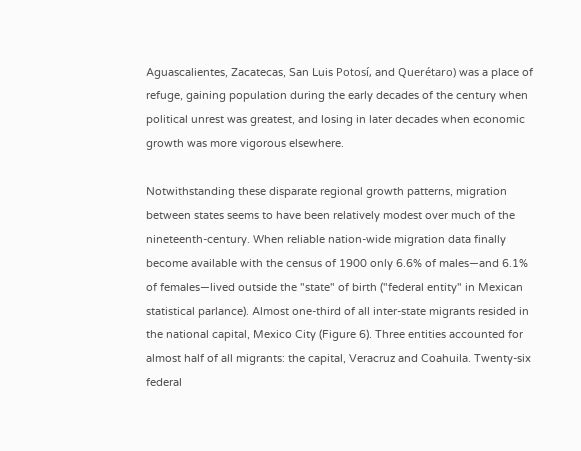Aguascalientes, Zacatecas, San Luis Potosí, and Querétaro) was a place of refuge, gaining population during the early decades of the century when political unrest was greatest, and losing in later decades when economic growth was more vigorous elsewhere.

Notwithstanding these disparate regional growth patterns, migration between states seems to have been relatively modest over much of the nineteenth-century. When reliable nation-wide migration data finally become available with the census of 1900 only 6.6% of males—and 6.1% of females—lived outside the "state" of birth ("federal entity" in Mexican statistical parlance). Almost one-third of all inter-state migrants resided in the national capital, Mexico City (Figure 6). Three entities accounted for almost half of all migrants: the capital, Veracruz and Coahuila. Twenty-six federal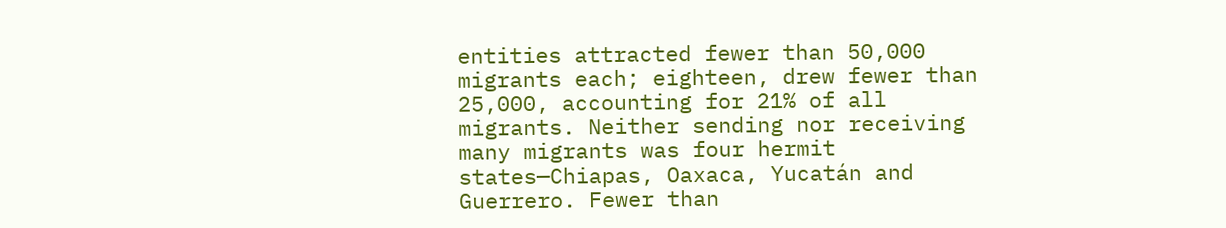entities attracted fewer than 50,000 migrants each; eighteen, drew fewer than 25,000, accounting for 21% of all migrants. Neither sending nor receiving many migrants was four hermit states—Chiapas, Oaxaca, Yucatán and Guerrero. Fewer than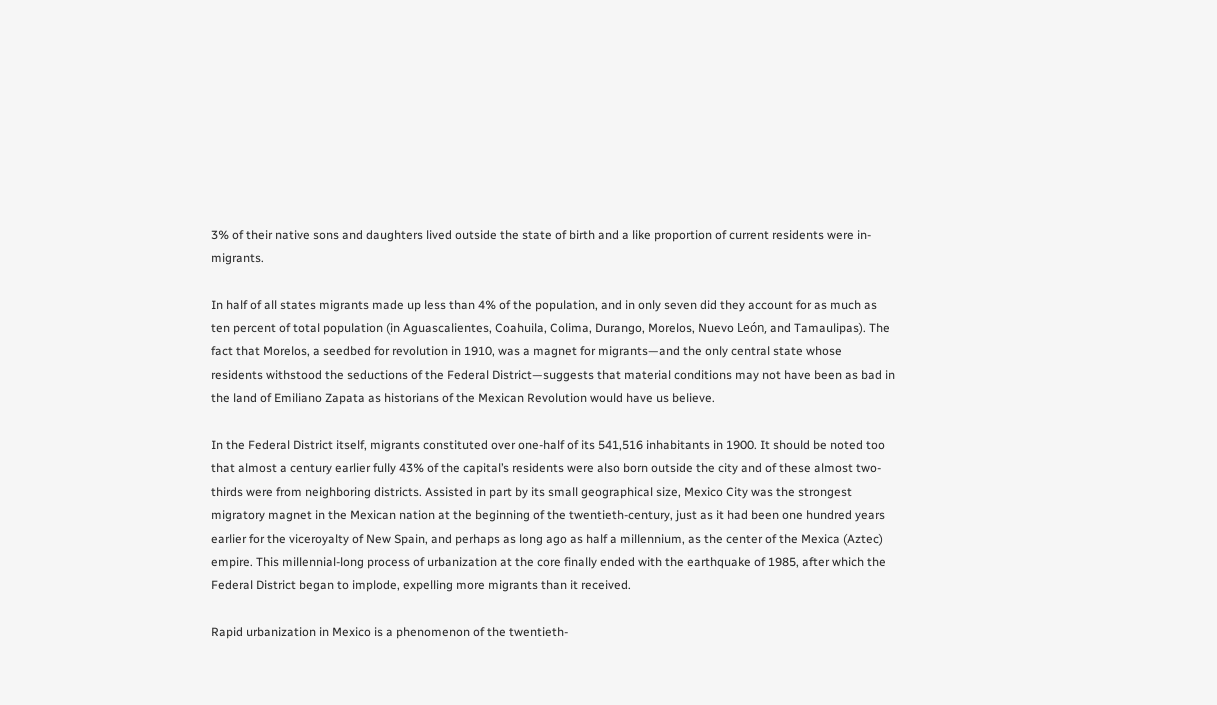3% of their native sons and daughters lived outside the state of birth and a like proportion of current residents were in-migrants.

In half of all states migrants made up less than 4% of the population, and in only seven did they account for as much as ten percent of total population (in Aguascalientes, Coahuila, Colima, Durango, Morelos, Nuevo León, and Tamaulipas). The fact that Morelos, a seedbed for revolution in 1910, was a magnet for migrants—and the only central state whose residents withstood the seductions of the Federal District—suggests that material conditions may not have been as bad in the land of Emiliano Zapata as historians of the Mexican Revolution would have us believe.

In the Federal District itself, migrants constituted over one-half of its 541,516 inhabitants in 1900. It should be noted too that almost a century earlier fully 43% of the capital’s residents were also born outside the city and of these almost two-thirds were from neighboring districts. Assisted in part by its small geographical size, Mexico City was the strongest migratory magnet in the Mexican nation at the beginning of the twentieth-century, just as it had been one hundred years earlier for the viceroyalty of New Spain, and perhaps as long ago as half a millennium, as the center of the Mexica (Aztec) empire. This millennial-long process of urbanization at the core finally ended with the earthquake of 1985, after which the Federal District began to implode, expelling more migrants than it received.

Rapid urbanization in Mexico is a phenomenon of the twentieth-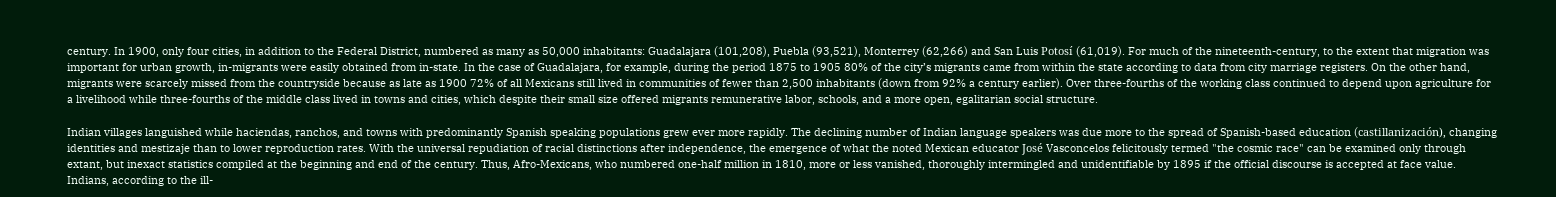century. In 1900, only four cities, in addition to the Federal District, numbered as many as 50,000 inhabitants: Guadalajara (101,208), Puebla (93,521), Monterrey (62,266) and San Luis Potosí (61,019). For much of the nineteenth-century, to the extent that migration was important for urban growth, in-migrants were easily obtained from in-state. In the case of Guadalajara, for example, during the period 1875 to 1905 80% of the city’s migrants came from within the state according to data from city marriage registers. On the other hand, migrants were scarcely missed from the countryside because as late as 1900 72% of all Mexicans still lived in communities of fewer than 2,500 inhabitants (down from 92% a century earlier). Over three-fourths of the working class continued to depend upon agriculture for a livelihood while three-fourths of the middle class lived in towns and cities, which despite their small size offered migrants remunerative labor, schools, and a more open, egalitarian social structure.

Indian villages languished while haciendas, ranchos, and towns with predominantly Spanish speaking populations grew ever more rapidly. The declining number of Indian language speakers was due more to the spread of Spanish-based education (castillanización), changing identities and mestizaje than to lower reproduction rates. With the universal repudiation of racial distinctions after independence, the emergence of what the noted Mexican educator José Vasconcelos felicitously termed "the cosmic race" can be examined only through extant, but inexact statistics compiled at the beginning and end of the century. Thus, Afro-Mexicans, who numbered one-half million in 1810, more or less vanished, thoroughly intermingled and unidentifiable by 1895 if the official discourse is accepted at face value. Indians, according to the ill-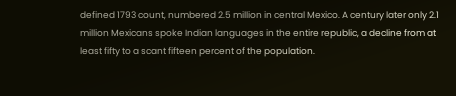defined 1793 count, numbered 2.5 million in central Mexico. A century later only 2.1 million Mexicans spoke Indian languages in the entire republic, a decline from at least fifty to a scant fifteen percent of the population.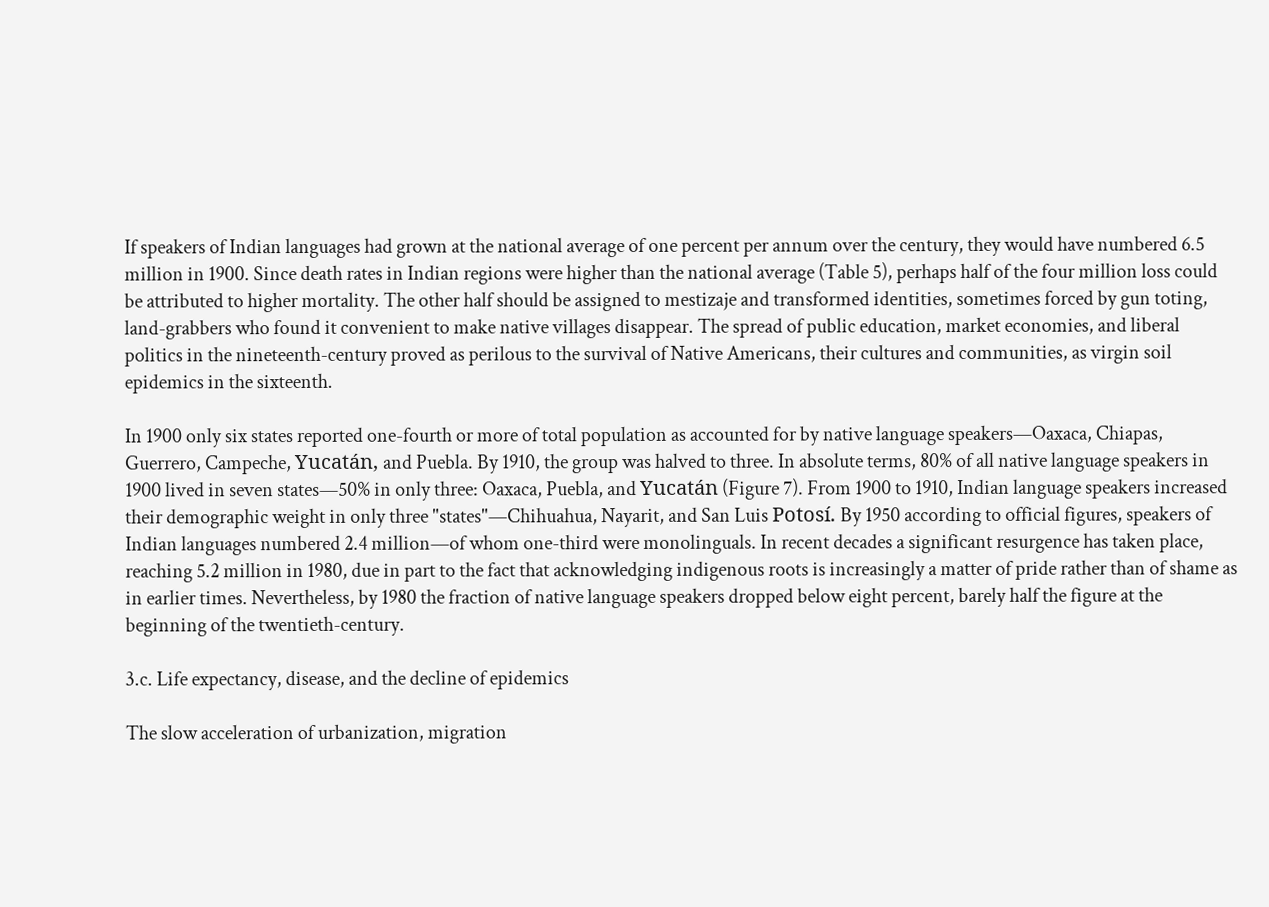If speakers of Indian languages had grown at the national average of one percent per annum over the century, they would have numbered 6.5 million in 1900. Since death rates in Indian regions were higher than the national average (Table 5), perhaps half of the four million loss could be attributed to higher mortality. The other half should be assigned to mestizaje and transformed identities, sometimes forced by gun toting, land-grabbers who found it convenient to make native villages disappear. The spread of public education, market economies, and liberal politics in the nineteenth-century proved as perilous to the survival of Native Americans, their cultures and communities, as virgin soil epidemics in the sixteenth.

In 1900 only six states reported one-fourth or more of total population as accounted for by native language speakers—Oaxaca, Chiapas, Guerrero, Campeche, Yucatán, and Puebla. By 1910, the group was halved to three. In absolute terms, 80% of all native language speakers in 1900 lived in seven states—50% in only three: Oaxaca, Puebla, and Yucatán (Figure 7). From 1900 to 1910, Indian language speakers increased their demographic weight in only three "states"—Chihuahua, Nayarit, and San Luis Potosí. By 1950 according to official figures, speakers of Indian languages numbered 2.4 million—of whom one-third were monolinguals. In recent decades a significant resurgence has taken place, reaching 5.2 million in 1980, due in part to the fact that acknowledging indigenous roots is increasingly a matter of pride rather than of shame as in earlier times. Nevertheless, by 1980 the fraction of native language speakers dropped below eight percent, barely half the figure at the beginning of the twentieth-century.

3.c. Life expectancy, disease, and the decline of epidemics

The slow acceleration of urbanization, migration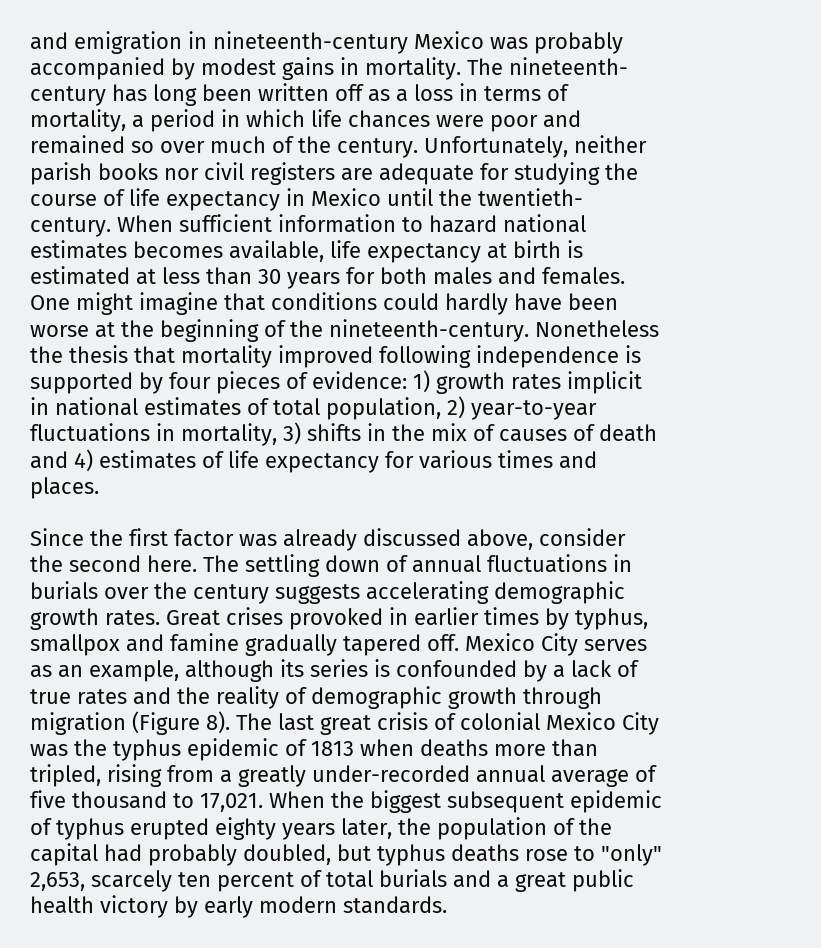and emigration in nineteenth-century Mexico was probably accompanied by modest gains in mortality. The nineteenth-century has long been written off as a loss in terms of mortality, a period in which life chances were poor and remained so over much of the century. Unfortunately, neither parish books nor civil registers are adequate for studying the course of life expectancy in Mexico until the twentieth-century. When sufficient information to hazard national estimates becomes available, life expectancy at birth is estimated at less than 30 years for both males and females. One might imagine that conditions could hardly have been worse at the beginning of the nineteenth-century. Nonetheless the thesis that mortality improved following independence is supported by four pieces of evidence: 1) growth rates implicit in national estimates of total population, 2) year-to-year fluctuations in mortality, 3) shifts in the mix of causes of death and 4) estimates of life expectancy for various times and places.

Since the first factor was already discussed above, consider the second here. The settling down of annual fluctuations in burials over the century suggests accelerating demographic growth rates. Great crises provoked in earlier times by typhus, smallpox and famine gradually tapered off. Mexico City serves as an example, although its series is confounded by a lack of true rates and the reality of demographic growth through migration (Figure 8). The last great crisis of colonial Mexico City was the typhus epidemic of 1813 when deaths more than tripled, rising from a greatly under-recorded annual average of five thousand to 17,021. When the biggest subsequent epidemic of typhus erupted eighty years later, the population of the capital had probably doubled, but typhus deaths rose to "only" 2,653, scarcely ten percent of total burials and a great public health victory by early modern standards.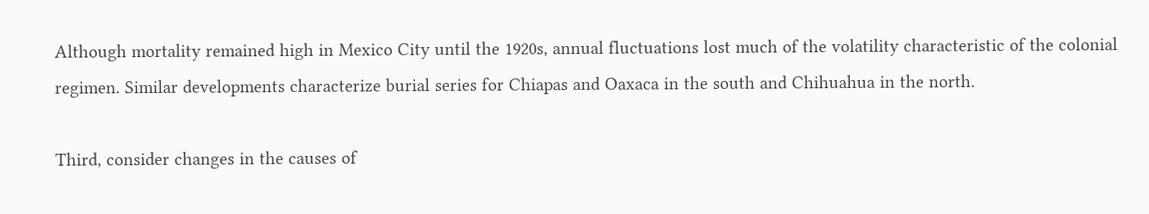Although mortality remained high in Mexico City until the 1920s, annual fluctuations lost much of the volatility characteristic of the colonial regimen. Similar developments characterize burial series for Chiapas and Oaxaca in the south and Chihuahua in the north.

Third, consider changes in the causes of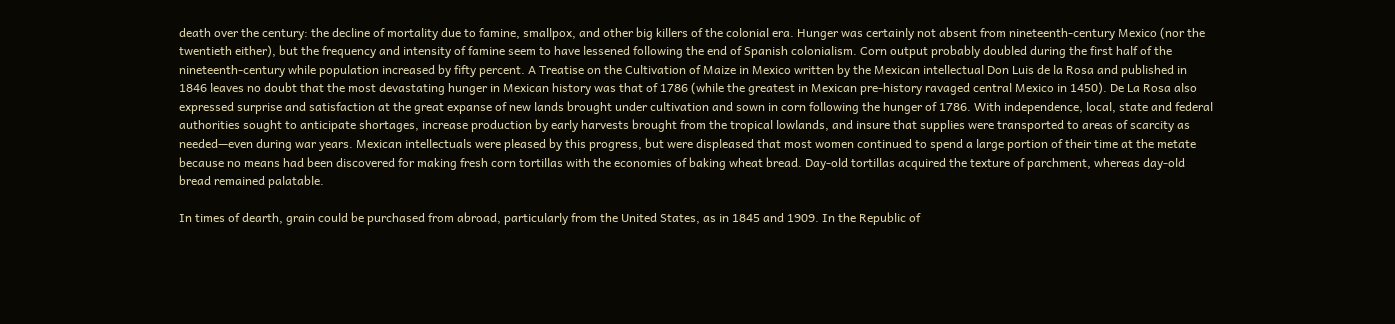death over the century: the decline of mortality due to famine, smallpox, and other big killers of the colonial era. Hunger was certainly not absent from nineteenth-century Mexico (nor the twentieth either), but the frequency and intensity of famine seem to have lessened following the end of Spanish colonialism. Corn output probably doubled during the first half of the nineteenth-century while population increased by fifty percent. A Treatise on the Cultivation of Maize in Mexico written by the Mexican intellectual Don Luis de la Rosa and published in 1846 leaves no doubt that the most devastating hunger in Mexican history was that of 1786 (while the greatest in Mexican pre-history ravaged central Mexico in 1450). De La Rosa also expressed surprise and satisfaction at the great expanse of new lands brought under cultivation and sown in corn following the hunger of 1786. With independence, local, state and federal authorities sought to anticipate shortages, increase production by early harvests brought from the tropical lowlands, and insure that supplies were transported to areas of scarcity as needed—even during war years. Mexican intellectuals were pleased by this progress, but were displeased that most women continued to spend a large portion of their time at the metate because no means had been discovered for making fresh corn tortillas with the economies of baking wheat bread. Day-old tortillas acquired the texture of parchment, whereas day-old bread remained palatable.

In times of dearth, grain could be purchased from abroad, particularly from the United States, as in 1845 and 1909. In the Republic of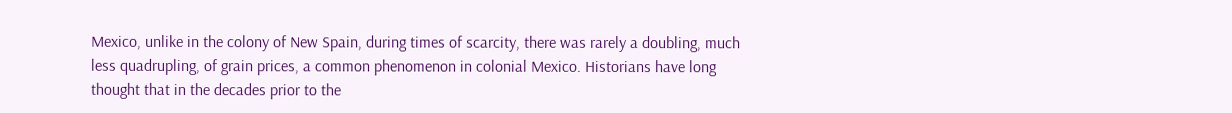Mexico, unlike in the colony of New Spain, during times of scarcity, there was rarely a doubling, much less quadrupling, of grain prices, a common phenomenon in colonial Mexico. Historians have long thought that in the decades prior to the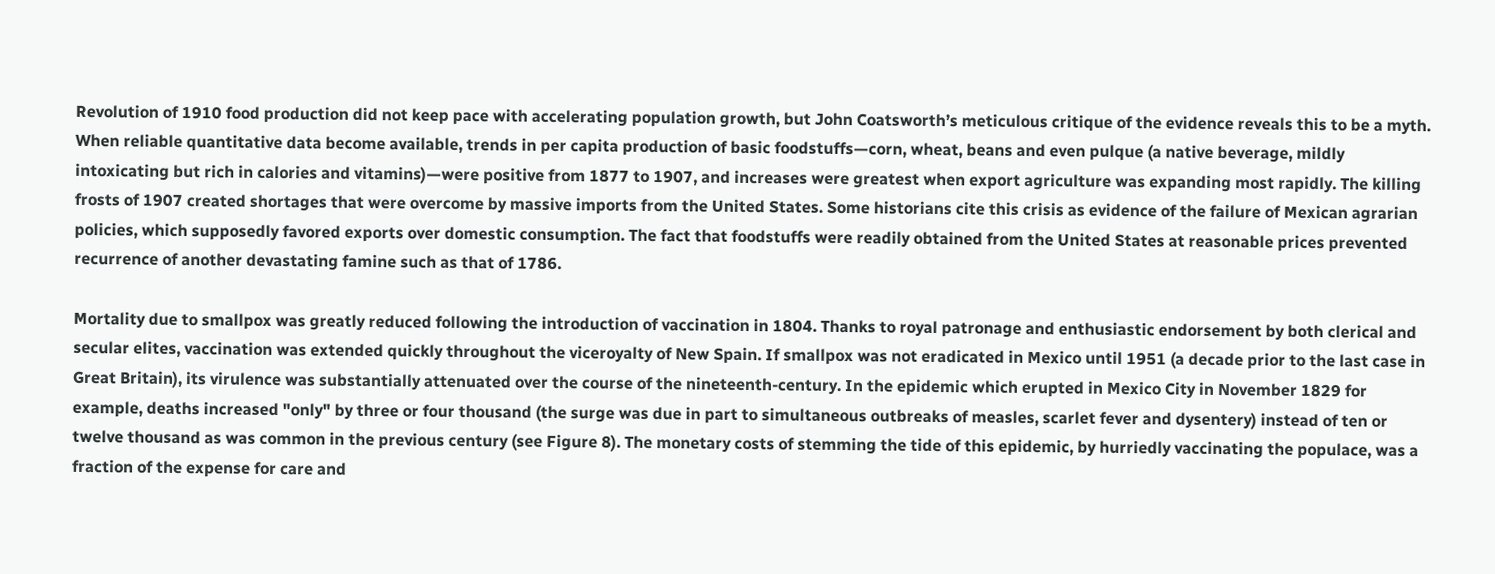Revolution of 1910 food production did not keep pace with accelerating population growth, but John Coatsworth’s meticulous critique of the evidence reveals this to be a myth. When reliable quantitative data become available, trends in per capita production of basic foodstuffs—corn, wheat, beans and even pulque (a native beverage, mildly intoxicating but rich in calories and vitamins)—were positive from 1877 to 1907, and increases were greatest when export agriculture was expanding most rapidly. The killing frosts of 1907 created shortages that were overcome by massive imports from the United States. Some historians cite this crisis as evidence of the failure of Mexican agrarian policies, which supposedly favored exports over domestic consumption. The fact that foodstuffs were readily obtained from the United States at reasonable prices prevented recurrence of another devastating famine such as that of 1786.

Mortality due to smallpox was greatly reduced following the introduction of vaccination in 1804. Thanks to royal patronage and enthusiastic endorsement by both clerical and secular elites, vaccination was extended quickly throughout the viceroyalty of New Spain. If smallpox was not eradicated in Mexico until 1951 (a decade prior to the last case in Great Britain), its virulence was substantially attenuated over the course of the nineteenth-century. In the epidemic which erupted in Mexico City in November 1829 for example, deaths increased "only" by three or four thousand (the surge was due in part to simultaneous outbreaks of measles, scarlet fever and dysentery) instead of ten or twelve thousand as was common in the previous century (see Figure 8). The monetary costs of stemming the tide of this epidemic, by hurriedly vaccinating the populace, was a fraction of the expense for care and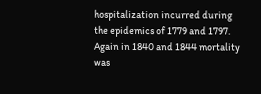hospitalization incurred during the epidemics of 1779 and 1797. Again in 1840 and 1844 mortality was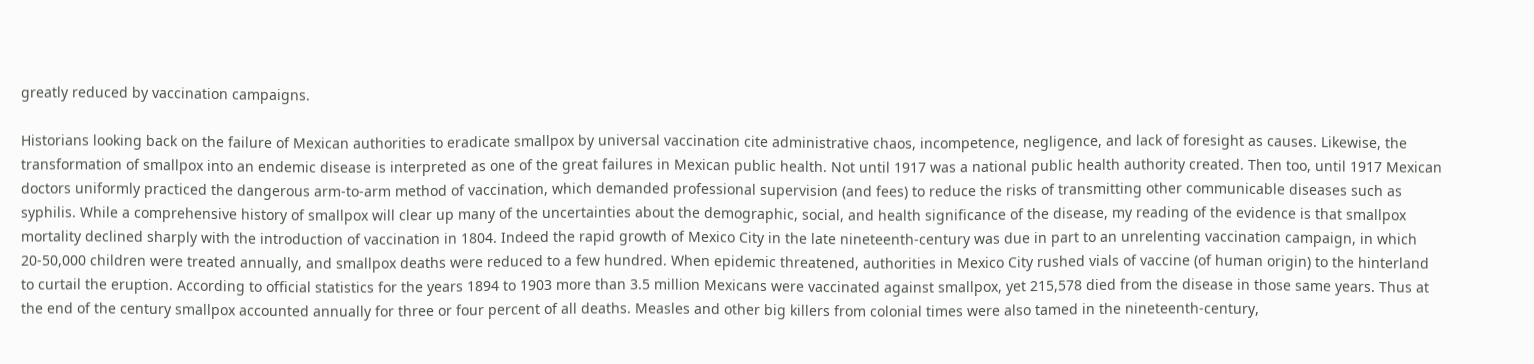greatly reduced by vaccination campaigns.

Historians looking back on the failure of Mexican authorities to eradicate smallpox by universal vaccination cite administrative chaos, incompetence, negligence, and lack of foresight as causes. Likewise, the transformation of smallpox into an endemic disease is interpreted as one of the great failures in Mexican public health. Not until 1917 was a national public health authority created. Then too, until 1917 Mexican doctors uniformly practiced the dangerous arm-to-arm method of vaccination, which demanded professional supervision (and fees) to reduce the risks of transmitting other communicable diseases such as syphilis. While a comprehensive history of smallpox will clear up many of the uncertainties about the demographic, social, and health significance of the disease, my reading of the evidence is that smallpox mortality declined sharply with the introduction of vaccination in 1804. Indeed the rapid growth of Mexico City in the late nineteenth-century was due in part to an unrelenting vaccination campaign, in which 20-50,000 children were treated annually, and smallpox deaths were reduced to a few hundred. When epidemic threatened, authorities in Mexico City rushed vials of vaccine (of human origin) to the hinterland to curtail the eruption. According to official statistics for the years 1894 to 1903 more than 3.5 million Mexicans were vaccinated against smallpox, yet 215,578 died from the disease in those same years. Thus at the end of the century smallpox accounted annually for three or four percent of all deaths. Measles and other big killers from colonial times were also tamed in the nineteenth-century,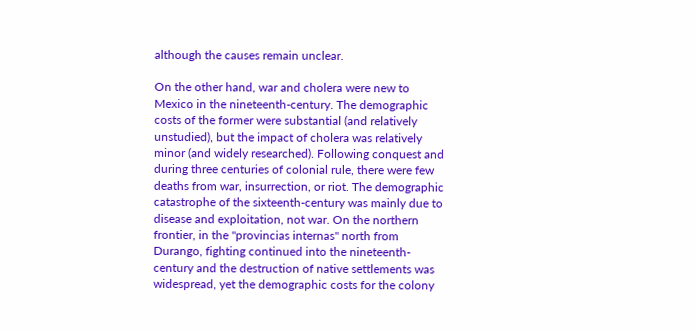although the causes remain unclear.

On the other hand, war and cholera were new to Mexico in the nineteenth-century. The demographic costs of the former were substantial (and relatively unstudied), but the impact of cholera was relatively minor (and widely researched). Following conquest and during three centuries of colonial rule, there were few deaths from war, insurrection, or riot. The demographic catastrophe of the sixteenth-century was mainly due to disease and exploitation, not war. On the northern frontier, in the "provincias internas" north from Durango, fighting continued into the nineteenth-century and the destruction of native settlements was widespread, yet the demographic costs for the colony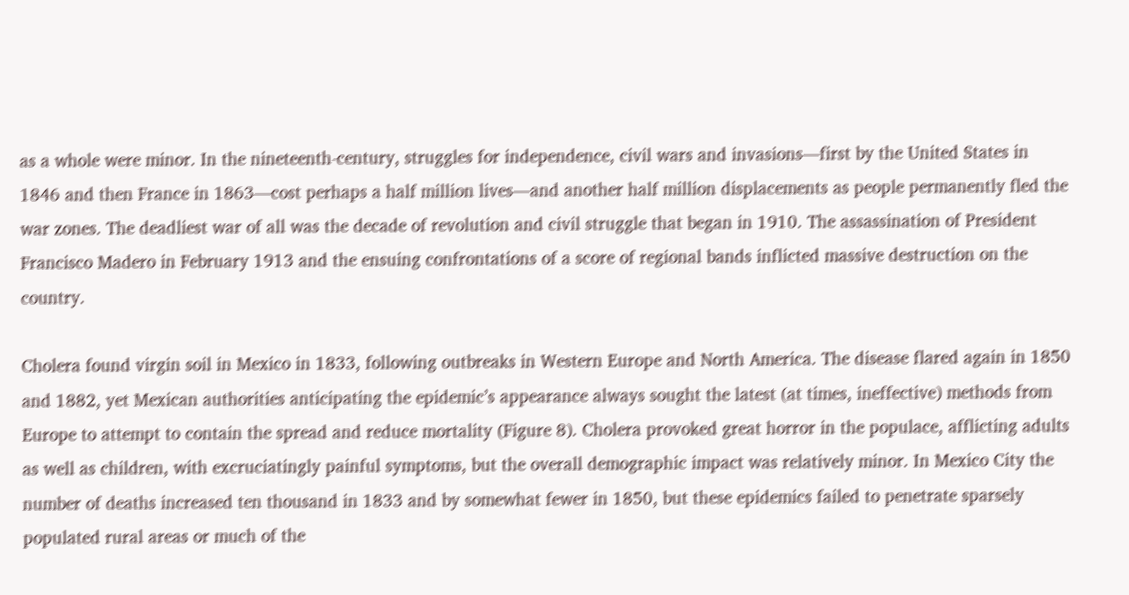as a whole were minor. In the nineteenth-century, struggles for independence, civil wars and invasions—first by the United States in 1846 and then France in 1863—cost perhaps a half million lives—and another half million displacements as people permanently fled the war zones. The deadliest war of all was the decade of revolution and civil struggle that began in 1910. The assassination of President Francisco Madero in February 1913 and the ensuing confrontations of a score of regional bands inflicted massive destruction on the country.

Cholera found virgin soil in Mexico in 1833, following outbreaks in Western Europe and North America. The disease flared again in 1850 and 1882, yet Mexican authorities anticipating the epidemic’s appearance always sought the latest (at times, ineffective) methods from Europe to attempt to contain the spread and reduce mortality (Figure 8). Cholera provoked great horror in the populace, afflicting adults as well as children, with excruciatingly painful symptoms, but the overall demographic impact was relatively minor. In Mexico City the number of deaths increased ten thousand in 1833 and by somewhat fewer in 1850, but these epidemics failed to penetrate sparsely populated rural areas or much of the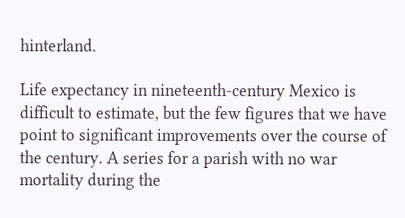hinterland.

Life expectancy in nineteenth-century Mexico is difficult to estimate, but the few figures that we have point to significant improvements over the course of the century. A series for a parish with no war mortality during the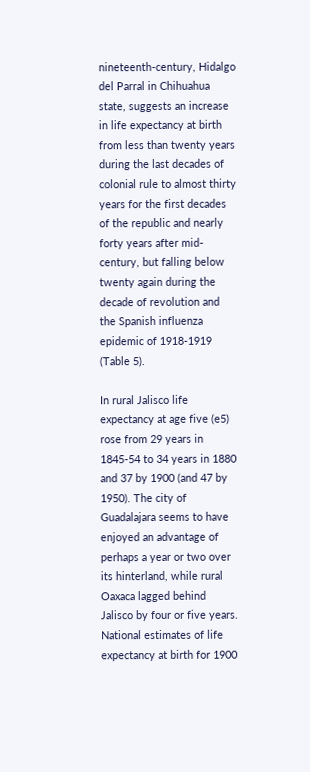nineteenth-century, Hidalgo del Parral in Chihuahua state, suggests an increase in life expectancy at birth from less than twenty years during the last decades of colonial rule to almost thirty years for the first decades of the republic and nearly forty years after mid-century, but falling below twenty again during the decade of revolution and the Spanish influenza epidemic of 1918-1919 (Table 5).

In rural Jalisco life expectancy at age five (e5) rose from 29 years in 1845-54 to 34 years in 1880 and 37 by 1900 (and 47 by 1950). The city of Guadalajara seems to have enjoyed an advantage of perhaps a year or two over its hinterland, while rural Oaxaca lagged behind Jalisco by four or five years. National estimates of life expectancy at birth for 1900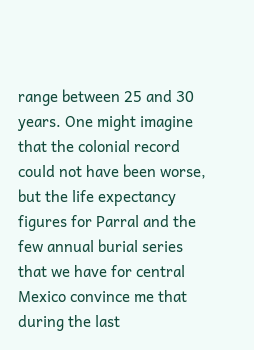range between 25 and 30 years. One might imagine that the colonial record could not have been worse, but the life expectancy figures for Parral and the few annual burial series that we have for central Mexico convince me that during the last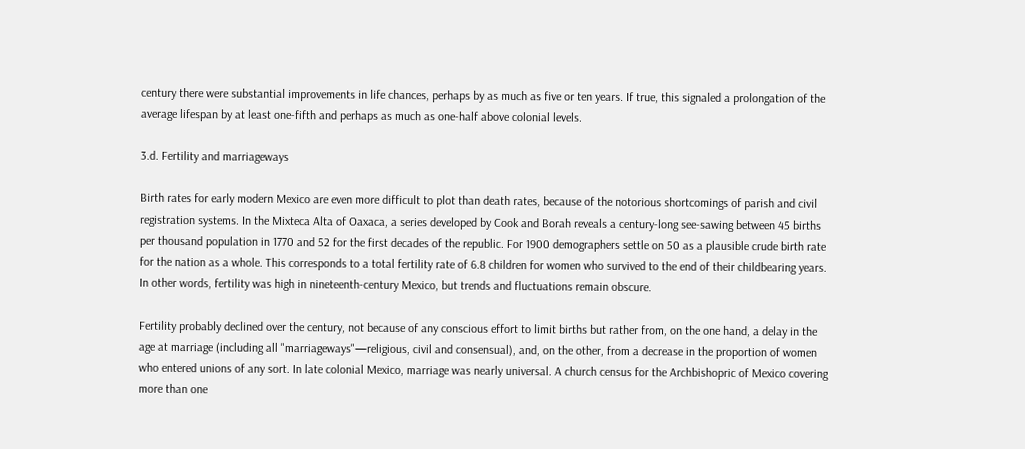century there were substantial improvements in life chances, perhaps by as much as five or ten years. If true, this signaled a prolongation of the average lifespan by at least one-fifth and perhaps as much as one-half above colonial levels.

3.d. Fertility and marriageways

Birth rates for early modern Mexico are even more difficult to plot than death rates, because of the notorious shortcomings of parish and civil registration systems. In the Mixteca Alta of Oaxaca, a series developed by Cook and Borah reveals a century-long see-sawing between 45 births per thousand population in 1770 and 52 for the first decades of the republic. For 1900 demographers settle on 50 as a plausible crude birth rate for the nation as a whole. This corresponds to a total fertility rate of 6.8 children for women who survived to the end of their childbearing years. In other words, fertility was high in nineteenth-century Mexico, but trends and fluctuations remain obscure.

Fertility probably declined over the century, not because of any conscious effort to limit births but rather from, on the one hand, a delay in the age at marriage (including all "marriageways"—religious, civil and consensual), and, on the other, from a decrease in the proportion of women who entered unions of any sort. In late colonial Mexico, marriage was nearly universal. A church census for the Archbishopric of Mexico covering more than one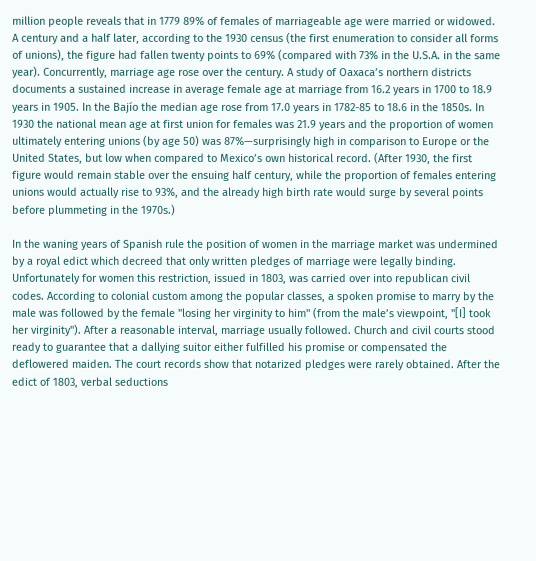million people reveals that in 1779 89% of females of marriageable age were married or widowed. A century and a half later, according to the 1930 census (the first enumeration to consider all forms of unions), the figure had fallen twenty points to 69% (compared with 73% in the U.S.A. in the same year). Concurrently, marriage age rose over the century. A study of Oaxaca’s northern districts documents a sustained increase in average female age at marriage from 16.2 years in 1700 to 18.9 years in 1905. In the Bajío the median age rose from 17.0 years in 1782-85 to 18.6 in the 1850s. In 1930 the national mean age at first union for females was 21.9 years and the proportion of women ultimately entering unions (by age 50) was 87%—surprisingly high in comparison to Europe or the United States, but low when compared to Mexico’s own historical record. (After 1930, the first figure would remain stable over the ensuing half century, while the proportion of females entering unions would actually rise to 93%, and the already high birth rate would surge by several points before plummeting in the 1970s.)

In the waning years of Spanish rule the position of women in the marriage market was undermined by a royal edict which decreed that only written pledges of marriage were legally binding. Unfortunately for women this restriction, issued in 1803, was carried over into republican civil codes. According to colonial custom among the popular classes, a spoken promise to marry by the male was followed by the female "losing her virginity to him" (from the male’s viewpoint, "[I] took her virginity"). After a reasonable interval, marriage usually followed. Church and civil courts stood ready to guarantee that a dallying suitor either fulfilled his promise or compensated the deflowered maiden. The court records show that notarized pledges were rarely obtained. After the edict of 1803, verbal seductions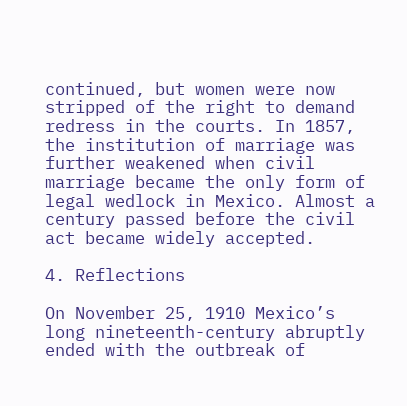continued, but women were now stripped of the right to demand redress in the courts. In 1857, the institution of marriage was further weakened when civil marriage became the only form of legal wedlock in Mexico. Almost a century passed before the civil act became widely accepted.

4. Reflections

On November 25, 1910 Mexico’s long nineteenth-century abruptly ended with the outbreak of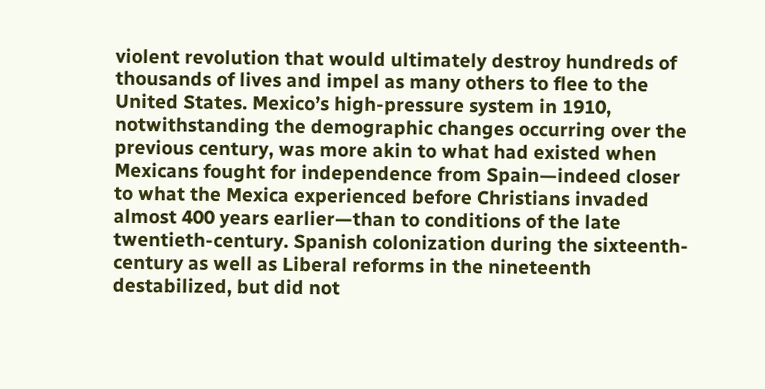violent revolution that would ultimately destroy hundreds of thousands of lives and impel as many others to flee to the United States. Mexico’s high-pressure system in 1910, notwithstanding the demographic changes occurring over the previous century, was more akin to what had existed when Mexicans fought for independence from Spain—indeed closer to what the Mexica experienced before Christians invaded almost 400 years earlier—than to conditions of the late twentieth-century. Spanish colonization during the sixteenth-century as well as Liberal reforms in the nineteenth destabilized, but did not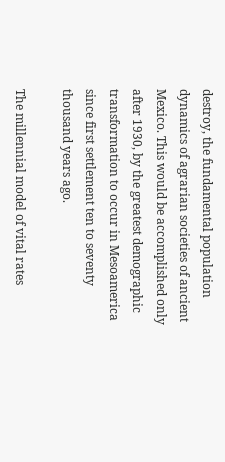destroy, the fundamental population dynamics of agrarian societies of ancient Mexico. This would be accomplished only after 1930, by the greatest demographic transformation to occur in Mesoamerica since first settlement ten to seventy thousand years ago.

The millennial model of vital rates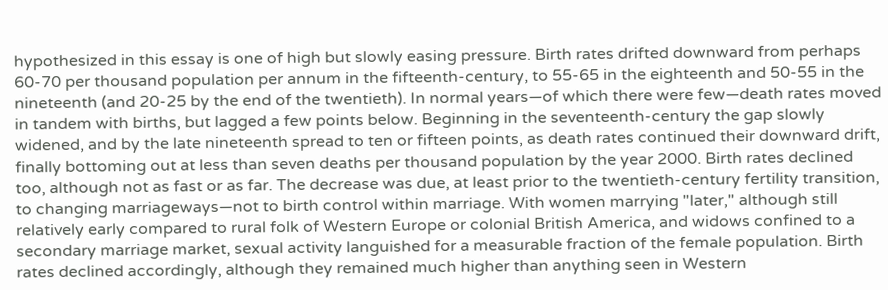hypothesized in this essay is one of high but slowly easing pressure. Birth rates drifted downward from perhaps 60-70 per thousand population per annum in the fifteenth-century, to 55-65 in the eighteenth and 50-55 in the nineteenth (and 20-25 by the end of the twentieth). In normal years—of which there were few—death rates moved in tandem with births, but lagged a few points below. Beginning in the seventeenth-century the gap slowly widened, and by the late nineteenth spread to ten or fifteen points, as death rates continued their downward drift, finally bottoming out at less than seven deaths per thousand population by the year 2000. Birth rates declined too, although not as fast or as far. The decrease was due, at least prior to the twentieth-century fertility transition, to changing marriageways—not to birth control within marriage. With women marrying "later," although still relatively early compared to rural folk of Western Europe or colonial British America, and widows confined to a secondary marriage market, sexual activity languished for a measurable fraction of the female population. Birth rates declined accordingly, although they remained much higher than anything seen in Western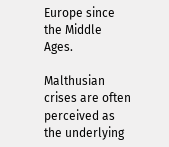Europe since the Middle Ages.

Malthusian crises are often perceived as the underlying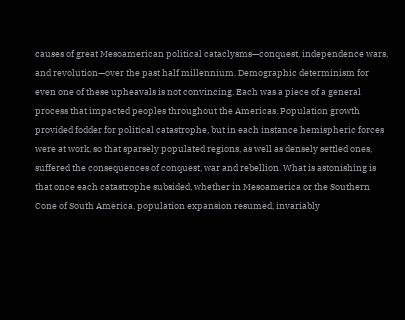causes of great Mesoamerican political cataclysms—conquest, independence wars, and revolution—over the past half millennium. Demographic determinism for even one of these upheavals is not convincing. Each was a piece of a general process that impacted peoples throughout the Americas. Population growth provided fodder for political catastrophe, but in each instance hemispheric forces were at work, so that sparsely populated regions, as well as densely settled ones, suffered the consequences of conquest, war and rebellion. What is astonishing is that once each catastrophe subsided, whether in Mesoamerica or the Southern Cone of South America, population expansion resumed, invariably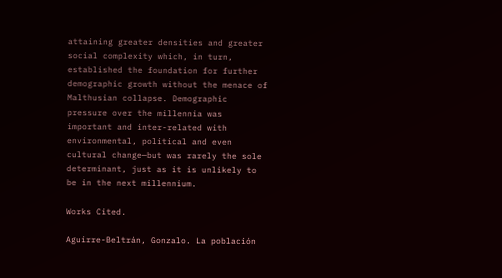attaining greater densities and greater social complexity which, in turn, established the foundation for further demographic growth without the menace of Malthusian collapse. Demographic pressure over the millennia was important and inter-related with environmental, political and even cultural change—but was rarely the sole determinant, just as it is unlikely to be in the next millennium.

Works Cited.

Aguirre-Beltrán, Gonzalo. La población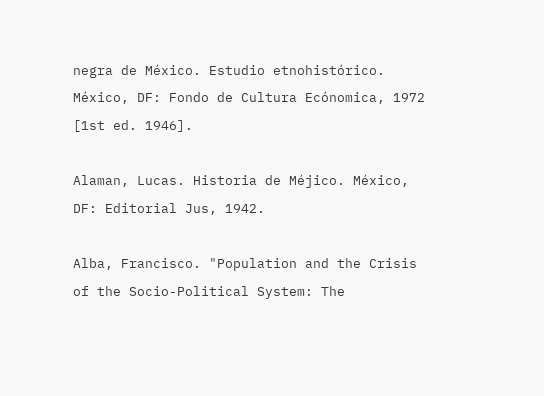negra de México. Estudio etnohistórico. México, DF: Fondo de Cultura Ecónomica, 1972 [1st ed. 1946].

Alaman, Lucas. Historia de Méjico. México, DF: Editorial Jus, 1942.

Alba, Francisco. "Population and the Crisis of the Socio-Political System: The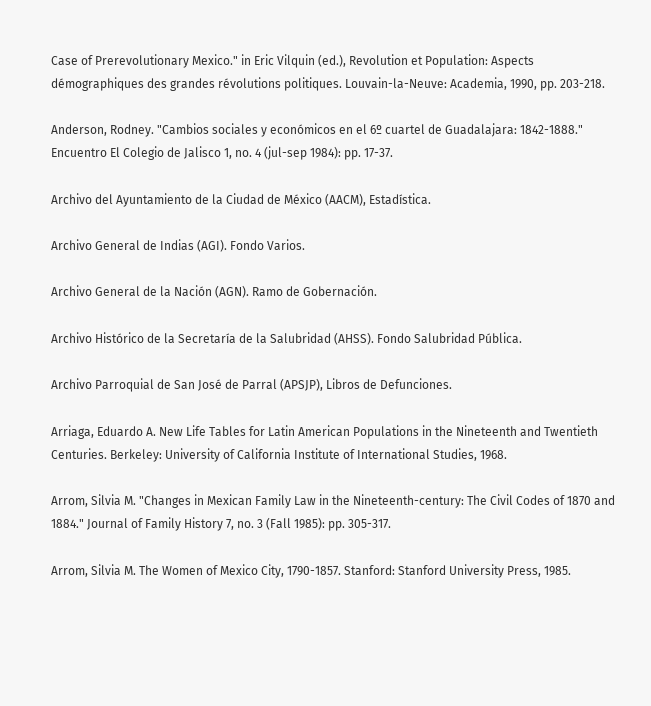Case of Prerevolutionary Mexico." in Eric Vilquin (ed.), Revolution et Population: Aspects démographiques des grandes révolutions politiques. Louvain-la-Neuve: Academia, 1990, pp. 203-218.

Anderson, Rodney. "Cambios sociales y económicos en el 6º cuartel de Guadalajara: 1842-1888." Encuentro El Colegio de Jalisco 1, no. 4 (jul-sep 1984): pp. 17-37.

Archivo del Ayuntamiento de la Ciudad de México (AACM), Estadística.

Archivo General de Indias (AGI). Fondo Varios.

Archivo General de la Nación (AGN). Ramo de Gobernación.

Archivo Histórico de la Secretaría de la Salubridad (AHSS). Fondo Salubridad Pública.

Archivo Parroquial de San José de Parral (APSJP), Libros de Defunciones.

Arriaga, Eduardo A. New Life Tables for Latin American Populations in the Nineteenth and Twentieth Centuries. Berkeley: University of California Institute of International Studies, 1968.

Arrom, Silvia M. "Changes in Mexican Family Law in the Nineteenth-century: The Civil Codes of 1870 and 1884." Journal of Family History 7, no. 3 (Fall 1985): pp. 305-317.

Arrom, Silvia M. The Women of Mexico City, 1790-1857. Stanford: Stanford University Press, 1985.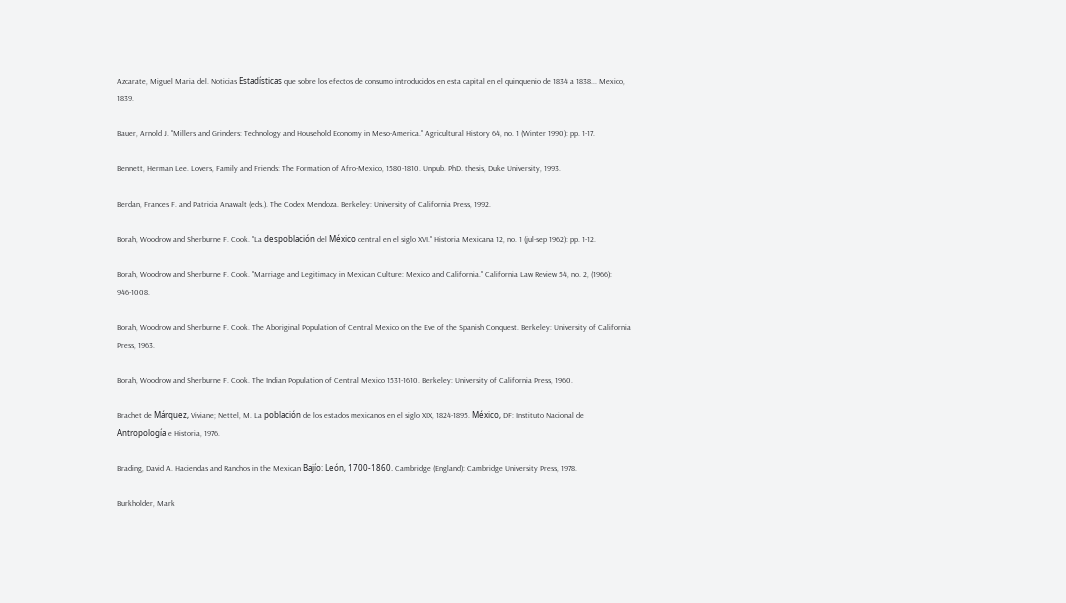Azcarate, Miguel Maria del. Noticias Estadísticas que sobre los efectos de consumo introducidos en esta capital en el quinquenio de 1834 a 1838... Mexico, 1839.

Bauer, Arnold J. "Millers and Grinders: Technology and Household Economy in Meso-America." Agricultural History 64, no. 1 (Winter 1990): pp. 1-17.

Bennett, Herman Lee. Lovers, Family and Friends: The Formation of Afro-Mexico, 1580-1810. Unpub. PhD. thesis, Duke University, 1993.

Berdan, Frances F. and Patricia Anawalt (eds.). The Codex Mendoza. Berkeley: University of California Press, 1992.

Borah, Woodrow and Sherburne F. Cook. "La despoblación del México central en el siglo XVI." Historia Mexicana 12, no. 1 (jul-sep 1962): pp. 1-12.

Borah, Woodrow and Sherburne F. Cook. "Marriage and Legitimacy in Mexican Culture: Mexico and California." California Law Review 54, no. 2, (1966): 946-1008.

Borah, Woodrow and Sherburne F. Cook. The Aboriginal Population of Central Mexico on the Eve of the Spanish Conquest. Berkeley: University of California Press, 1963.

Borah, Woodrow and Sherburne F. Cook. The Indian Population of Central Mexico 1531-1610. Berkeley: University of California Press, 1960.

Brachet de Márquez, Viviane; Nettel, M. La población de los estados mexicanos en el siglo XIX, 1824-1895. México, DF: Instituto Nacional de Antropología e Historia, 1976.

Brading, David A. Haciendas and Ranchos in the Mexican Bajío: León, 1700-1860. Cambridge (England): Cambridge University Press, 1978.

Burkholder, Mark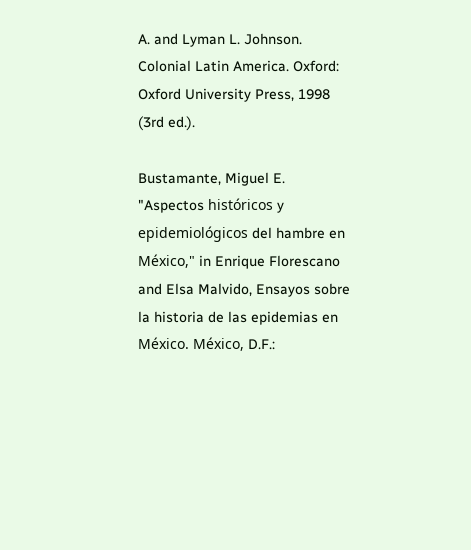A. and Lyman L. Johnson. Colonial Latin America. Oxford: Oxford University Press, 1998 (3rd ed.).

Bustamante, Miguel E. "Aspectos históricos y epidemiológicos del hambre en México," in Enrique Florescano and Elsa Malvido, Ensayos sobre la historia de las epidemias en México. México, D.F.: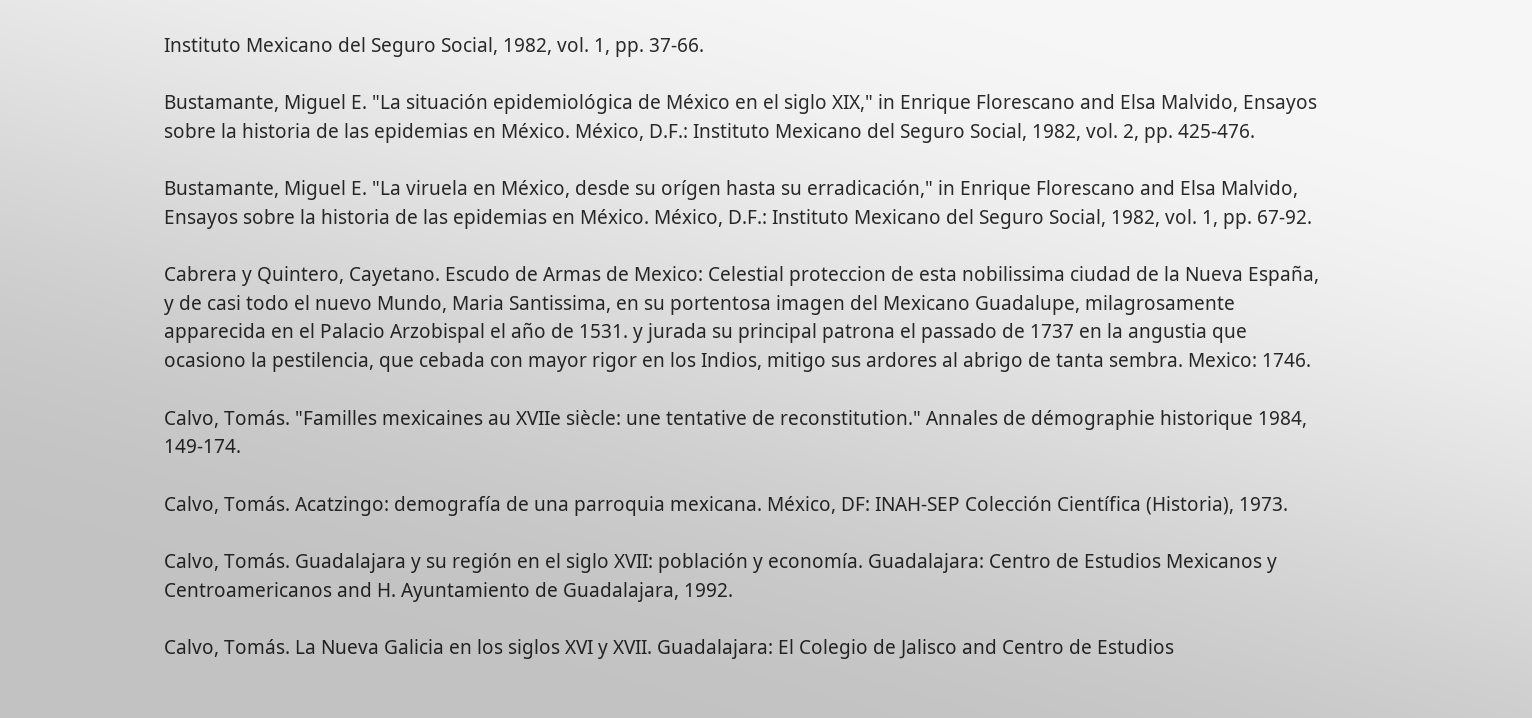Instituto Mexicano del Seguro Social, 1982, vol. 1, pp. 37-66.

Bustamante, Miguel E. "La situación epidemiológica de México en el siglo XIX," in Enrique Florescano and Elsa Malvido, Ensayos sobre la historia de las epidemias en México. México, D.F.: Instituto Mexicano del Seguro Social, 1982, vol. 2, pp. 425-476.

Bustamante, Miguel E. "La viruela en México, desde su orígen hasta su erradicación," in Enrique Florescano and Elsa Malvido, Ensayos sobre la historia de las epidemias en México. México, D.F.: Instituto Mexicano del Seguro Social, 1982, vol. 1, pp. 67-92.

Cabrera y Quintero, Cayetano. Escudo de Armas de Mexico: Celestial proteccion de esta nobilissima ciudad de la Nueva España, y de casi todo el nuevo Mundo, Maria Santissima, en su portentosa imagen del Mexicano Guadalupe, milagrosamente apparecida en el Palacio Arzobispal el año de 1531. y jurada su principal patrona el passado de 1737 en la angustia que ocasiono la pestilencia, que cebada con mayor rigor en los Indios, mitigo sus ardores al abrigo de tanta sembra. Mexico: 1746.

Calvo, Tomás. "Familles mexicaines au XVIIe siècle: une tentative de reconstitution." Annales de démographie historique 1984, 149-174.

Calvo, Tomás. Acatzingo: demografía de una parroquia mexicana. México, DF: INAH-SEP Colección Científica (Historia), 1973.

Calvo, Tomás. Guadalajara y su región en el siglo XVII: población y economía. Guadalajara: Centro de Estudios Mexicanos y Centroamericanos and H. Ayuntamiento de Guadalajara, 1992.

Calvo, Tomás. La Nueva Galicia en los siglos XVI y XVII. Guadalajara: El Colegio de Jalisco and Centro de Estudios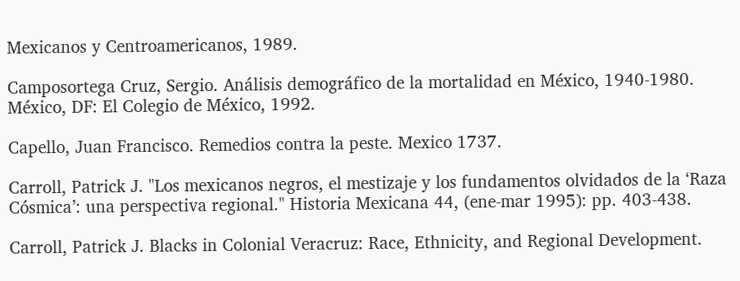Mexicanos y Centroamericanos, 1989.

Camposortega Cruz, Sergio. Análisis demográfico de la mortalidad en México, 1940-1980. México, DF: El Colegio de México, 1992.

Capello, Juan Francisco. Remedios contra la peste. Mexico 1737.

Carroll, Patrick J. "Los mexicanos negros, el mestizaje y los fundamentos olvidados de la ‘Raza Cósmica’: una perspectiva regional." Historia Mexicana 44, (ene-mar 1995): pp. 403-438.

Carroll, Patrick J. Blacks in Colonial Veracruz: Race, Ethnicity, and Regional Development.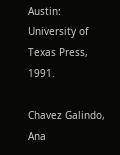Austin: University of Texas Press, 1991.

Chavez Galindo, Ana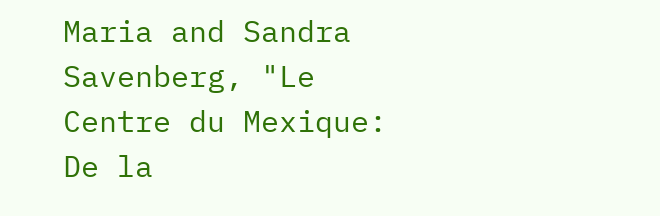Maria and Sandra Savenberg, "Le Centre du Mexique: De la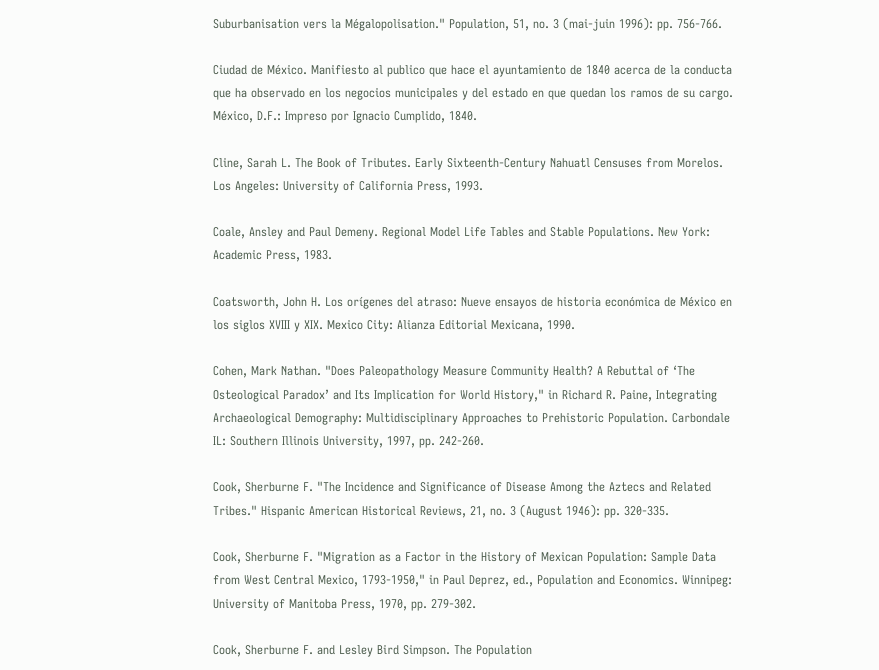Suburbanisation vers la Mégalopolisation." Population, 51, no. 3 (mai-juin 1996): pp. 756-766.

Ciudad de México. Manifiesto al publico que hace el ayuntamiento de 1840 acerca de la conducta que ha observado en los negocios municipales y del estado en que quedan los ramos de su cargo. México, D.F.: Impreso por Ignacio Cumplido, 1840.

Cline, Sarah L. The Book of Tributes. Early Sixteenth-Century Nahuatl Censuses from Morelos. Los Angeles: University of California Press, 1993.

Coale, Ansley and Paul Demeny. Regional Model Life Tables and Stable Populations. New York: Academic Press, 1983.

Coatsworth, John H. Los orígenes del atraso: Nueve ensayos de historia económica de México en los siglos XVIII y XIX. Mexico City: Alianza Editorial Mexicana, 1990.

Cohen, Mark Nathan. "Does Paleopathology Measure Community Health? A Rebuttal of ‘The Osteological Paradox’ and Its Implication for World History," in Richard R. Paine, Integrating Archaeological Demography: Multidisciplinary Approaches to Prehistoric Population. Carbondale IL: Southern Illinois University, 1997, pp. 242-260.

Cook, Sherburne F. "The Incidence and Significance of Disease Among the Aztecs and Related Tribes." Hispanic American Historical Reviews, 21, no. 3 (August 1946): pp. 320-335.

Cook, Sherburne F. "Migration as a Factor in the History of Mexican Population: Sample Data from West Central Mexico, 1793-1950," in Paul Deprez, ed., Population and Economics. Winnipeg: University of Manitoba Press, 1970, pp. 279-302.

Cook, Sherburne F. and Lesley Bird Simpson. The Population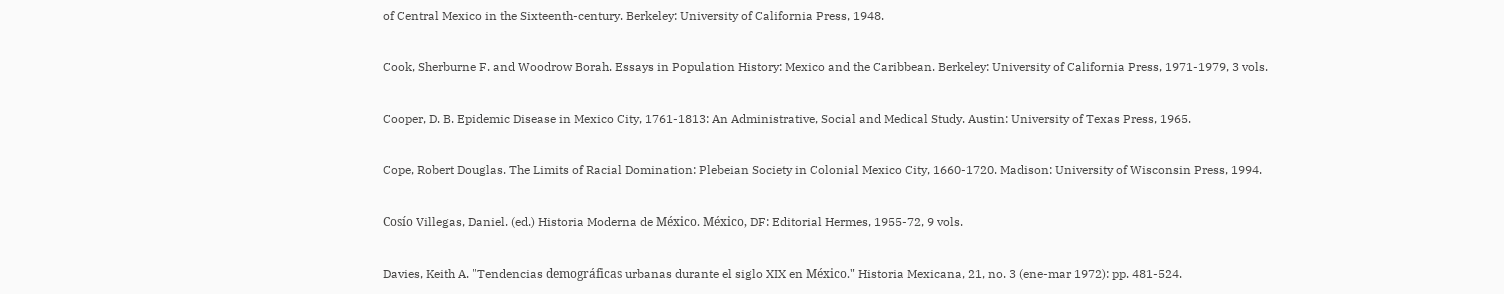of Central Mexico in the Sixteenth-century. Berkeley: University of California Press, 1948.

Cook, Sherburne F. and Woodrow Borah. Essays in Population History: Mexico and the Caribbean. Berkeley: University of California Press, 1971-1979, 3 vols.

Cooper, D. B. Epidemic Disease in Mexico City, 1761-1813: An Administrative, Social and Medical Study. Austin: University of Texas Press, 1965.

Cope, Robert Douglas. The Limits of Racial Domination: Plebeian Society in Colonial Mexico City, 1660-1720. Madison: University of Wisconsin Press, 1994.

Cosío Villegas, Daniel. (ed.) Historia Moderna de México. México, DF: Editorial Hermes, 1955-72, 9 vols.

Davies, Keith A. "Tendencias demográficas urbanas durante el siglo XIX en México." Historia Mexicana, 21, no. 3 (ene-mar 1972): pp. 481-524.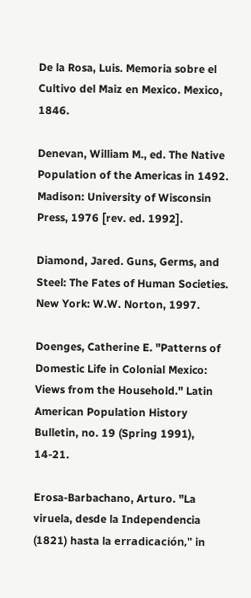De la Rosa, Luis. Memoria sobre el Cultivo del Maiz en Mexico. Mexico, 1846.

Denevan, William M., ed. The Native Population of the Americas in 1492. Madison: University of Wisconsin Press, 1976 [rev. ed. 1992].

Diamond, Jared. Guns, Germs, and Steel: The Fates of Human Societies. New York: W.W. Norton, 1997.

Doenges, Catherine E. "Patterns of Domestic Life in Colonial Mexico: Views from the Household." Latin American Population History Bulletin, no. 19 (Spring 1991), 14-21.

Erosa-Barbachano, Arturo. "La viruela, desde la Independencia (1821) hasta la erradicación," in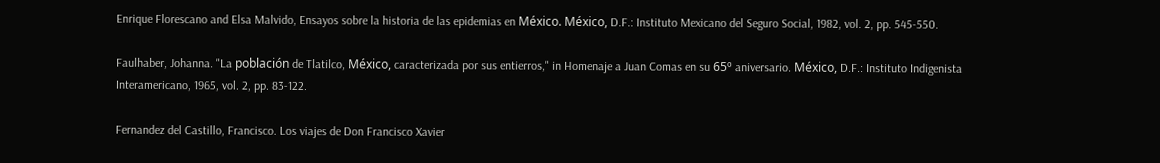Enrique Florescano and Elsa Malvido, Ensayos sobre la historia de las epidemias en México. México, D.F.: Instituto Mexicano del Seguro Social, 1982, vol. 2, pp. 545-550.

Faulhaber, Johanna. "La población de Tlatilco, México, caracterizada por sus entierros," in Homenaje a Juan Comas en su 65º aniversario. México, D.F.: Instituto Indigenista Interamericano, 1965, vol. 2, pp. 83-122.

Fernandez del Castillo, Francisco. Los viajes de Don Francisco Xavier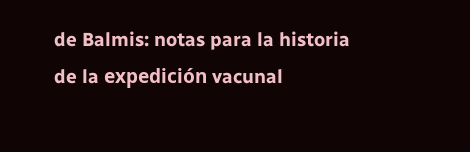de Balmis: notas para la historia de la expedición vacunal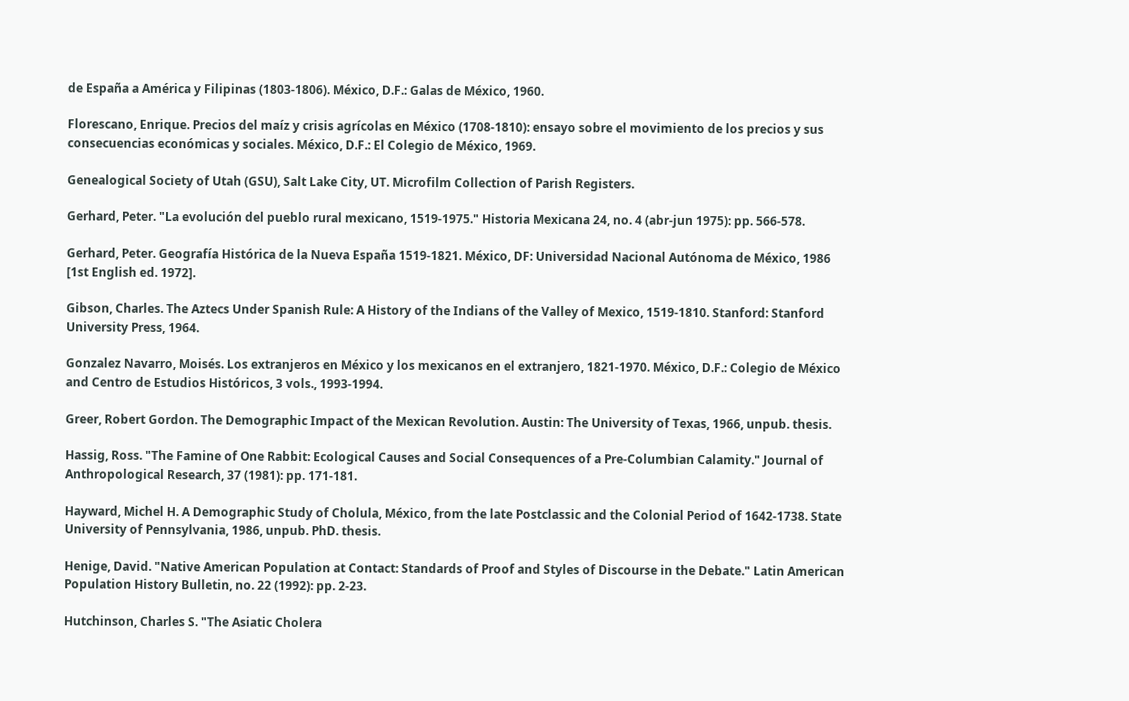de España a América y Filipinas (1803-1806). México, D.F.: Galas de México, 1960.

Florescano, Enrique. Precios del maíz y crisis agrícolas en México (1708-1810): ensayo sobre el movimiento de los precios y sus consecuencias económicas y sociales. México, D.F.: El Colegio de México, 1969.

Genealogical Society of Utah (GSU), Salt Lake City, UT. Microfilm Collection of Parish Registers.

Gerhard, Peter. "La evolución del pueblo rural mexicano, 1519-1975." Historia Mexicana 24, no. 4 (abr-jun 1975): pp. 566-578.

Gerhard, Peter. Geografía Histórica de la Nueva España 1519-1821. México, DF: Universidad Nacional Autónoma de México, 1986 [1st English ed. 1972].

Gibson, Charles. The Aztecs Under Spanish Rule: A History of the Indians of the Valley of Mexico, 1519-1810. Stanford: Stanford University Press, 1964.

Gonzalez Navarro, Moisés. Los extranjeros en México y los mexicanos en el extranjero, 1821-1970. México, D.F.: Colegio de México and Centro de Estudios Históricos, 3 vols., 1993-1994.

Greer, Robert Gordon. The Demographic Impact of the Mexican Revolution. Austin: The University of Texas, 1966, unpub. thesis.

Hassig, Ross. "The Famine of One Rabbit: Ecological Causes and Social Consequences of a Pre-Columbian Calamity." Journal of Anthropological Research, 37 (1981): pp. 171-181.

Hayward, Michel H. A Demographic Study of Cholula, México, from the late Postclassic and the Colonial Period of 1642-1738. State University of Pennsylvania, 1986, unpub. PhD. thesis.

Henige, David. "Native American Population at Contact: Standards of Proof and Styles of Discourse in the Debate." Latin American Population History Bulletin, no. 22 (1992): pp. 2-23.

Hutchinson, Charles S. "The Asiatic Cholera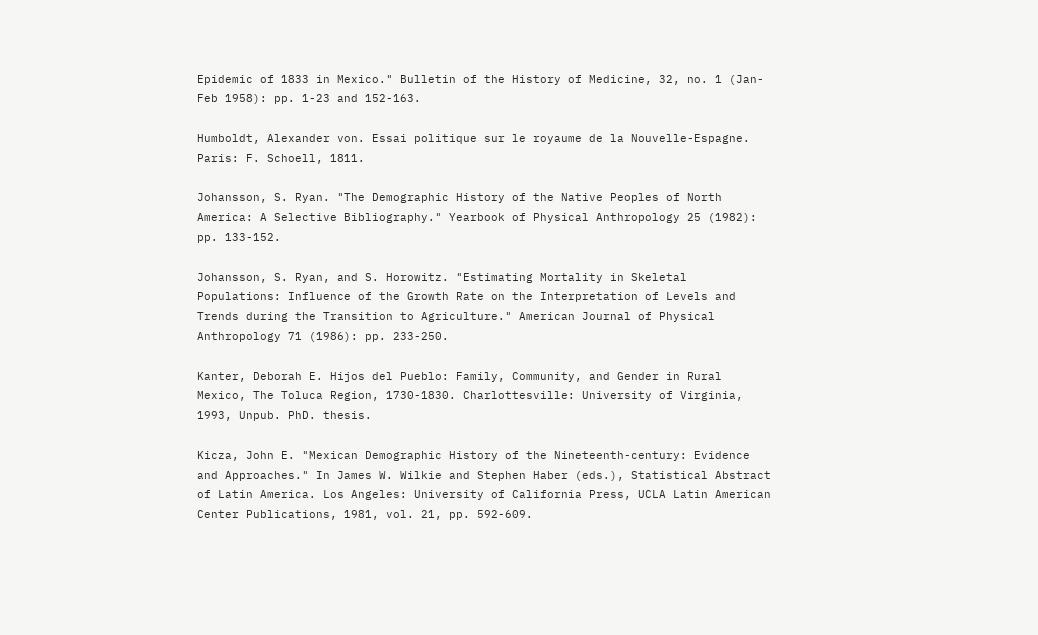Epidemic of 1833 in Mexico." Bulletin of the History of Medicine, 32, no. 1 (Jan-Feb 1958): pp. 1-23 and 152-163.

Humboldt, Alexander von. Essai politique sur le royaume de la Nouvelle-Espagne. Paris: F. Schoell, 1811.

Johansson, S. Ryan. "The Demographic History of the Native Peoples of North America: A Selective Bibliography." Yearbook of Physical Anthropology 25 (1982): pp. 133-152.

Johansson, S. Ryan, and S. Horowitz. "Estimating Mortality in Skeletal Populations: Influence of the Growth Rate on the Interpretation of Levels and Trends during the Transition to Agriculture." American Journal of Physical Anthropology 71 (1986): pp. 233-250.

Kanter, Deborah E. Hijos del Pueblo: Family, Community, and Gender in Rural Mexico, The Toluca Region, 1730-1830. Charlottesville: University of Virginia, 1993, Unpub. PhD. thesis.

Kicza, John E. "Mexican Demographic History of the Nineteenth-century: Evidence and Approaches." In James W. Wilkie and Stephen Haber (eds.), Statistical Abstract of Latin America. Los Angeles: University of California Press, UCLA Latin American Center Publications, 1981, vol. 21, pp. 592-609.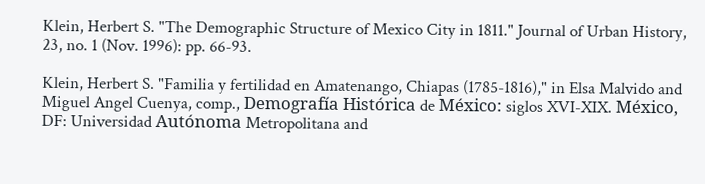Klein, Herbert S. "The Demographic Structure of Mexico City in 1811." Journal of Urban History, 23, no. 1 (Nov. 1996): pp. 66-93.

Klein, Herbert S. "Familia y fertilidad en Amatenango, Chiapas (1785-1816)," in Elsa Malvido and Miguel Angel Cuenya, comp., Demografía Histórica de México: siglos XVI-XIX. México, DF: Universidad Autónoma Metropolitana and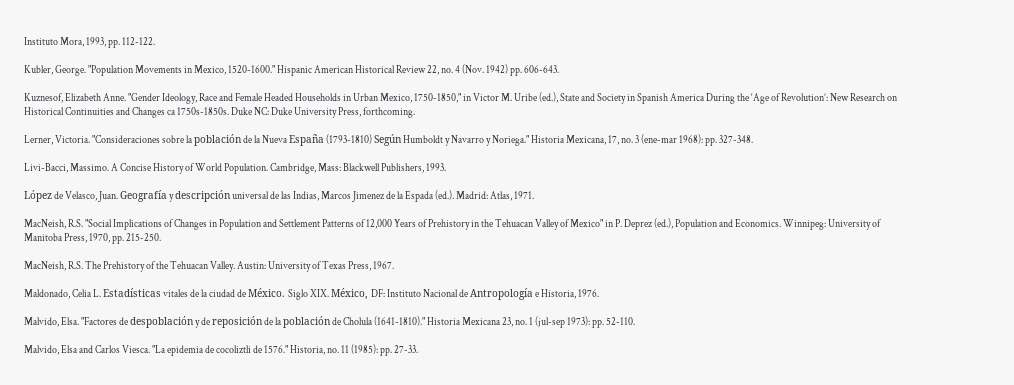Instituto Mora, 1993, pp. 112-122.

Kubler, George. "Population Movements in Mexico, 1520-1600." Hispanic American Historical Review 22, no. 4 (Nov. 1942) pp. 606-643.

Kuznesof, Elizabeth Anne. "Gender Ideology, Race and Female Headed Households in Urban Mexico, 1750-1850," in Victor M. Uribe (ed.), State and Society in Spanish America During the ‘Age of Revolution’: New Research on Historical Continuities and Changes ca 1750s-1850s. Duke NC: Duke University Press, forthcoming.

Lerner, Victoria. "Consideraciones sobre la población de la Nueva España (1793-1810) Según Humboldt y Navarro y Noriega." Historia Mexicana, 17, no. 3 (ene-mar 1968): pp. 327-348.

Livi-Bacci, Massimo. A Concise History of World Population. Cambridge, Mass: Blackwell Publishers, 1993.

López de Velasco, Juan. Geografía y descripción universal de las Indias, Marcos Jimenez de la Espada (ed.). Madrid: Atlas, 1971.

MacNeish, R.S. "Social Implications of Changes in Population and Settlement Patterns of 12,000 Years of Prehistory in the Tehuacan Valley of Mexico" in P. Deprez (ed.), Population and Economics. Winnipeg: University of Manitoba Press, 1970, pp. 215-250.

MacNeish, R.S. The Prehistory of the Tehuacan Valley. Austin: University of Texas Press, 1967.

Maldonado, Celia L. Estadísticas vitales de la ciudad de México. Siglo XIX. México, DF: Instituto Nacional de Antropología e Historia, 1976.

Malvido, Elsa. "Factores de despoblación y de reposición de la población de Cholula (1641-1810)." Historia Mexicana 23, no. 1 (jul-sep 1973): pp. 52-110.

Malvido, Elsa and Carlos Viesca. "La epidemia de cocoliztli de 1576." Historia, no. 11 (1985): pp. 27-33.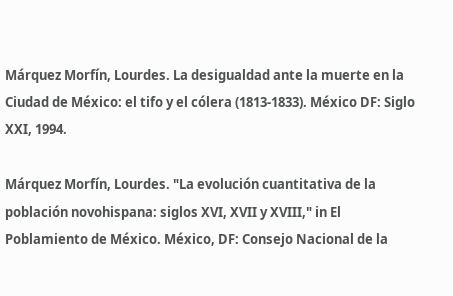Márquez Morfín, Lourdes. La desigualdad ante la muerte en la Ciudad de México: el tifo y el cólera (1813-1833). México DF: Siglo XXI, 1994.

Márquez Morfín, Lourdes. "La evolución cuantitativa de la población novohispana: siglos XVI, XVII y XVIII," in El Poblamiento de México. México, DF: Consejo Nacional de la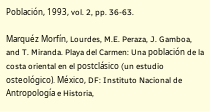Población, 1993, vol. 2, pp. 36-63.

Marquéz Morfín, Lourdes, M.E. Peraza, J. Gamboa, and T. Miranda. Playa del Carmen: Una población de la costa oriental en el postclásico (un estudio osteológico). México, DF: Instituto Nacional de Antropología e Historia,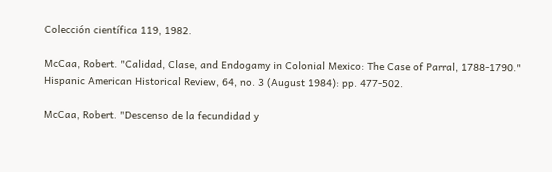Colección científica 119, 1982.

McCaa, Robert. "Calidad, Clase, and Endogamy in Colonial Mexico: The Case of Parral, 1788-1790." Hispanic American Historical Review, 64, no. 3 (August 1984): pp. 477-502.

McCaa, Robert. "Descenso de la fecundidad y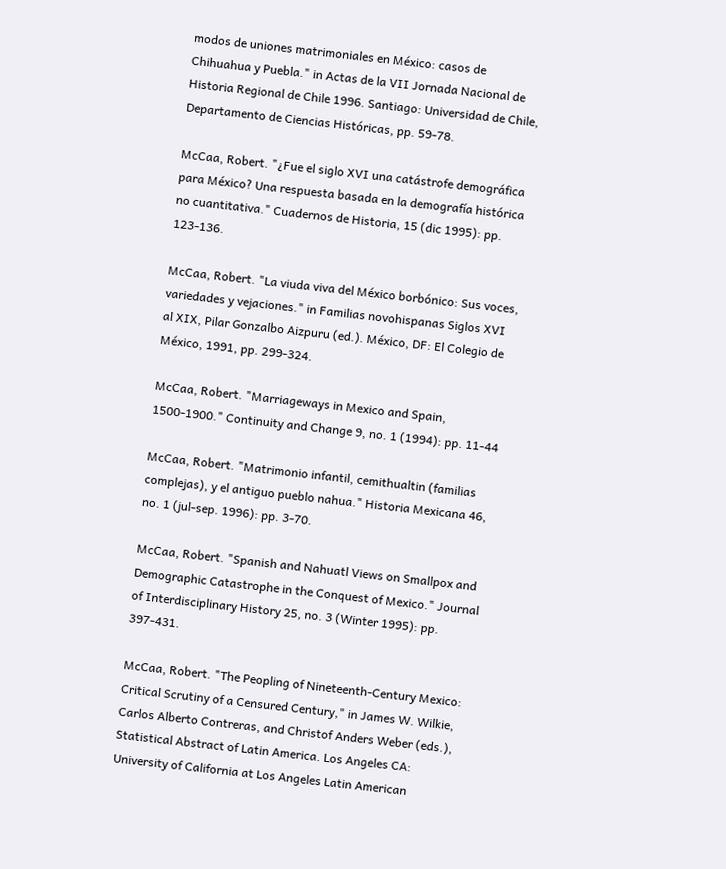modos de uniones matrimoniales en México: casos de Chihuahua y Puebla." in Actas de la VII Jornada Nacional de Historia Regional de Chile 1996. Santiago: Universidad de Chile, Departamento de Ciencias Históricas, pp. 59-78.

McCaa, Robert. "¿Fue el siglo XVI una catástrofe demográfica para México? Una respuesta basada en la demografía histórica no cuantitativa." Cuadernos de Historia, 15 (dic 1995): pp. 123-136.

McCaa, Robert. "La viuda viva del México borbónico: Sus voces, variedades y vejaciones." in Familias novohispanas Siglos XVI al XIX, Pilar Gonzalbo Aizpuru (ed.). México, DF: El Colegio de México, 1991, pp. 299-324.

McCaa, Robert. "Marriageways in Mexico and Spain, 1500-1900." Continuity and Change 9, no. 1 (1994): pp. 11-44

McCaa, Robert. "Matrimonio infantil, cemithualtin (familias complejas), y el antiguo pueblo nahua." Historia Mexicana 46, no. 1 (jul-sep. 1996): pp. 3-70.

McCaa, Robert. "Spanish and Nahuatl Views on Smallpox and Demographic Catastrophe in the Conquest of Mexico." Journal of Interdisciplinary History 25, no. 3 (Winter 1995): pp. 397-431.

McCaa, Robert. "The Peopling of Nineteenth-Century Mexico: Critical Scrutiny of a Censured Century," in James W. Wilkie, Carlos Alberto Contreras, and Christof Anders Weber (eds.), Statistical Abstract of Latin America. Los Angeles CA: University of California at Los Angeles Latin American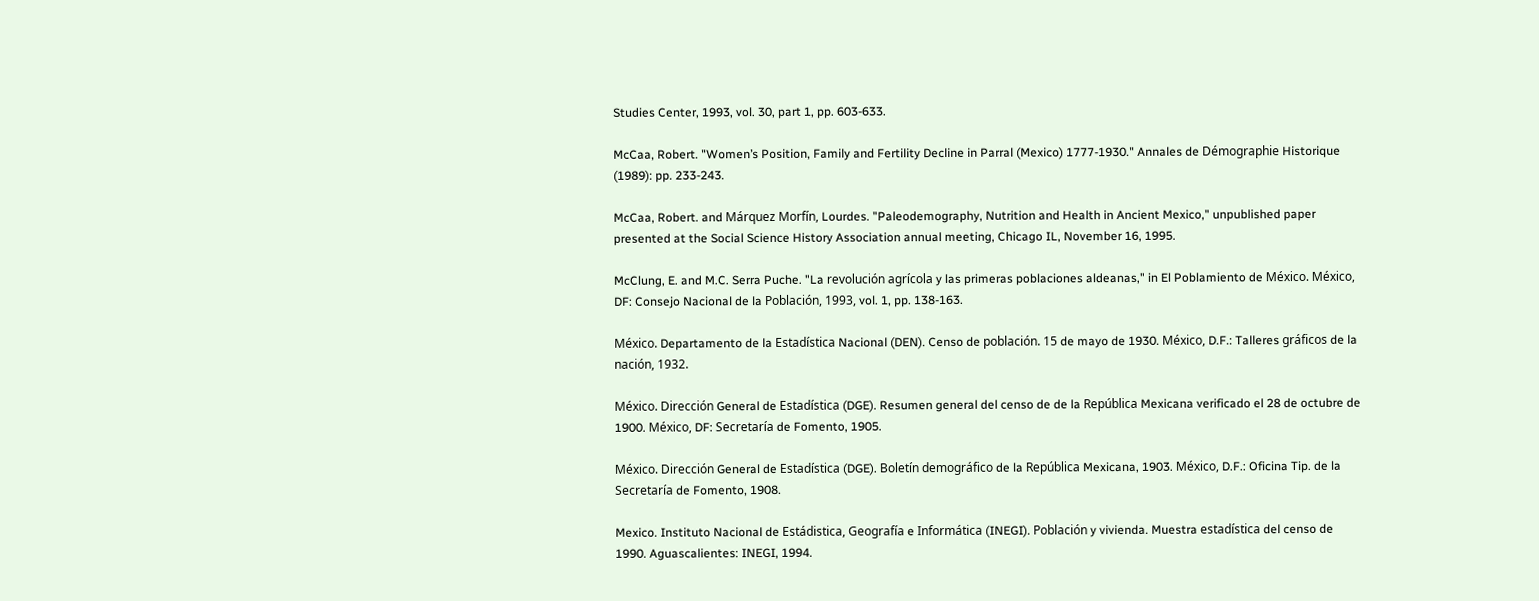Studies Center, 1993, vol. 30, part 1, pp. 603-633.

McCaa, Robert. "Women’s Position, Family and Fertility Decline in Parral (Mexico) 1777-1930." Annales de Démographie Historique (1989): pp. 233-243.

McCaa, Robert. and Márquez Morfín, Lourdes. "Paleodemography, Nutrition and Health in Ancient Mexico," unpublished paper presented at the Social Science History Association annual meeting, Chicago IL, November 16, 1995.

McClung, E. and M.C. Serra Puche. "La revolución agrícola y las primeras poblaciones aldeanas," in El Poblamiento de México. México, DF: Consejo Nacional de la Población, 1993, vol. 1, pp. 138-163.

México. Departamento de la Estadística Nacional (DEN). Censo de población. 15 de mayo de 1930. México, D.F.: Talleres gráficos de la nación, 1932.

México. Dirección General de Estadística (DGE). Resumen general del censo de de la República Mexicana verificado el 28 de octubre de 1900. México, DF: Secretaría de Fomento, 1905.

México. Dirección General de Estadística (DGE). Boletín demográfico de la República Mexicana, 1903. México, D.F.: Oficina Tip. de la Secretaría de Fomento, 1908.

Mexico. Instituto Nacional de Estádistica, Geografía e Informática (INEGI). Población y vivienda. Muestra estadística del censo de 1990. Aguascalientes: INEGI, 1994.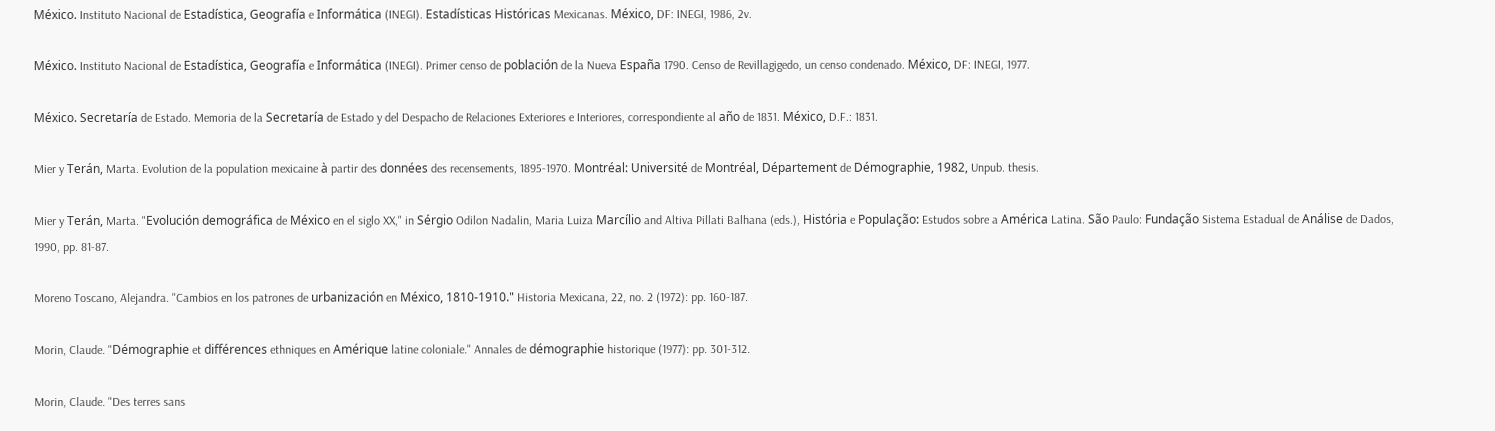México. Instituto Nacional de Estadística, Geografía e Informática (INEGI). Estadísticas Históricas Mexicanas. México, DF: INEGI, 1986, 2v.

México. Instituto Nacional de Estadística, Geografía e Informática (INEGI). Primer censo de población de la Nueva España 1790. Censo de Revillagigedo, un censo condenado. México, DF: INEGI, 1977.

México. Secretaría de Estado. Memoria de la Secretaría de Estado y del Despacho de Relaciones Exteriores e Interiores, correspondiente al año de 1831. México, D.F.: 1831.

Mier y Terán, Marta. Evolution de la population mexicaine à partir des données des recensements, 1895-1970. Montréal: Université de Montréal, Département de Démographie, 1982, Unpub. thesis.

Mier y Terán, Marta. "Evolución demográfica de México en el siglo XX," in Sérgio Odilon Nadalin, Maria Luiza Marcílio and Altiva Pillati Balhana (eds.), História e População: Estudos sobre a América Latina. São Paulo: Fundação Sistema Estadual de Análise de Dados, 1990, pp. 81-87.

Moreno Toscano, Alejandra. "Cambios en los patrones de urbanización en México, 1810-1910." Historia Mexicana, 22, no. 2 (1972): pp. 160-187.

Morin, Claude. "Démographie et différences ethniques en Amérique latine coloniale." Annales de démographie historique (1977): pp. 301-312.

Morin, Claude. "Des terres sans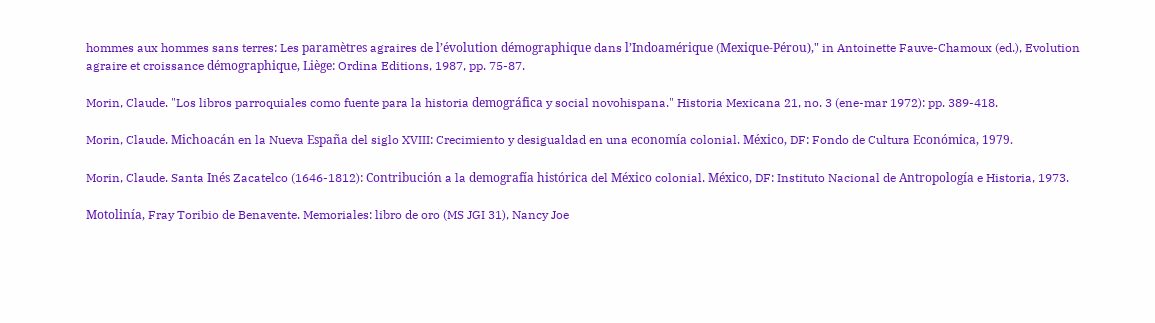hommes aux hommes sans terres: Les paramètres agraires de l’évolution démographique dans l’Indoamérique (Mexique-Pérou)," in Antoinette Fauve-Chamoux (ed.), Evolution agraire et croissance démographique, Liège: Ordina Editions, 1987, pp. 75-87.

Morin, Claude. "Los libros parroquiales como fuente para la historia demográfica y social novohispana." Historia Mexicana 21, no. 3 (ene-mar 1972): pp. 389-418.

Morin, Claude. Michoacán en la Nueva España del siglo XVIII: Crecimiento y desigualdad en una economía colonial. México, DF: Fondo de Cultura Económica, 1979.

Morin, Claude. Santa Inés Zacatelco (1646-1812): Contribución a la demografía histórica del México colonial. México, DF: Instituto Nacional de Antropología e Historia, 1973.

Motolinía, Fray Toribio de Benavente. Memoriales: libro de oro (MS JGI 31), Nancy Joe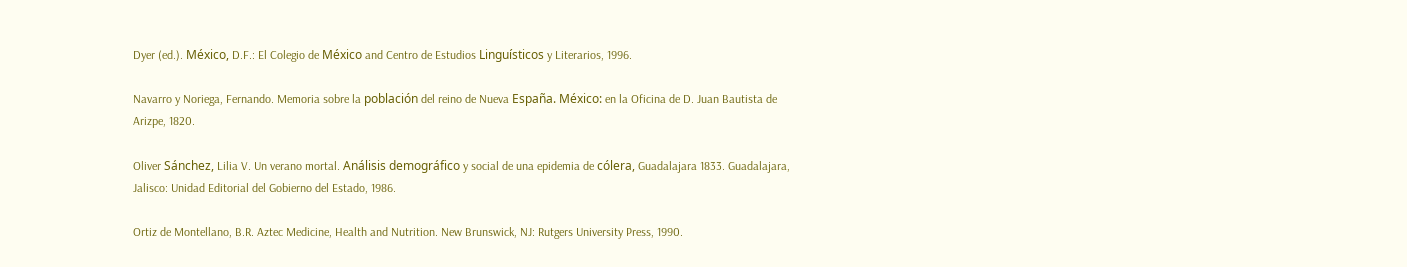Dyer (ed.). México, D.F.: El Colegio de México and Centro de Estudios Linguísticos y Literarios, 1996.

Navarro y Noriega, Fernando. Memoria sobre la población del reino de Nueva España. México: en la Oficina de D. Juan Bautista de Arizpe, 1820.

Oliver Sánchez, Lilia V. Un verano mortal. Análisis demográfico y social de una epidemia de cólera, Guadalajara 1833. Guadalajara, Jalisco: Unidad Editorial del Gobierno del Estado, 1986.

Ortiz de Montellano, B.R. Aztec Medicine, Health and Nutrition. New Brunswick, NJ: Rutgers University Press, 1990.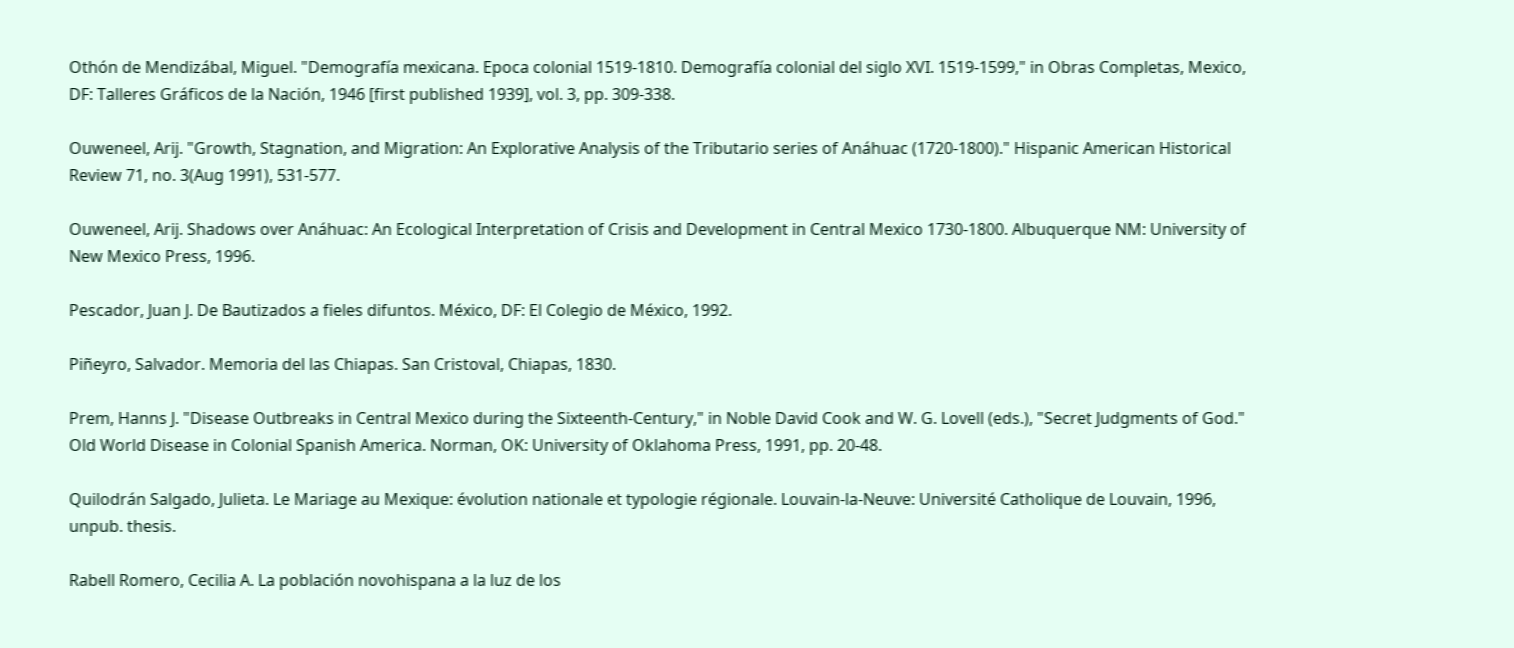Othón de Mendizábal, Miguel. "Demografía mexicana. Epoca colonial 1519-1810. Demografía colonial del siglo XVI. 1519-1599," in Obras Completas, Mexico, DF: Talleres Gráficos de la Nación, 1946 [first published 1939], vol. 3, pp. 309-338.

Ouweneel, Arij. "Growth, Stagnation, and Migration: An Explorative Analysis of the Tributario series of Anáhuac (1720-1800)." Hispanic American Historical Review 71, no. 3(Aug 1991), 531-577.

Ouweneel, Arij. Shadows over Anáhuac: An Ecological Interpretation of Crisis and Development in Central Mexico 1730-1800. Albuquerque NM: University of New Mexico Press, 1996.

Pescador, Juan J. De Bautizados a fieles difuntos. México, DF: El Colegio de México, 1992.

Piñeyro, Salvador. Memoria del las Chiapas. San Cristoval, Chiapas, 1830.

Prem, Hanns J. "Disease Outbreaks in Central Mexico during the Sixteenth-Century," in Noble David Cook and W. G. Lovell (eds.), "Secret Judgments of God." Old World Disease in Colonial Spanish America. Norman, OK: University of Oklahoma Press, 1991, pp. 20-48.

Quilodrán Salgado, Julieta. Le Mariage au Mexique: évolution nationale et typologie régionale. Louvain-la-Neuve: Université Catholique de Louvain, 1996, unpub. thesis.

Rabell Romero, Cecilia A. La población novohispana a la luz de los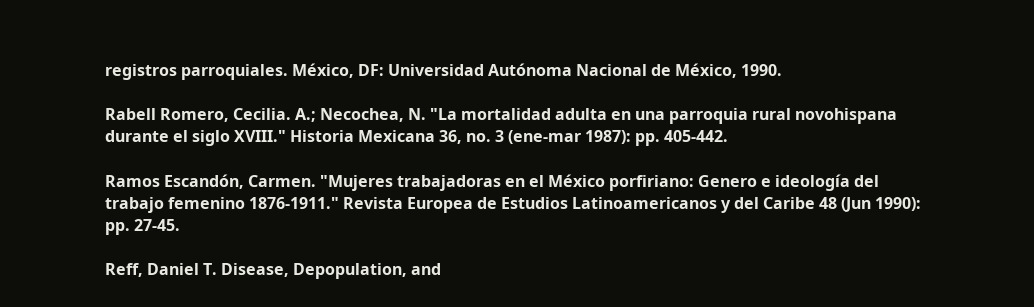registros parroquiales. México, DF: Universidad Autónoma Nacional de México, 1990.

Rabell Romero, Cecilia. A.; Necochea, N. "La mortalidad adulta en una parroquia rural novohispana durante el siglo XVIII." Historia Mexicana 36, no. 3 (ene-mar 1987): pp. 405-442.

Ramos Escandón, Carmen. "Mujeres trabajadoras en el México porfiriano: Genero e ideología del trabajo femenino 1876-1911." Revista Europea de Estudios Latinoamericanos y del Caribe 48 (Jun 1990): pp. 27-45.

Reff, Daniel T. Disease, Depopulation, and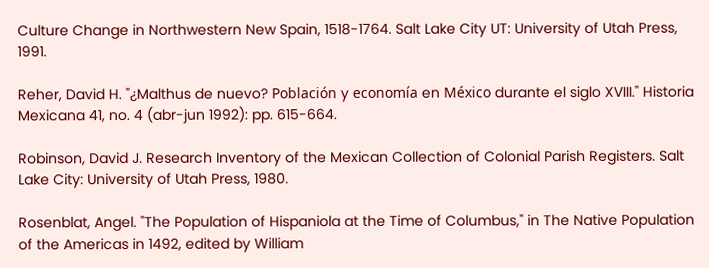Culture Change in Northwestern New Spain, 1518-1764. Salt Lake City UT: University of Utah Press, 1991.

Reher, David H. "¿Malthus de nuevo? Población y economía en México durante el siglo XVIII." Historia Mexicana 41, no. 4 (abr-jun 1992): pp. 615-664.

Robinson, David J. Research Inventory of the Mexican Collection of Colonial Parish Registers. Salt Lake City: University of Utah Press, 1980.

Rosenblat, Angel. "The Population of Hispaniola at the Time of Columbus," in The Native Population of the Americas in 1492, edited by William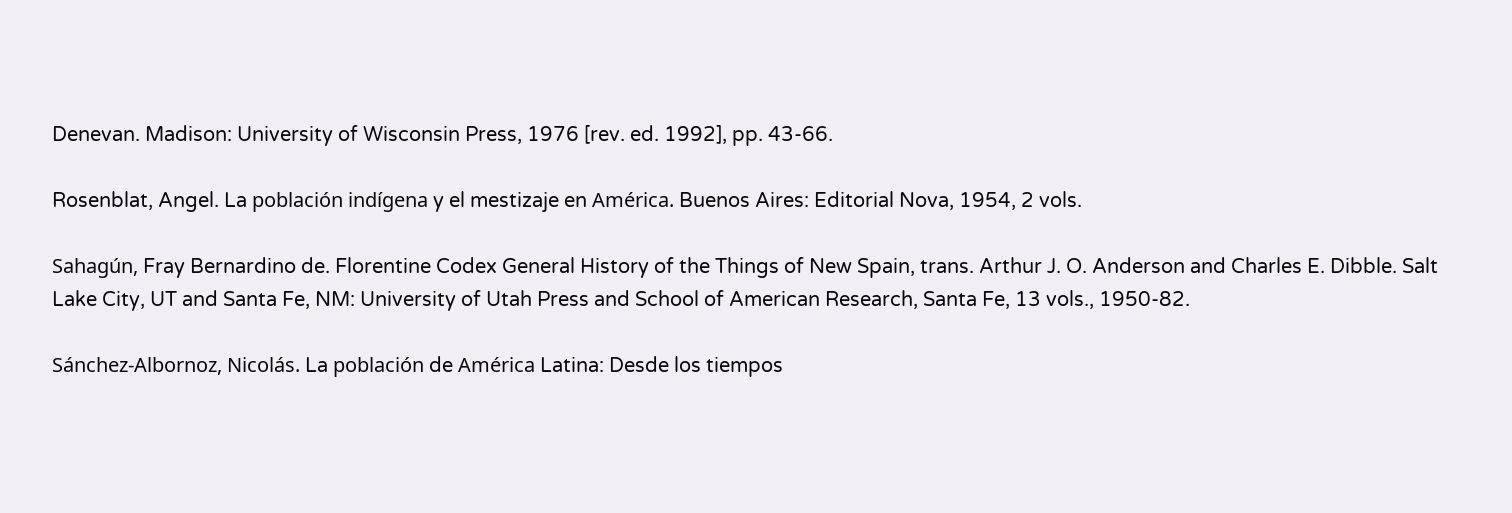Denevan. Madison: University of Wisconsin Press, 1976 [rev. ed. 1992], pp. 43-66.

Rosenblat, Angel. La población indígena y el mestizaje en América. Buenos Aires: Editorial Nova, 1954, 2 vols.

Sahagún, Fray Bernardino de. Florentine Codex General History of the Things of New Spain, trans. Arthur J. O. Anderson and Charles E. Dibble. Salt Lake City, UT and Santa Fe, NM: University of Utah Press and School of American Research, Santa Fe, 13 vols., 1950-82.

Sánchez-Albornoz, Nicolás. La población de América Latina: Desde los tiempos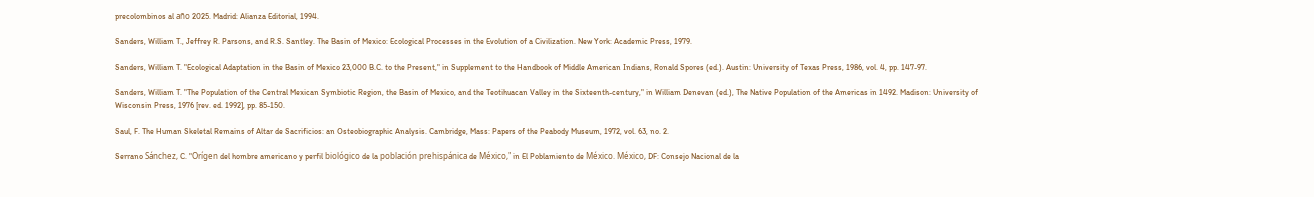precolombinos al año 2025. Madrid: Alianza Editorial, 1994.

Sanders, William T., Jeffrey R. Parsons, and R.S. Santley. The Basin of Mexico: Ecological Processes in the Evolution of a Civilization. New York: Academic Press, 1979.

Sanders, William T. "Ecological Adaptation in the Basin of Mexico 23,000 B.C. to the Present," in Supplement to the Handbook of Middle American Indians, Ronald Spores (ed.). Austin: University of Texas Press, 1986, vol. 4, pp. 147-97.

Sanders, William T. "The Population of the Central Mexican Symbiotic Region, the Basin of Mexico, and the Teotihuacan Valley in the Sixteenth-century," in William Denevan (ed.), The Native Population of the Americas in 1492. Madison: University of Wisconsin Press, 1976 [rev. ed. 1992], pp. 85-150.

Saul, F. The Human Skeletal Remains of Altar de Sacrificios: an Osteobiographic Analysis. Cambridge, Mass: Papers of the Peabody Museum, 1972, vol. 63, no. 2.

Serrano Sánchez, C. "Orígen del hombre americano y perfil biológico de la población prehispánica de México," in El Poblamiento de México. México, DF: Consejo Nacional de la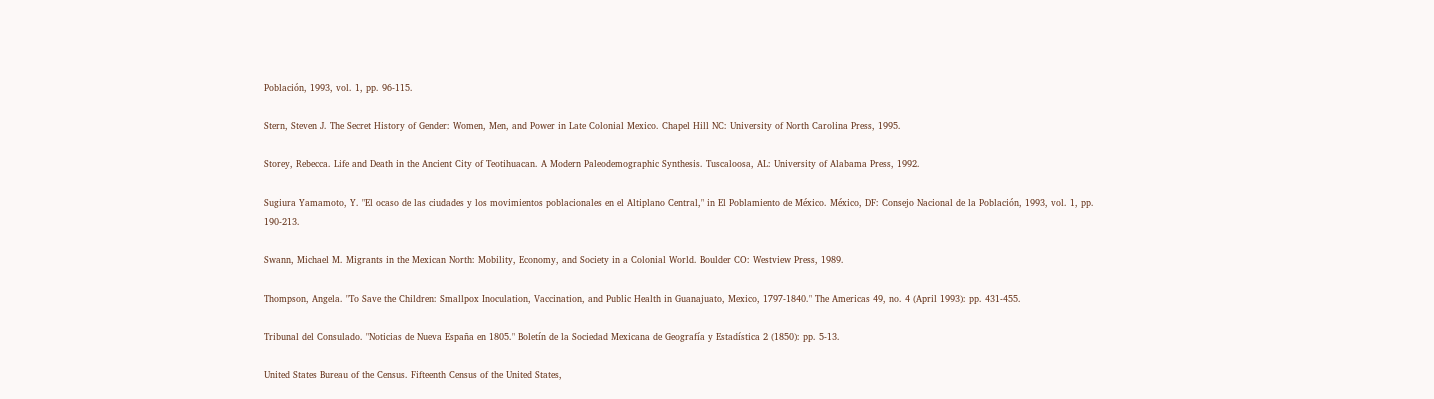Población, 1993, vol. 1, pp. 96-115.

Stern, Steven J. The Secret History of Gender: Women, Men, and Power in Late Colonial Mexico. Chapel Hill NC: University of North Carolina Press, 1995.

Storey, Rebecca. Life and Death in the Ancient City of Teotihuacan. A Modern Paleodemographic Synthesis. Tuscaloosa, AL: University of Alabama Press, 1992.

Sugiura Yamamoto, Y. "El ocaso de las ciudades y los movimientos poblacionales en el Altiplano Central," in El Poblamiento de México. México, DF: Consejo Nacional de la Población, 1993, vol. 1, pp. 190-213.

Swann, Michael M. Migrants in the Mexican North: Mobility, Economy, and Society in a Colonial World. Boulder CO: Westview Press, 1989.

Thompson, Angela. "To Save the Children: Smallpox Inoculation, Vaccination, and Public Health in Guanajuato, Mexico, 1797-1840." The Americas 49, no. 4 (April 1993): pp. 431-455.

Tribunal del Consulado. "Noticias de Nueva España en 1805." Boletín de la Sociedad Mexicana de Geografía y Estadística 2 (1850): pp. 5-13.

United States Bureau of the Census. Fifteenth Census of the United States,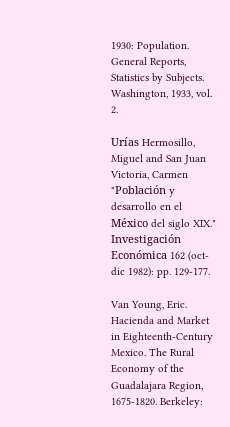1930: Population. General Reports, Statistics by Subjects. Washington, 1933, vol. 2.

Urías Hermosillo, Miguel and San Juan Victoria, Carmen "Población y desarrollo en el México del siglo XIX." Investigación Económica 162 (oct-dic 1982): pp. 129-177.

Van Young, Eric. Hacienda and Market in Eighteenth-Century Mexico. The Rural Economy of the Guadalajara Region, 1675-1820. Berkeley: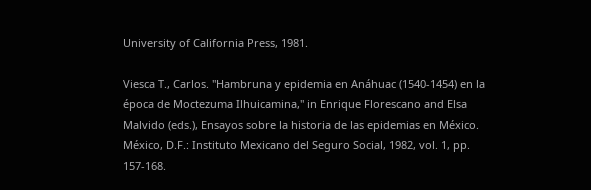University of California Press, 1981.

Viesca T., Carlos. "Hambruna y epidemia en Anáhuac (1540-1454) en la época de Moctezuma Ilhuicamina," in Enrique Florescano and Elsa Malvido (eds.), Ensayos sobre la historia de las epidemias en México. México, D.F.: Instituto Mexicano del Seguro Social, 1982, vol. 1, pp. 157-168.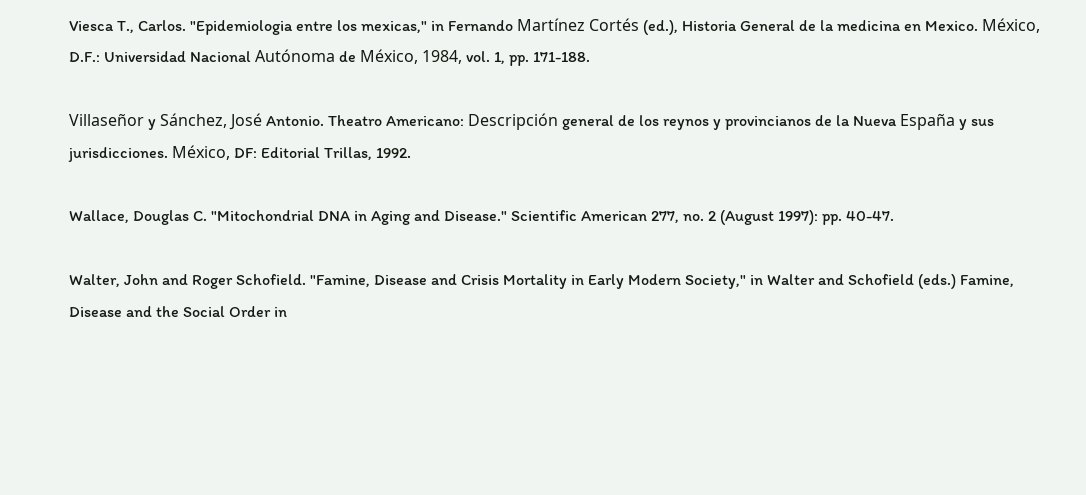Viesca T., Carlos. "Epidemiologia entre los mexicas," in Fernando Martínez Cortés (ed.), Historia General de la medicina en Mexico. México, D.F.: Universidad Nacional Autónoma de México, 1984, vol. 1, pp. 171-188.

Villaseñor y Sánchez, José Antonio. Theatro Americano: Descripción general de los reynos y provincianos de la Nueva España y sus jurisdicciones. México, DF: Editorial Trillas, 1992.

Wallace, Douglas C. "Mitochondrial DNA in Aging and Disease." Scientific American 277, no. 2 (August 1997): pp. 40-47.

Walter, John and Roger Schofield. "Famine, Disease and Crisis Mortality in Early Modern Society," in Walter and Schofield (eds.) Famine, Disease and the Social Order in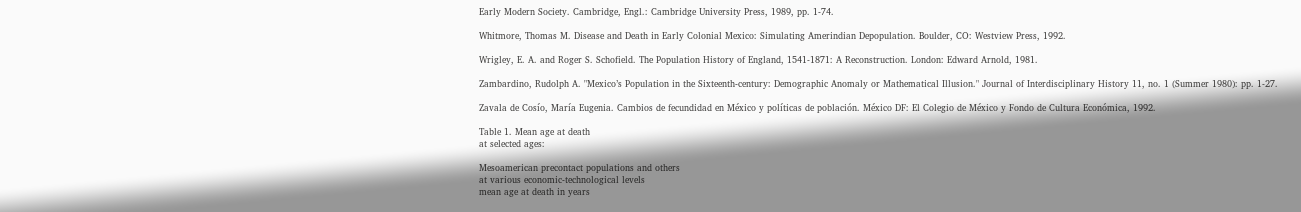Early Modern Society. Cambridge, Engl.: Cambridge University Press, 1989, pp. 1-74.

Whitmore, Thomas M. Disease and Death in Early Colonial Mexico: Simulating Amerindian Depopulation. Boulder, CO: Westview Press, 1992.

Wrigley, E. A. and Roger S. Schofield. The Population History of England, 1541-1871: A Reconstruction. London: Edward Arnold, 1981.

Zambardino, Rudolph A. "Mexico’s Population in the Sixteenth-century: Demographic Anomaly or Mathematical Illusion." Journal of Interdisciplinary History 11, no. 1 (Summer 1980): pp. 1-27.

Zavala de Cosío, María Eugenia. Cambios de fecundidad en México y políticas de población. México DF: El Colegio de México y Fondo de Cultura Económica, 1992.

Table 1. Mean age at death
at selected ages:

Mesoamerican precontact populations and others
at various economic-technological levels
mean age at death in years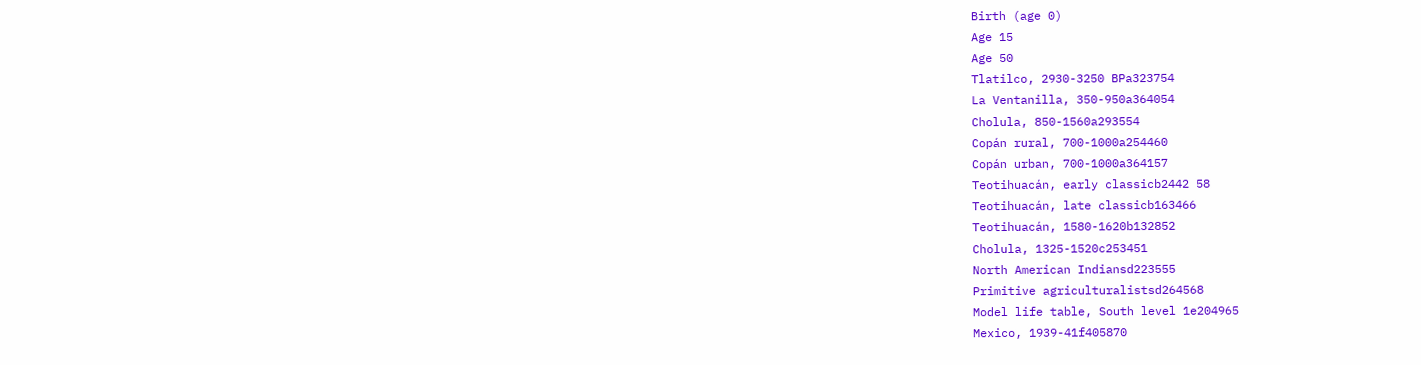Birth (age 0)
Age 15
Age 50
Tlatilco, 2930-3250 BPa323754
La Ventanilla, 350-950a364054
Cholula, 850-1560a293554
Copán rural, 700-1000a254460
Copán urban, 700-1000a364157
Teotihuacán, early classicb2442 58
Teotihuacán, late classicb163466
Teotihuacán, 1580-1620b132852
Cholula, 1325-1520c253451
North American Indiansd223555
Primitive agriculturalistsd264568
Model life table, South level 1e204965
Mexico, 1939-41f405870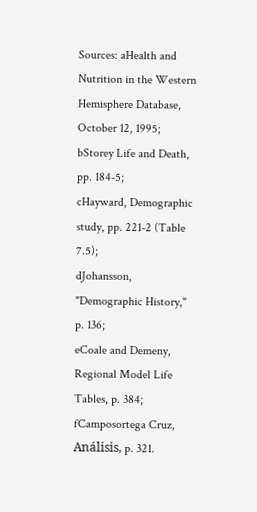Sources: aHealth and Nutrition in the Western Hemisphere Database, October 12, 1995;
bStorey Life and Death, pp. 184-5;
cHayward, Demographic study, pp. 221-2 (Table 7.5);
dJohansson, "Demographic History," p. 136;
eCoale and Demeny, Regional Model Life Tables, p. 384;
fCamposortega Cruz, Análisis, p. 321.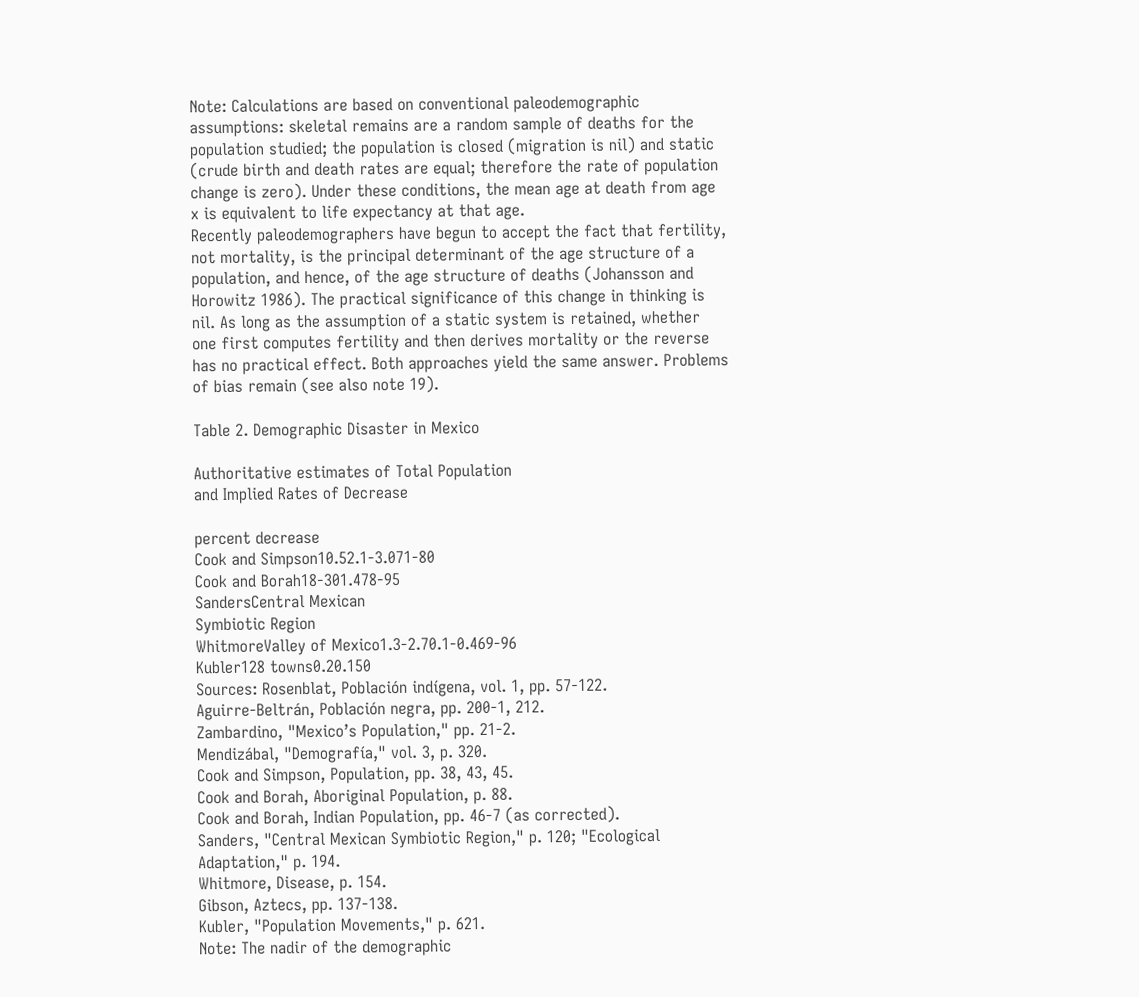Note: Calculations are based on conventional paleodemographic assumptions: skeletal remains are a random sample of deaths for the population studied; the population is closed (migration is nil) and static (crude birth and death rates are equal; therefore the rate of population change is zero). Under these conditions, the mean age at death from age x is equivalent to life expectancy at that age.
Recently paleodemographers have begun to accept the fact that fertility, not mortality, is the principal determinant of the age structure of a population, and hence, of the age structure of deaths (Johansson and Horowitz 1986). The practical significance of this change in thinking is nil. As long as the assumption of a static system is retained, whether one first computes fertility and then derives mortality or the reverse has no practical effect. Both approaches yield the same answer. Problems of bias remain (see also note 19).

Table 2. Demographic Disaster in Mexico

Authoritative estimates of Total Population
and Implied Rates of Decrease

percent decrease
Cook and Simpson10.52.1-3.071-80
Cook and Borah18-301.478-95
SandersCentral Mexican
Symbiotic Region
WhitmoreValley of Mexico1.3-2.70.1-0.469-96
Kubler128 towns0.20.150
Sources: Rosenblat, Población indígena, vol. 1, pp. 57-122.
Aguirre-Beltrán, Población negra, pp. 200-1, 212.
Zambardino, "Mexico’s Population," pp. 21-2.
Mendizábal, "Demografía," vol. 3, p. 320.
Cook and Simpson, Population, pp. 38, 43, 45.
Cook and Borah, Aboriginal Population, p. 88.
Cook and Borah, Indian Population, pp. 46-7 (as corrected).
Sanders, "Central Mexican Symbiotic Region," p. 120; "Ecological Adaptation," p. 194.
Whitmore, Disease, p. 154.
Gibson, Aztecs, pp. 137-138.
Kubler, "Population Movements," p. 621.
Note: The nadir of the demographic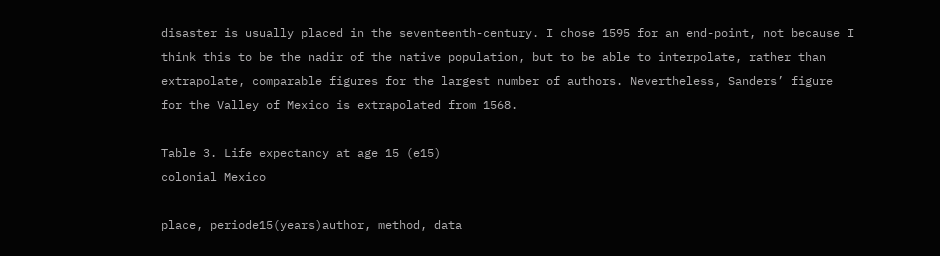disaster is usually placed in the seventeenth-century. I chose 1595 for an end-point, not because I think this to be the nadir of the native population, but to be able to interpolate, rather than extrapolate, comparable figures for the largest number of authors. Nevertheless, Sanders’ figure for the Valley of Mexico is extrapolated from 1568.

Table 3. Life expectancy at age 15 (e15)
colonial Mexico

place, periode15(years)author, method, data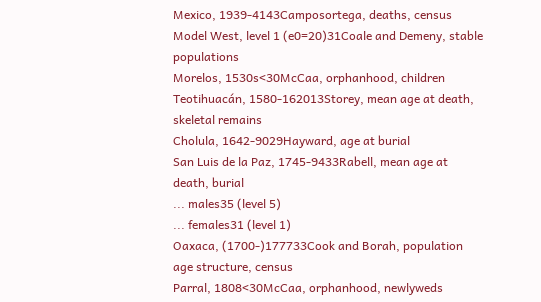Mexico, 1939-4143Camposortega, deaths, census
Model West, level 1 (e0=20)31Coale and Demeny, stable populations
Morelos, 1530s<30McCaa, orphanhood, children
Teotihuacán, 1580-162013Storey, mean age at death, skeletal remains
Cholula, 1642-9029Hayward, age at burial
San Luis de la Paz, 1745-9433Rabell, mean age at death, burial
... males35 (level 5)
... females31 (level 1)
Oaxaca, (1700-)177733Cook and Borah, population age structure, census
Parral, 1808<30McCaa, orphanhood, newlyweds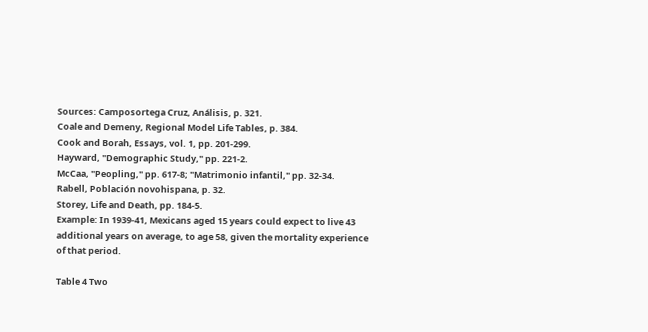Sources: Camposortega Cruz, Análisis, p. 321.
Coale and Demeny, Regional Model Life Tables, p. 384.
Cook and Borah, Essays, vol. 1, pp. 201-299.
Hayward, "Demographic Study," pp. 221-2.
McCaa, "Peopling," pp. 617-8; "Matrimonio infantil," pp. 32-34.
Rabell, Población novohispana, p. 32.
Storey, Life and Death, pp. 184-5.
Example: In 1939-41, Mexicans aged 15 years could expect to live 43 additional years on average, to age 58, given the mortality experience of that period.

Table 4 Two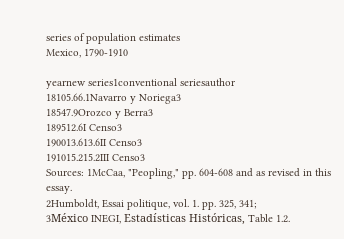series of population estimates
Mexico, 1790-1910

yearnew series1conventional seriesauthor
18105.66.1Navarro y Noriega3
18547.9Orozco y Berra3
189512.6I Censo3
190013.613.6II Censo3
191015.215.2III Censo3
Sources: 1McCaa, "Peopling," pp. 604-608 and as revised in this essay.
2Humboldt, Essai politique, vol. 1. pp. 325, 341;
3México INEGI, Estadísticas Históricas, Table 1.2.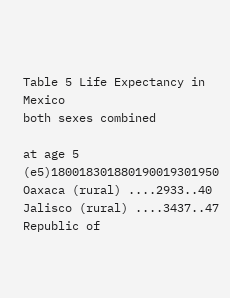Table 5 Life Expectancy in Mexico
both sexes combined

at age 5 (e5)180018301880190019301950
Oaxaca (rural) ....2933..40
Jalisco (rural) ....3437..47
Republic of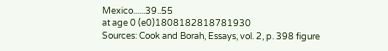Mexico......39..55
at age 0 (e0)1808182818781930
Sources: Cook and Borah, Essays, vol. 2, p. 398 figure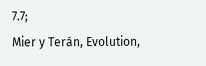7.7;
Mier y Terán, Evolution,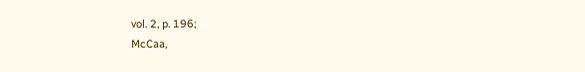vol. 2, p. 196;
McCaa,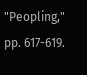"Peopling," pp. 617-619.